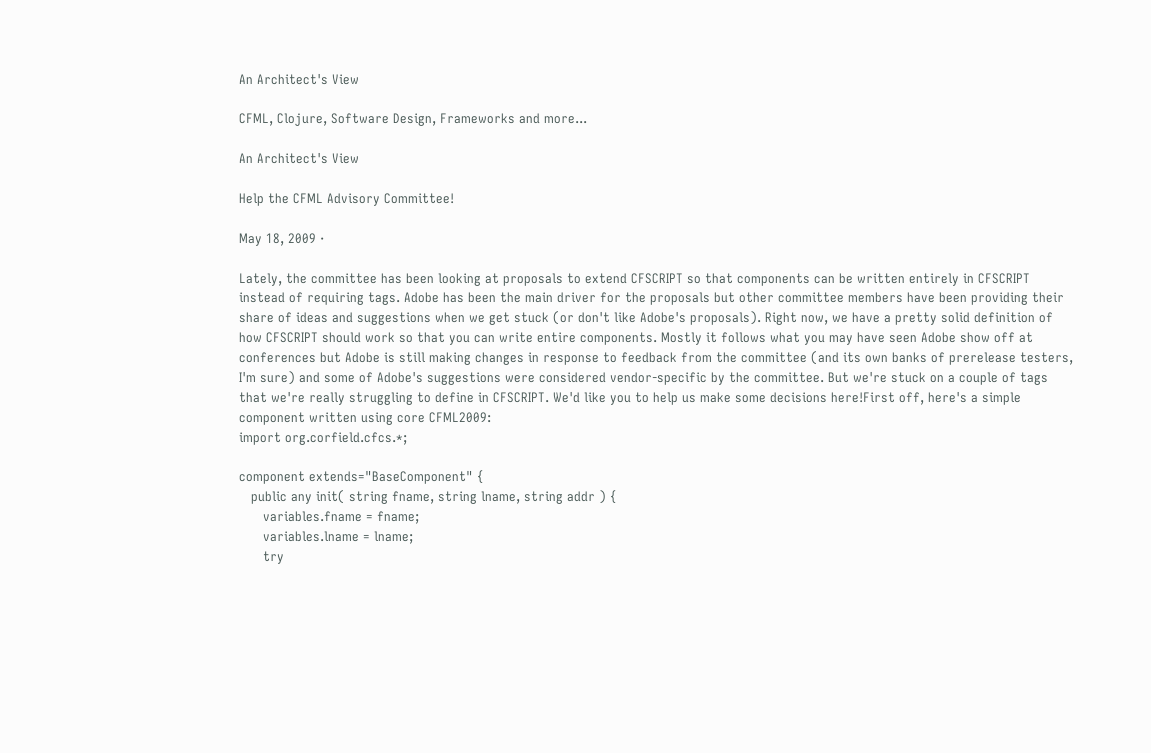An Architect's View

CFML, Clojure, Software Design, Frameworks and more...

An Architect's View

Help the CFML Advisory Committee!

May 18, 2009 ·

Lately, the committee has been looking at proposals to extend CFSCRIPT so that components can be written entirely in CFSCRIPT instead of requiring tags. Adobe has been the main driver for the proposals but other committee members have been providing their share of ideas and suggestions when we get stuck (or don't like Adobe's proposals). Right now, we have a pretty solid definition of how CFSCRIPT should work so that you can write entire components. Mostly it follows what you may have seen Adobe show off at conferences but Adobe is still making changes in response to feedback from the committee (and its own banks of prerelease testers, I'm sure) and some of Adobe's suggestions were considered vendor-specific by the committee. But we're stuck on a couple of tags that we're really struggling to define in CFSCRIPT. We'd like you to help us make some decisions here!First off, here's a simple component written using core CFML2009:
import org.corfield.cfcs.*;

component extends="BaseComponent" {
   public any init( string fname, string lname, string addr ) {
      variables.fname = fname;
      variables.lname = lname;
      try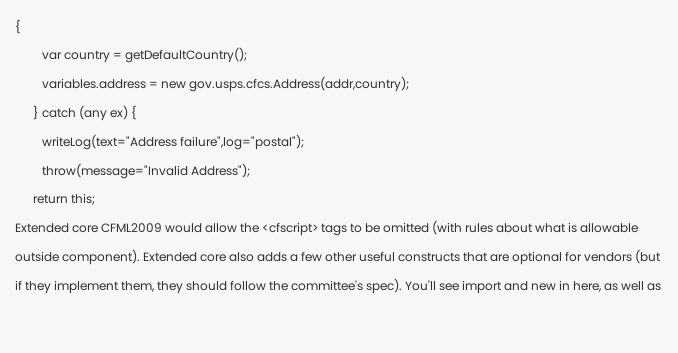{
         var country = getDefaultCountry();
         variables.address = new gov.usps.cfcs.Address(addr,country);
      } catch (any ex) {
         writeLog(text="Address failure",log="postal");
         throw(message="Invalid Address");
      return this;
Extended core CFML2009 would allow the <cfscript> tags to be omitted (with rules about what is allowable outside component). Extended core also adds a few other useful constructs that are optional for vendors (but if they implement them, they should follow the committee's spec). You'll see import and new in here, as well as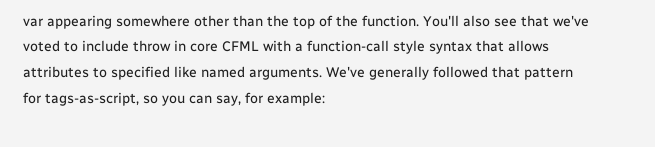var appearing somewhere other than the top of the function. You'll also see that we've voted to include throw in core CFML with a function-call style syntax that allows attributes to specified like named arguments. We've generally followed that pattern for tags-as-script, so you can say, for example: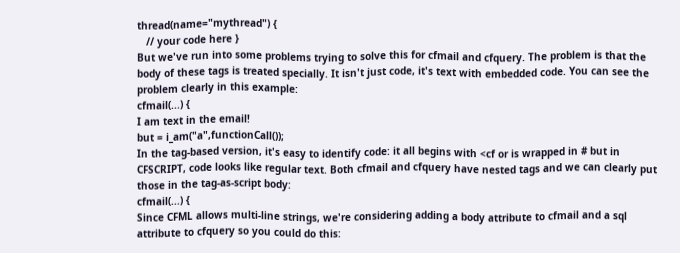thread(name="mythread") {
   // your code here }
But we've run into some problems trying to solve this for cfmail and cfquery. The problem is that the body of these tags is treated specially. It isn't just code, it's text with embedded code. You can see the problem clearly in this example:
cfmail(...) {
I am text in the email!
but = i_am("a",functionCall());
In the tag-based version, it's easy to identify code: it all begins with <cf or is wrapped in # but in CFSCRIPT, code looks like regular text. Both cfmail and cfquery have nested tags and we can clearly put those in the tag-as-script body:
cfmail(...) {
Since CFML allows multi-line strings, we're considering adding a body attribute to cfmail and a sql attribute to cfquery so you could do this: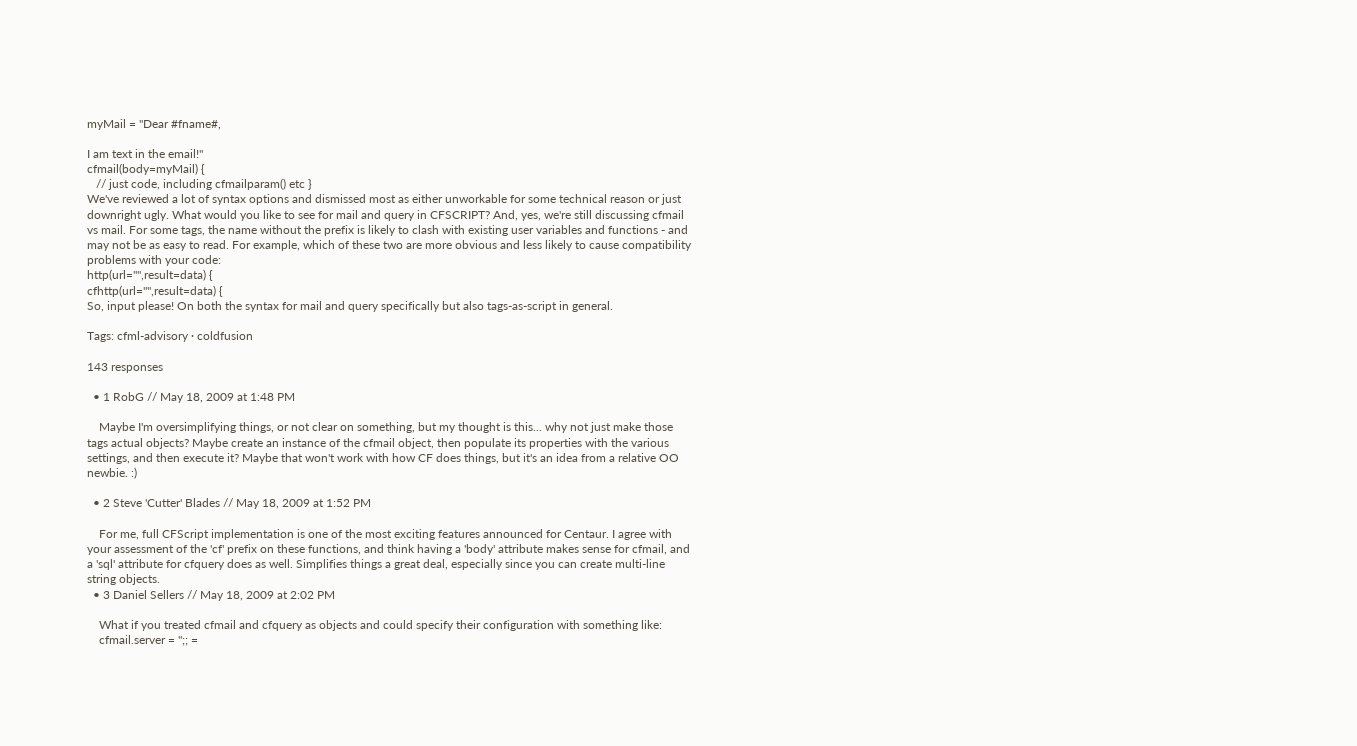myMail = "Dear #fname#,

I am text in the email!"
cfmail(body=myMail) {
   // just code, including cfmailparam() etc }
We've reviewed a lot of syntax options and dismissed most as either unworkable for some technical reason or just downright ugly. What would you like to see for mail and query in CFSCRIPT? And, yes, we're still discussing cfmail vs mail. For some tags, the name without the prefix is likely to clash with existing user variables and functions - and may not be as easy to read. For example, which of these two are more obvious and less likely to cause compatibility problems with your code:
http(url="",result=data) {
cfhttp(url="",result=data) {
So, input please! On both the syntax for mail and query specifically but also tags-as-script in general.

Tags: cfml-advisory · coldfusion

143 responses

  • 1 RobG // May 18, 2009 at 1:48 PM

    Maybe I'm oversimplifying things, or not clear on something, but my thought is this... why not just make those tags actual objects? Maybe create an instance of the cfmail object, then populate its properties with the various settings, and then execute it? Maybe that won't work with how CF does things, but it's an idea from a relative OO newbie. :)

  • 2 Steve 'Cutter' Blades // May 18, 2009 at 1:52 PM

    For me, full CFScript implementation is one of the most exciting features announced for Centaur. I agree with your assessment of the 'cf' prefix on these functions, and think having a 'body' attribute makes sense for cfmail, and a 'sql' attribute for cfquery does as well. Simplifies things a great deal, especially since you can create multi-line string objects.
  • 3 Daniel Sellers // May 18, 2009 at 2:02 PM

    What if you treated cfmail and cfquery as objects and could specify their configuration with something like:
    cfmail.server = ";; =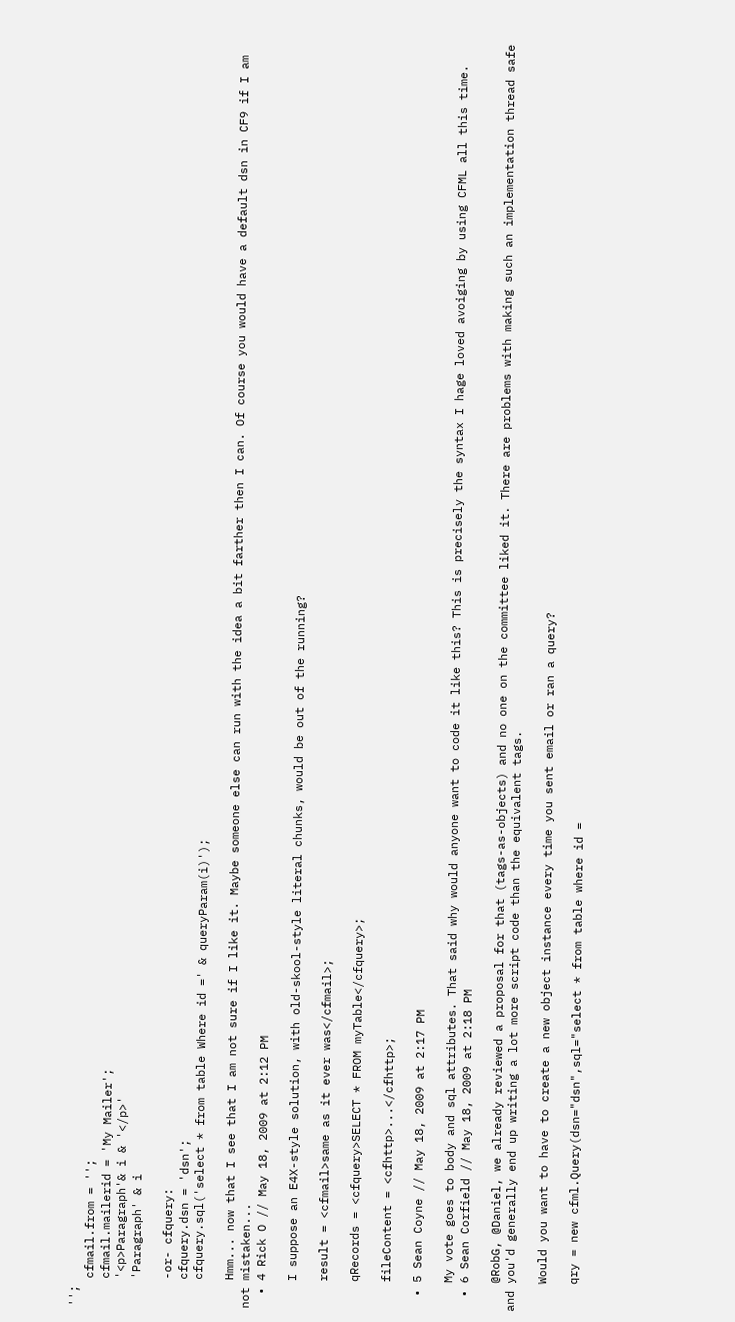'';
    cfmail.from = '';
    cfmail.mailerid = 'My Mailer';
    '<p>Paragraph'& i & '</p>'
    'Paragraph' & i

    -or- cfquery:
    cfquery.dsn = 'dsn';
    cfquery.sql('select * from table Where id =' & queryParam(i)');

    Hmm... now that I see that I am not sure if I like it. Maybe someone else can run with the idea a bit farther then I can. Of course you would have a default dsn in CF9 if I am not mistaken...
  • 4 Rick O // May 18, 2009 at 2:12 PM

    I suppose an E4X-style solution, with old-skool-style literal chunks, would be out of the running?

    result = <cfmail>same as it ever was</cfmail>;

    qRecords = <cfquery>SELECT * FROM myTable</cfquery>;

    fileContent = <cfhttp>...</cfhttp>;

  • 5 Sean Coyne // May 18, 2009 at 2:17 PM

    My vote goes to body and sql attributes. That said why would anyone want to code it like this? This is precisely the syntax I hage loved avoiging by using CFML all this time.
  • 6 Sean Corfield // May 18, 2009 at 2:18 PM

    @RobG, @Daniel, we already reviewed a proposal for that (tags-as-objects) and no one on the committee liked it. There are problems with making such an implementation thread safe and you'd generally end up writing a lot more script code than the equivalent tags.

    Would you want to have to create a new object instance every time you sent email or ran a query?

    qry = new cfml.Query(dsn="dsn",sql="select * from table where id =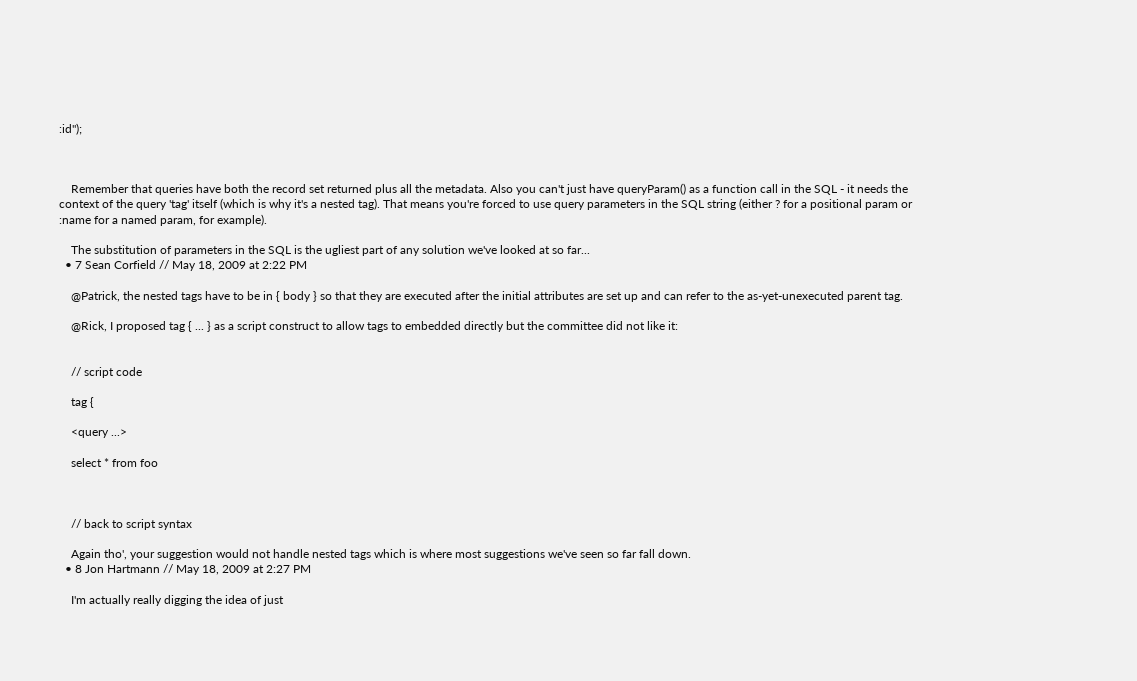:id");



    Remember that queries have both the record set returned plus all the metadata. Also you can't just have queryParam() as a function call in the SQL - it needs the context of the query 'tag' itself (which is why it's a nested tag). That means you're forced to use query parameters in the SQL string (either ? for a positional param or :name for a named param, for example).

    The substitution of parameters in the SQL is the ugliest part of any solution we've looked at so far...
  • 7 Sean Corfield // May 18, 2009 at 2:22 PM

    @Patrick, the nested tags have to be in { body } so that they are executed after the initial attributes are set up and can refer to the as-yet-unexecuted parent tag.

    @Rick, I proposed tag { ... } as a script construct to allow tags to embedded directly but the committee did not like it:


    // script code

    tag {

    <query ...>

    select * from foo



    // back to script syntax

    Again tho', your suggestion would not handle nested tags which is where most suggestions we've seen so far fall down.
  • 8 Jon Hartmann // May 18, 2009 at 2:27 PM

    I'm actually really digging the idea of just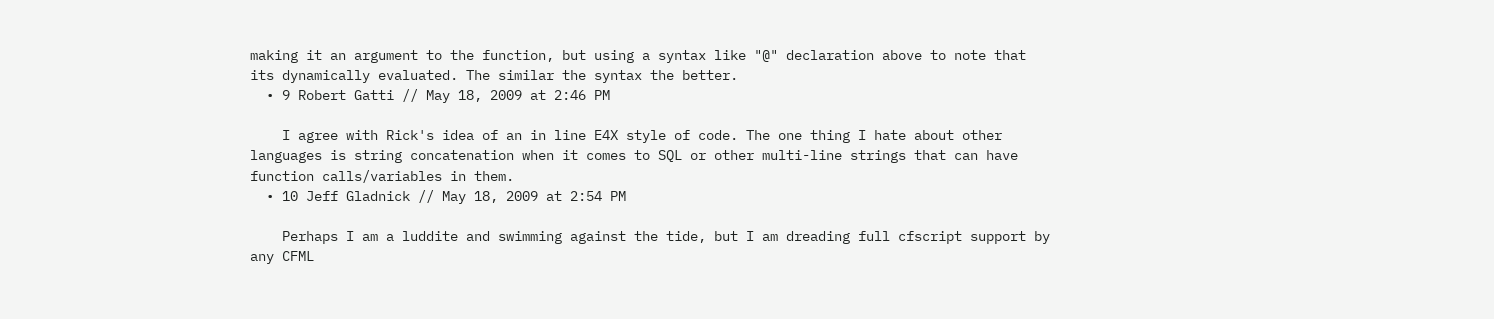making it an argument to the function, but using a syntax like "@" declaration above to note that its dynamically evaluated. The similar the syntax the better.
  • 9 Robert Gatti // May 18, 2009 at 2:46 PM

    I agree with Rick's idea of an in line E4X style of code. The one thing I hate about other languages is string concatenation when it comes to SQL or other multi-line strings that can have function calls/variables in them.
  • 10 Jeff Gladnick // May 18, 2009 at 2:54 PM

    Perhaps I am a luddite and swimming against the tide, but I am dreading full cfscript support by any CFML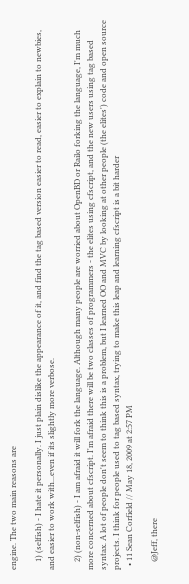engine. The two main reasons are

    1) (selfish) - I hate it personally. I just plain dislike the appearance of it, and find the tag based version easier to read, easier to explain to newbies, and easier to work with...even if its slightly more verbose.

    2) (non-selfish) - I am afraid it will fork the language. Although many people are worried about OpenBD or Railo forking the language, I'm much more concerned about cfscript. I'm afraid there will be two classes of programmers - the elites using cfscript, and the new users using tag based syntax. A lot of people don't seem to think this is a problem, but I learned OO and MVC by looking at other people (the elites') code and open source projects. I think for people used to tag based syntax, trying to make this leap and learning cfscript is a bit harder
  • 11 Sean Corfield // May 18, 2009 at 2:57 PM

    @Jeff, there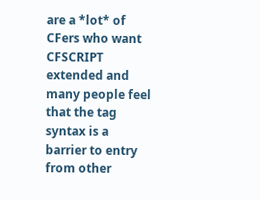are a *lot* of CFers who want CFSCRIPT extended and many people feel that the tag syntax is a barrier to entry from other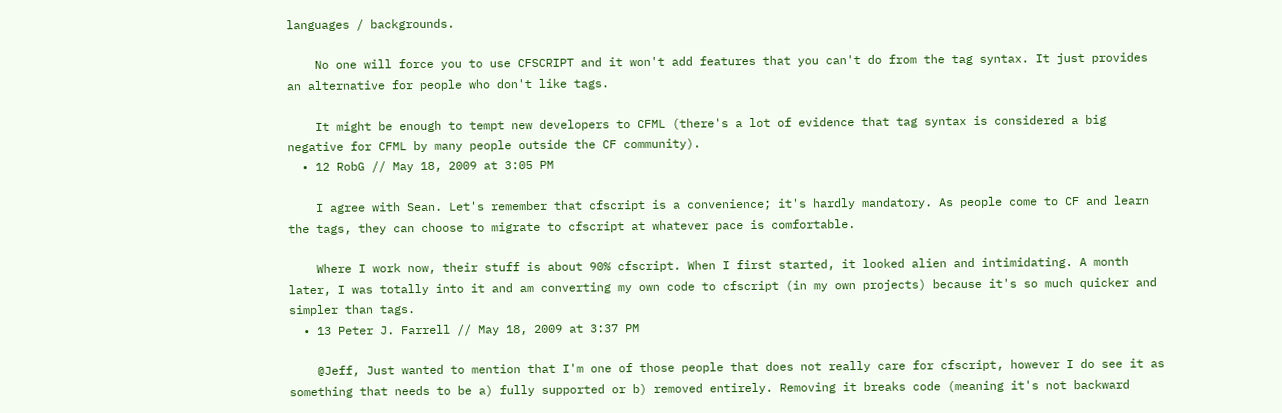languages / backgrounds.

    No one will force you to use CFSCRIPT and it won't add features that you can't do from the tag syntax. It just provides an alternative for people who don't like tags.

    It might be enough to tempt new developers to CFML (there's a lot of evidence that tag syntax is considered a big negative for CFML by many people outside the CF community).
  • 12 RobG // May 18, 2009 at 3:05 PM

    I agree with Sean. Let's remember that cfscript is a convenience; it's hardly mandatory. As people come to CF and learn the tags, they can choose to migrate to cfscript at whatever pace is comfortable.

    Where I work now, their stuff is about 90% cfscript. When I first started, it looked alien and intimidating. A month later, I was totally into it and am converting my own code to cfscript (in my own projects) because it's so much quicker and simpler than tags.
  • 13 Peter J. Farrell // May 18, 2009 at 3:37 PM

    @Jeff, Just wanted to mention that I'm one of those people that does not really care for cfscript, however I do see it as something that needs to be a) fully supported or b) removed entirely. Removing it breaks code (meaning it's not backward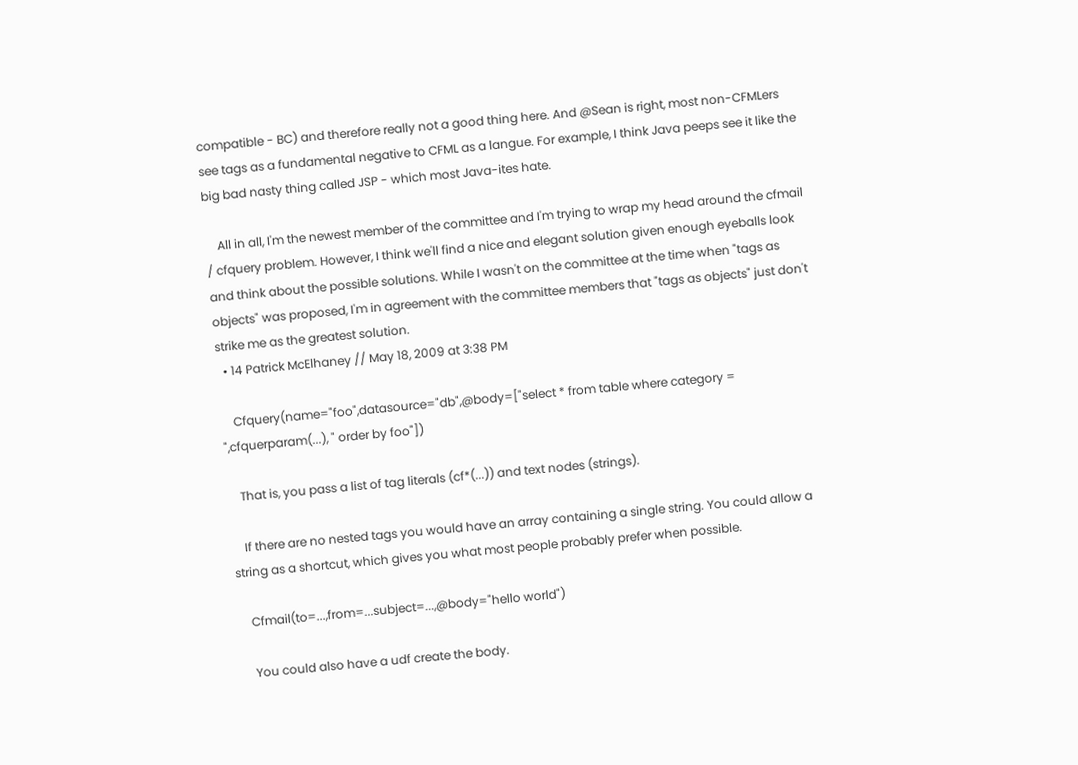compatible - BC) and therefore really not a good thing here. And @Sean is right, most non-CFMLers see tags as a fundamental negative to CFML as a langue. For example, I think Java peeps see it like the big bad nasty thing called JSP - which most Java-ites hate.

    All in all, I'm the newest member of the committee and I'm trying to wrap my head around the cfmail / cfquery problem. However, I think we'll find a nice and elegant solution given enough eyeballs look and think about the possible solutions. While I wasn't on the committee at the time when "tags as objects" was proposed, I'm in agreement with the committee members that "tags as objects" just don't strike me as the greatest solution.
  • 14 Patrick McElhaney // May 18, 2009 at 3:38 PM

    Cfquery(name="foo",datasource="db",@body=["select * from table where category = ",cfquerparam(...), " order by foo"])

    That is, you pass a list of tag literals (cf*(...)) and text nodes (strings).

    If there are no nested tags you would have an array containing a single string. You could allow a string as a shortcut, which gives you what most people probably prefer when possible.

    Cfmail(to=...,from=...subject=...,@body="hello world")

    You could also have a udf create the body.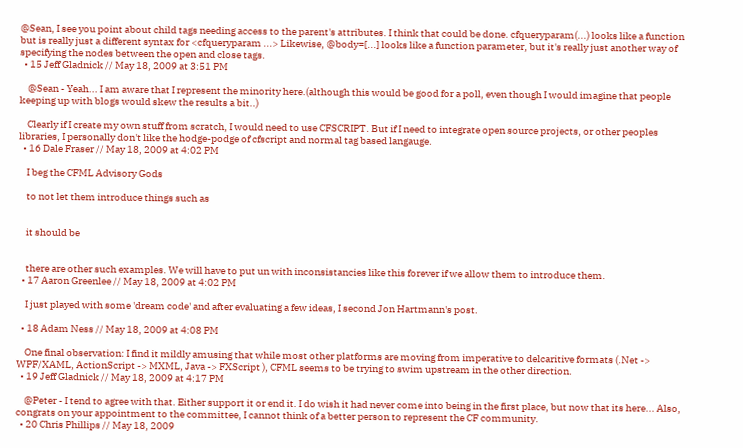@Sean, I see you point about child tags needing access to the parent's attributes. I think that could be done. cfqueryparam(...) looks like a function but is really just a different syntax for <cfqueryparam ...> Likewise, @body=[...] looks like a function parameter, but it's really just another way of specifying the nodes between the open and close tags.
  • 15 Jeff Gladnick // May 18, 2009 at 3:51 PM

    @Sean - Yeah... I am aware that I represent the minority here.(although this would be good for a poll, even though I would imagine that people keeping up with blogs would skew the results a bit..)

    Clearly if I create my own stuff from scratch, I would need to use CFSCRIPT. But if I need to integrate open source projects, or other peoples libraries, I personally don't like the hodge-podge of cfscript and normal tag based langauge.
  • 16 Dale Fraser // May 18, 2009 at 4:02 PM

    I beg the CFML Advisory Gods

    to not let them introduce things such as


    it should be


    there are other such examples. We will have to put un with inconsistancies like this forever if we allow them to introduce them.
  • 17 Aaron Greenlee // May 18, 2009 at 4:02 PM

    I just played with some 'dream code' and after evaluating a few ideas, I second Jon Hartmann's post.

  • 18 Adam Ness // May 18, 2009 at 4:08 PM

    One final observation: I find it mildly amusing that while most other platforms are moving from imperative to delcaritive formats (.Net -> WPF/XAML, ActionScript -> MXML, Java -> FXScript ), CFML seems to be trying to swim upstream in the other direction.
  • 19 Jeff Gladnick // May 18, 2009 at 4:17 PM

    @Peter - I tend to agree with that. Either support it or end it. I do wish it had never come into being in the first place, but now that its here... Also, congrats on your appointment to the committee, I cannot think of a better person to represent the CF community.
  • 20 Chris Phillips // May 18, 2009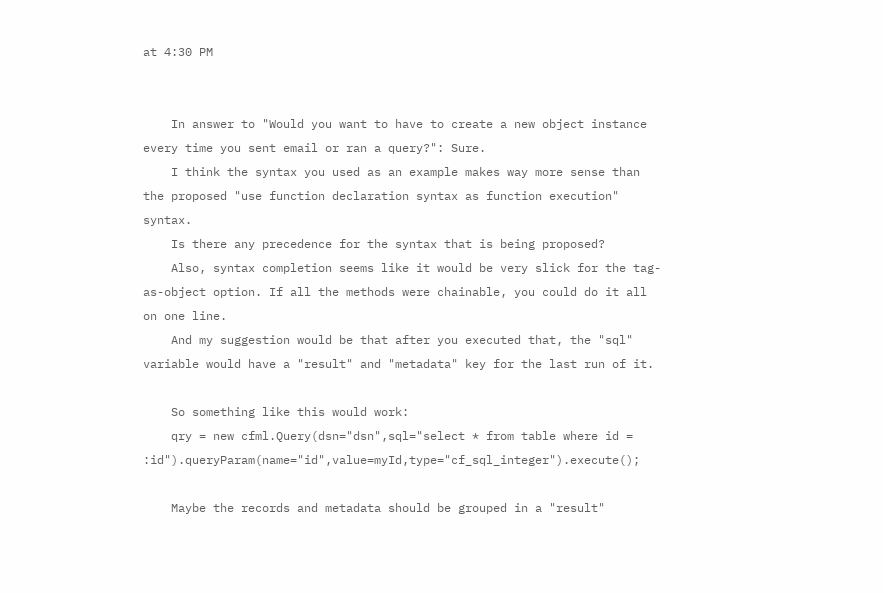at 4:30 PM


    In answer to "Would you want to have to create a new object instance every time you sent email or ran a query?": Sure.
    I think the syntax you used as an example makes way more sense than the proposed "use function declaration syntax as function execution" syntax.
    Is there any precedence for the syntax that is being proposed?
    Also, syntax completion seems like it would be very slick for the tag-as-object option. If all the methods were chainable, you could do it all on one line.
    And my suggestion would be that after you executed that, the "sql" variable would have a "result" and "metadata" key for the last run of it.

    So something like this would work:
    qry = new cfml.Query(dsn="dsn",sql="select * from table where id = :id").queryParam(name="id",value=myId,type="cf_sql_integer").execute();

    Maybe the records and metadata should be grouped in a "result"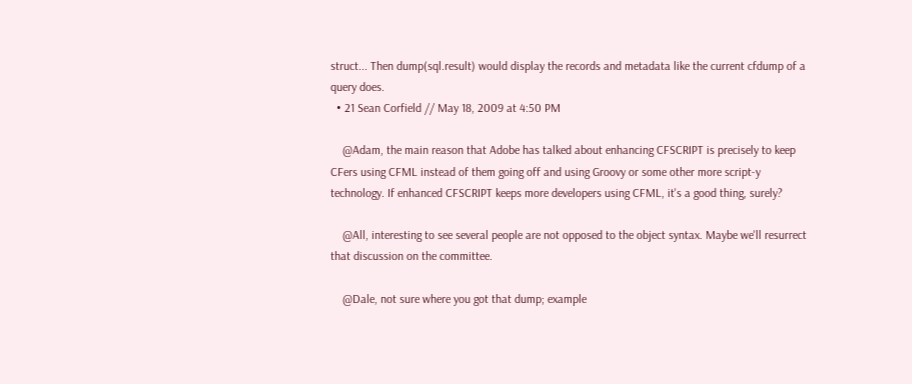struct... Then dump(sql.result) would display the records and metadata like the current cfdump of a query does.
  • 21 Sean Corfield // May 18, 2009 at 4:50 PM

    @Adam, the main reason that Adobe has talked about enhancing CFSCRIPT is precisely to keep CFers using CFML instead of them going off and using Groovy or some other more script-y technology. If enhanced CFSCRIPT keeps more developers using CFML, it's a good thing, surely?

    @All, interesting to see several people are not opposed to the object syntax. Maybe we'll resurrect that discussion on the committee.

    @Dale, not sure where you got that dump; example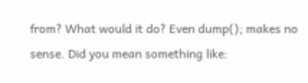from? What would it do? Even dump(); makes no sense. Did you mean something like: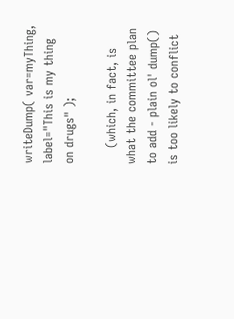writeDump( var=myThing, label="This is my thing on drugs" );

    (which, in fact, is what the committee plan to add - plain ol' dump() is too likely to conflict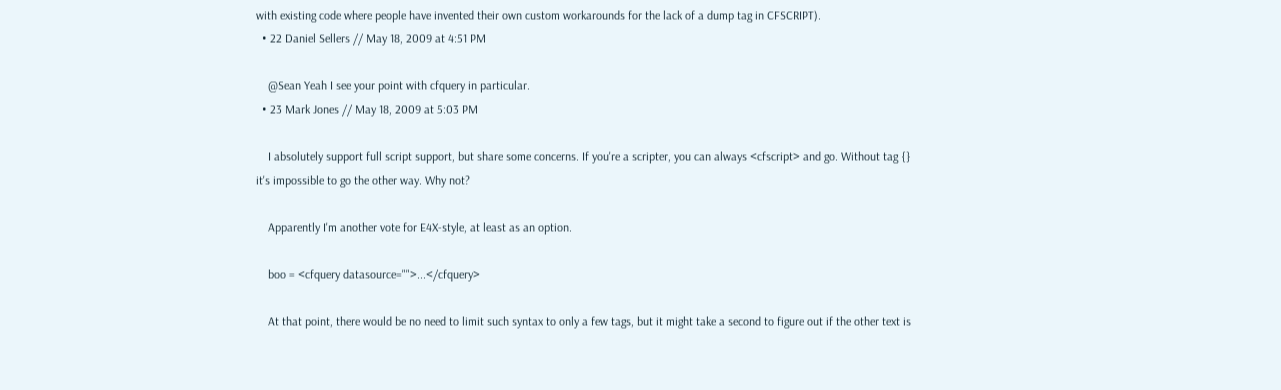with existing code where people have invented their own custom workarounds for the lack of a dump tag in CFSCRIPT).
  • 22 Daniel Sellers // May 18, 2009 at 4:51 PM

    @Sean Yeah I see your point with cfquery in particular.
  • 23 Mark Jones // May 18, 2009 at 5:03 PM

    I absolutely support full script support, but share some concerns. If you're a scripter, you can always <cfscript> and go. Without tag {} it's impossible to go the other way. Why not?

    Apparently I'm another vote for E4X-style, at least as an option.

    boo = <cfquery datasource="">...</cfquery>

    At that point, there would be no need to limit such syntax to only a few tags, but it might take a second to figure out if the other text is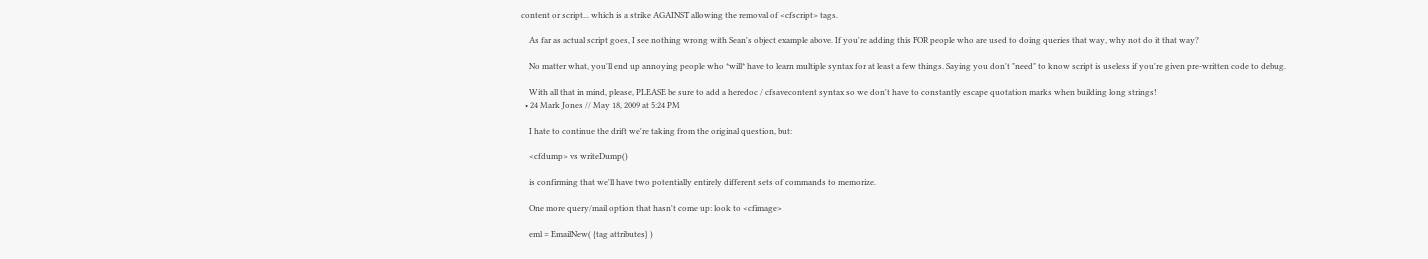content or script... which is a strike AGAINST allowing the removal of <cfscript> tags.

    As far as actual script goes, I see nothing wrong with Sean's object example above. If you're adding this FOR people who are used to doing queries that way, why not do it that way?

    No matter what, you'll end up annoying people who *will* have to learn multiple syntax for at least a few things. Saying you don't "need" to know script is useless if you're given pre-written code to debug.

    With all that in mind, please, PLEASE be sure to add a heredoc / cfsavecontent syntax so we don't have to constantly escape quotation marks when building long strings!
  • 24 Mark Jones // May 18, 2009 at 5:24 PM

    I hate to continue the drift we're taking from the original question, but:

    <cfdump> vs writeDump()

    is confirming that we'll have two potentially entirely different sets of commands to memorize.

    One more query/mail option that hasn't come up: look to <cfimage>

    eml = EmailNew( {tag attributes} )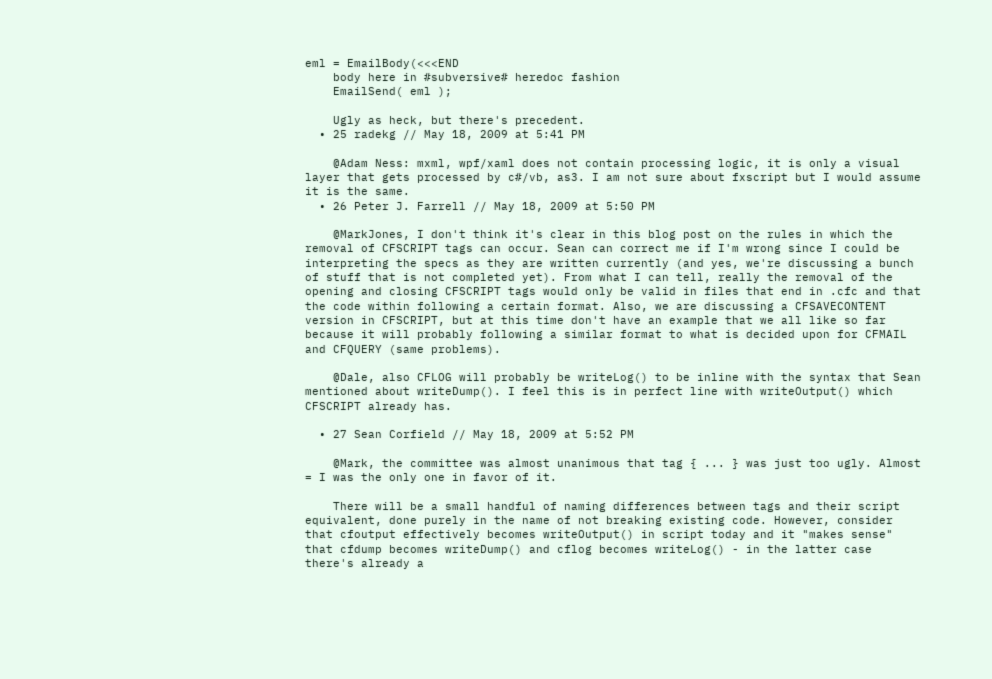eml = EmailBody(<<<END
    body here in #subversive# heredoc fashion
    EmailSend( eml );

    Ugly as heck, but there's precedent.
  • 25 radekg // May 18, 2009 at 5:41 PM

    @Adam Ness: mxml, wpf/xaml does not contain processing logic, it is only a visual layer that gets processed by c#/vb, as3. I am not sure about fxscript but I would assume it is the same.
  • 26 Peter J. Farrell // May 18, 2009 at 5:50 PM

    @MarkJones, I don't think it's clear in this blog post on the rules in which the removal of CFSCRIPT tags can occur. Sean can correct me if I'm wrong since I could be interpreting the specs as they are written currently (and yes, we're discussing a bunch of stuff that is not completed yet). From what I can tell, really the removal of the opening and closing CFSCRIPT tags would only be valid in files that end in .cfc and that the code within following a certain format. Also, we are discussing a CFSAVECONTENT version in CFSCRIPT, but at this time don't have an example that we all like so far because it will probably following a similar format to what is decided upon for CFMAIL and CFQUERY (same problems).

    @Dale, also CFLOG will probably be writeLog() to be inline with the syntax that Sean mentioned about writeDump(). I feel this is in perfect line with writeOutput() which CFSCRIPT already has.

  • 27 Sean Corfield // May 18, 2009 at 5:52 PM

    @Mark, the committee was almost unanimous that tag { ... } was just too ugly. Almost = I was the only one in favor of it.

    There will be a small handful of naming differences between tags and their script equivalent, done purely in the name of not breaking existing code. However, consider that cfoutput effectively becomes writeOutput() in script today and it "makes sense" that cfdump becomes writeDump() and cflog becomes writeLog() - in the latter case there's already a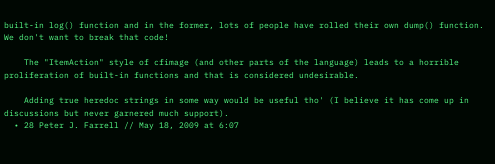built-in log() function and in the former, lots of people have rolled their own dump() function. We don't want to break that code!

    The "ItemAction" style of cfimage (and other parts of the language) leads to a horrible proliferation of built-in functions and that is considered undesirable.

    Adding true heredoc strings in some way would be useful tho' (I believe it has come up in discussions but never garnered much support).
  • 28 Peter J. Farrell // May 18, 2009 at 6:07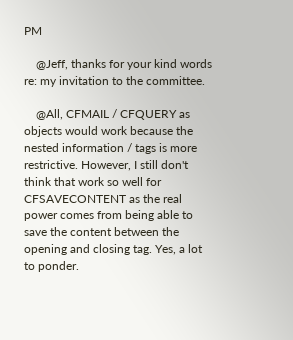PM

    @Jeff, thanks for your kind words re: my invitation to the committee.

    @All, CFMAIL / CFQUERY as objects would work because the nested information / tags is more restrictive. However, I still don't think that work so well for CFSAVECONTENT as the real power comes from being able to save the content between the opening and closing tag. Yes, a lot to ponder.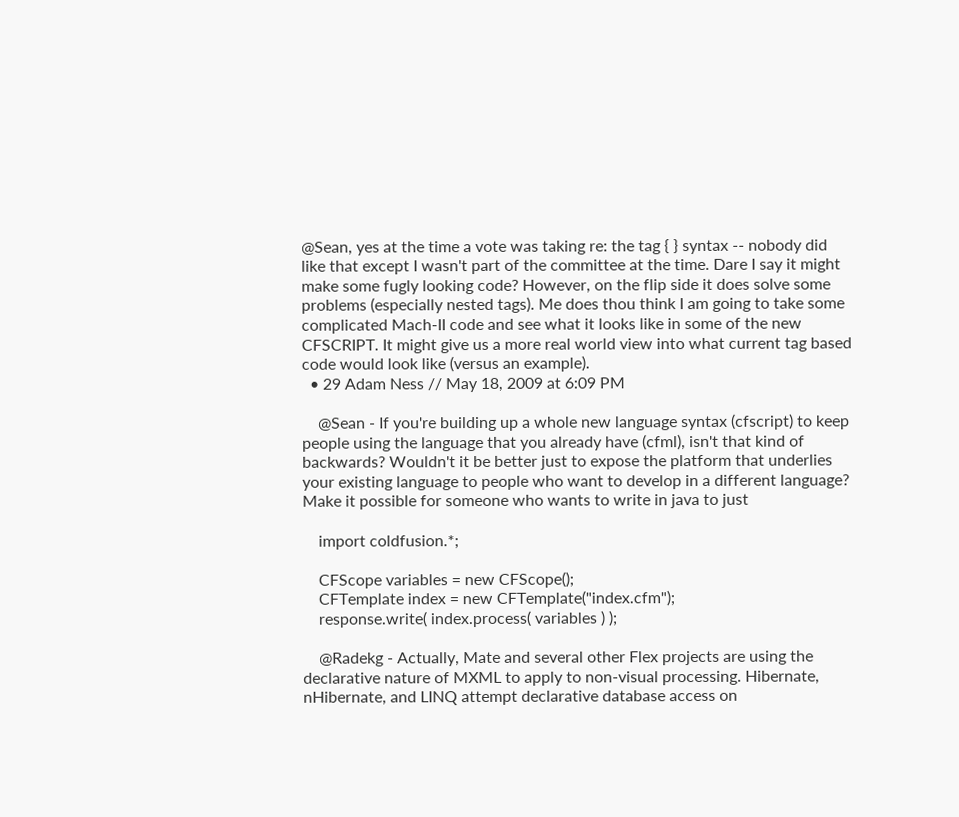@Sean, yes at the time a vote was taking re: the tag { } syntax -- nobody did like that except I wasn't part of the committee at the time. Dare I say it might make some fugly looking code? However, on the flip side it does solve some problems (especially nested tags). Me does thou think I am going to take some complicated Mach-II code and see what it looks like in some of the new CFSCRIPT. It might give us a more real world view into what current tag based code would look like (versus an example).
  • 29 Adam Ness // May 18, 2009 at 6:09 PM

    @Sean - If you're building up a whole new language syntax (cfscript) to keep people using the language that you already have (cfml), isn't that kind of backwards? Wouldn't it be better just to expose the platform that underlies your existing language to people who want to develop in a different language? Make it possible for someone who wants to write in java to just

    import coldfusion.*;

    CFScope variables = new CFScope();
    CFTemplate index = new CFTemplate("index.cfm");
    response.write( index.process( variables ) );

    @Radekg - Actually, Mate and several other Flex projects are using the declarative nature of MXML to apply to non-visual processing. Hibernate, nHibernate, and LINQ attempt declarative database access on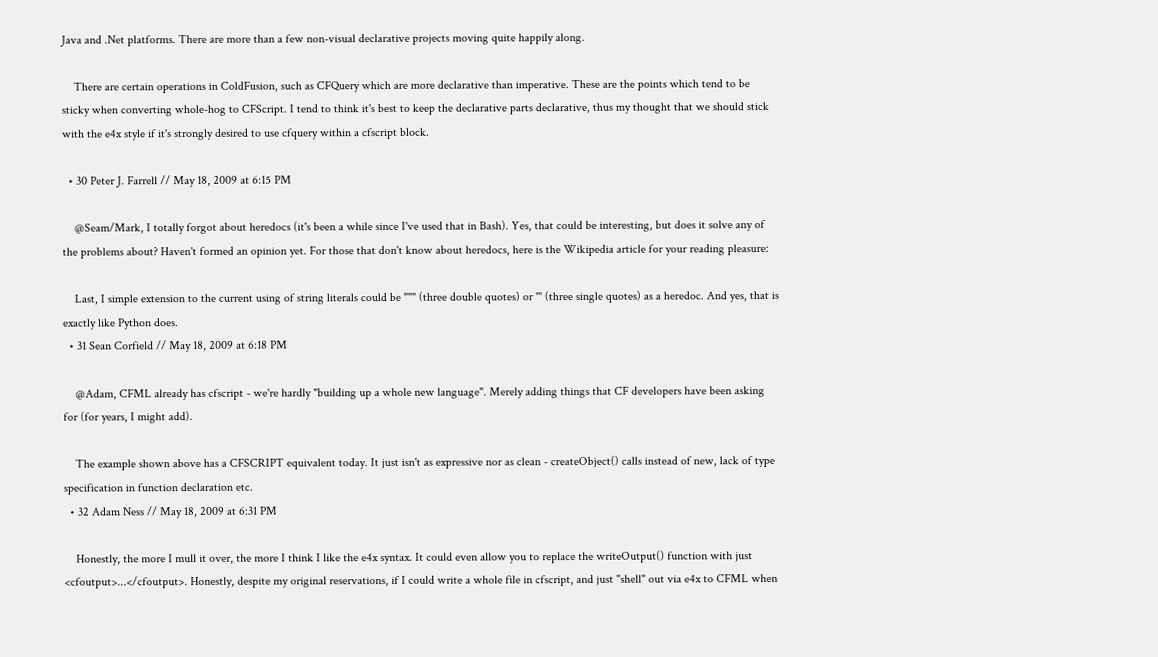Java and .Net platforms. There are more than a few non-visual declarative projects moving quite happily along.

    There are certain operations in ColdFusion, such as CFQuery which are more declarative than imperative. These are the points which tend to be sticky when converting whole-hog to CFScript. I tend to think it's best to keep the declarative parts declarative, thus my thought that we should stick with the e4x style if it's strongly desired to use cfquery within a cfscript block.

  • 30 Peter J. Farrell // May 18, 2009 at 6:15 PM

    @Seam/Mark, I totally forgot about heredocs (it's been a while since I've used that in Bash). Yes, that could be interesting, but does it solve any of the problems about? Haven't formed an opinion yet. For those that don't know about heredocs, here is the Wikipedia article for your reading pleasure:

    Last, I simple extension to the current using of string literals could be """ (three double quotes) or ''' (three single quotes) as a heredoc. And yes, that is exactly like Python does.
  • 31 Sean Corfield // May 18, 2009 at 6:18 PM

    @Adam, CFML already has cfscript - we're hardly "building up a whole new language". Merely adding things that CF developers have been asking for (for years, I might add).

    The example shown above has a CFSCRIPT equivalent today. It just isn't as expressive nor as clean - createObject() calls instead of new, lack of type specification in function declaration etc.
  • 32 Adam Ness // May 18, 2009 at 6:31 PM

    Honestly, the more I mull it over, the more I think I like the e4x syntax. It could even allow you to replace the writeOutput() function with just <cfoutput>...</cfoutput>. Honestly, despite my original reservations, if I could write a whole file in cfscript, and just "shell" out via e4x to CFML when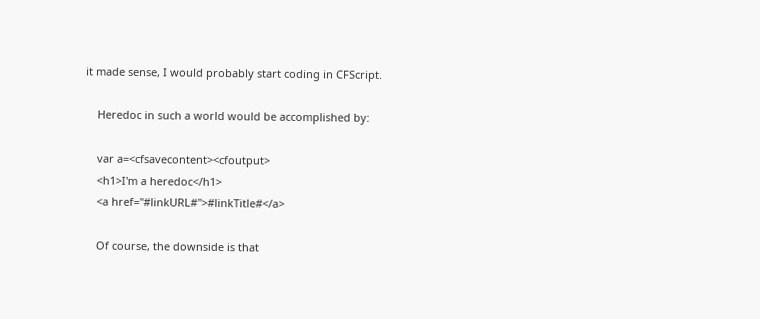it made sense, I would probably start coding in CFScript.

    Heredoc in such a world would be accomplished by:

    var a=<cfsavecontent><cfoutput>
    <h1>I'm a heredoc</h1>
    <a href="#linkURL#">#linkTitle#</a>

    Of course, the downside is that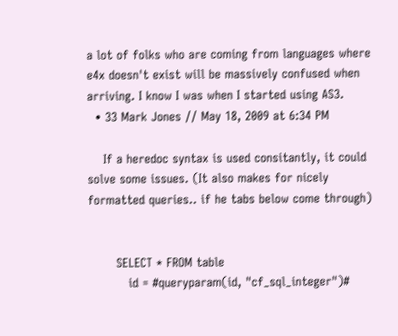a lot of folks who are coming from languages where e4x doesn't exist will be massively confused when arriving. I know I was when I started using AS3.
  • 33 Mark Jones // May 18, 2009 at 6:34 PM

    If a heredoc syntax is used consitantly, it could solve some issues. (It also makes for nicely formatted queries.. if he tabs below come through)


       SELECT * FROM table
          id = #queryparam(id, "cf_sql_integer")#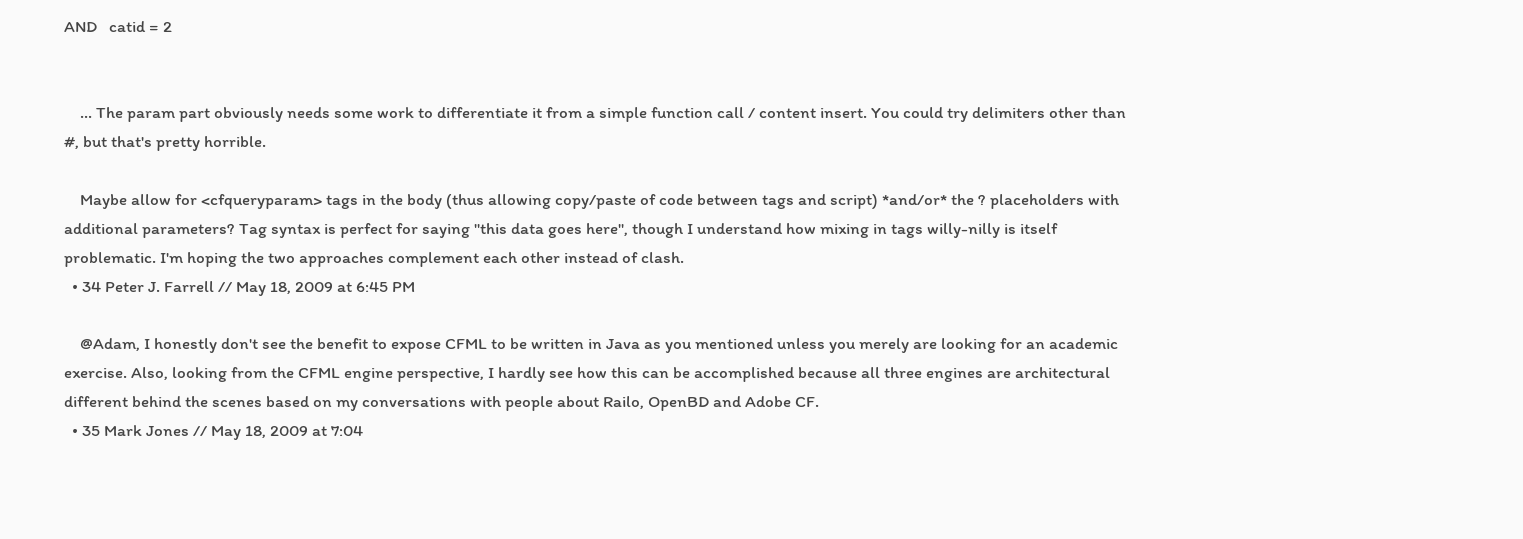AND   catid = 2


    ... The param part obviously needs some work to differentiate it from a simple function call / content insert. You could try delimiters other than #, but that's pretty horrible.

    Maybe allow for <cfqueryparam> tags in the body (thus allowing copy/paste of code between tags and script) *and/or* the ? placeholders with additional parameters? Tag syntax is perfect for saying "this data goes here", though I understand how mixing in tags willy-nilly is itself problematic. I'm hoping the two approaches complement each other instead of clash.
  • 34 Peter J. Farrell // May 18, 2009 at 6:45 PM

    @Adam, I honestly don't see the benefit to expose CFML to be written in Java as you mentioned unless you merely are looking for an academic exercise. Also, looking from the CFML engine perspective, I hardly see how this can be accomplished because all three engines are architectural different behind the scenes based on my conversations with people about Railo, OpenBD and Adobe CF.
  • 35 Mark Jones // May 18, 2009 at 7:04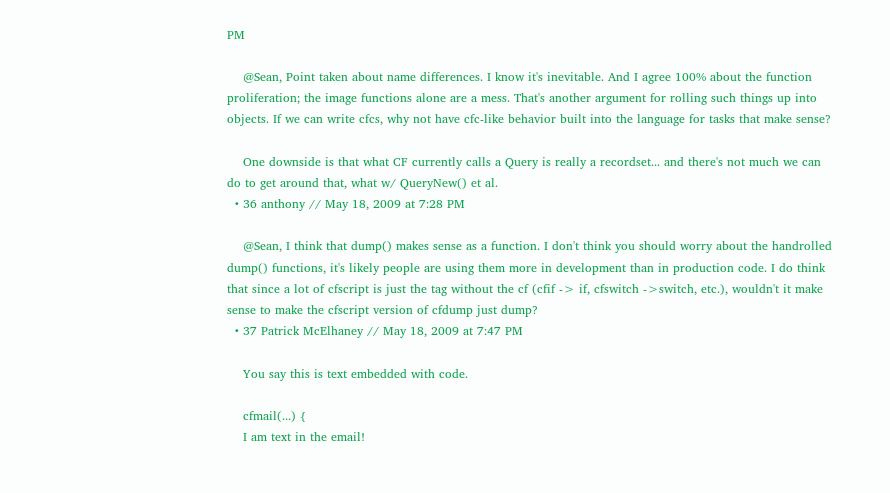PM

    @Sean, Point taken about name differences. I know it's inevitable. And I agree 100% about the function proliferation; the image functions alone are a mess. That's another argument for rolling such things up into objects. If we can write cfcs, why not have cfc-like behavior built into the language for tasks that make sense?

    One downside is that what CF currently calls a Query is really a recordset... and there's not much we can do to get around that, what w/ QueryNew() et al.
  • 36 anthony // May 18, 2009 at 7:28 PM

    @Sean, I think that dump() makes sense as a function. I don't think you should worry about the handrolled dump() functions, it's likely people are using them more in development than in production code. I do think that since a lot of cfscript is just the tag without the cf (cfif -> if, cfswitch ->switch, etc.), wouldn't it make sense to make the cfscript version of cfdump just dump?
  • 37 Patrick McElhaney // May 18, 2009 at 7:47 PM

    You say this is text embedded with code.

    cfmail(...) {
    I am text in the email!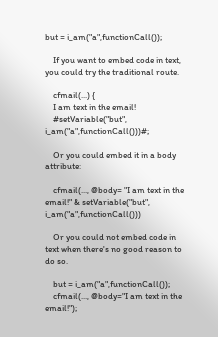but = i_am("a",functionCall());

    If you want to embed code in text, you could try the traditional route.

    cfmail(...) {
    I am text in the email!
    #setVariable("but", i_am("a",functionCall()))#;

    Or you could embed it in a body attribute:

    cfmail(..., @body= "I am text in the email!" & setVariable("but", i_am("a",functionCall()))

    Or you could not embed code in text when there's no good reason to do so.

    but = i_am("a",functionCall());
    cfmail(..., @body="I am text in the email!");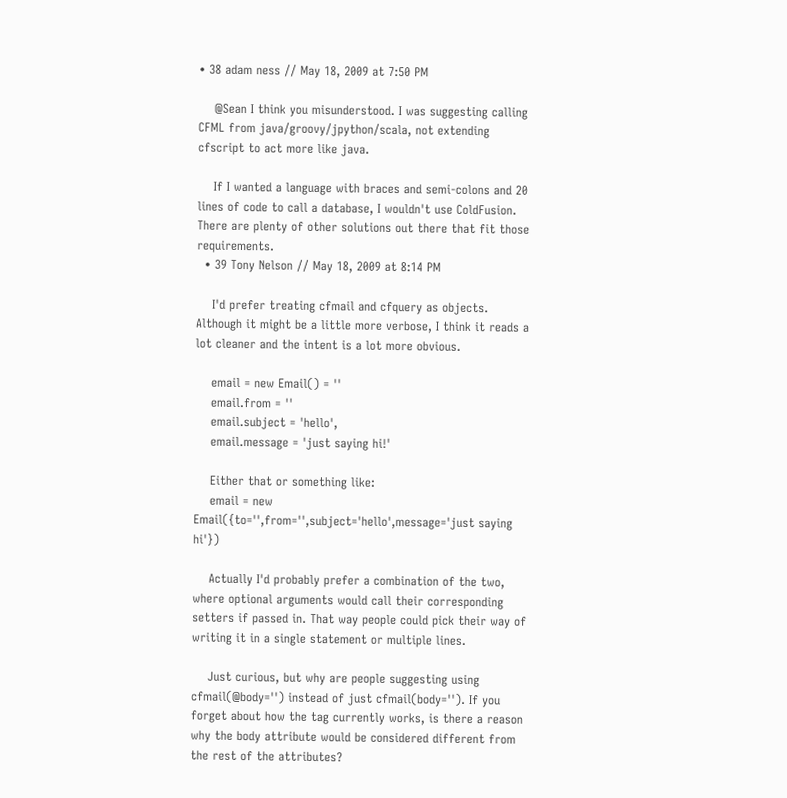• 38 adam ness // May 18, 2009 at 7:50 PM

    @Sean I think you misunderstood. I was suggesting calling CFML from java/groovy/jpython/scala, not extending cfscript to act more like java.

    If I wanted a language with braces and semi-colons and 20 lines of code to call a database, I wouldn't use ColdFusion. There are plenty of other solutions out there that fit those requirements.
  • 39 Tony Nelson // May 18, 2009 at 8:14 PM

    I'd prefer treating cfmail and cfquery as objects. Although it might be a little more verbose, I think it reads a lot cleaner and the intent is a lot more obvious.

    email = new Email() = ''
    email.from = ''
    email.subject = 'hello',
    email.message = 'just saying hi!'

    Either that or something like:
    email = new Email({to='',from='',subject='hello',message='just saying hi'})

    Actually I'd probably prefer a combination of the two, where optional arguments would call their corresponding setters if passed in. That way people could pick their way of writing it in a single statement or multiple lines.

    Just curious, but why are people suggesting using cfmail(@body='') instead of just cfmail(body=''). If you forget about how the tag currently works, is there a reason why the body attribute would be considered different from the rest of the attributes?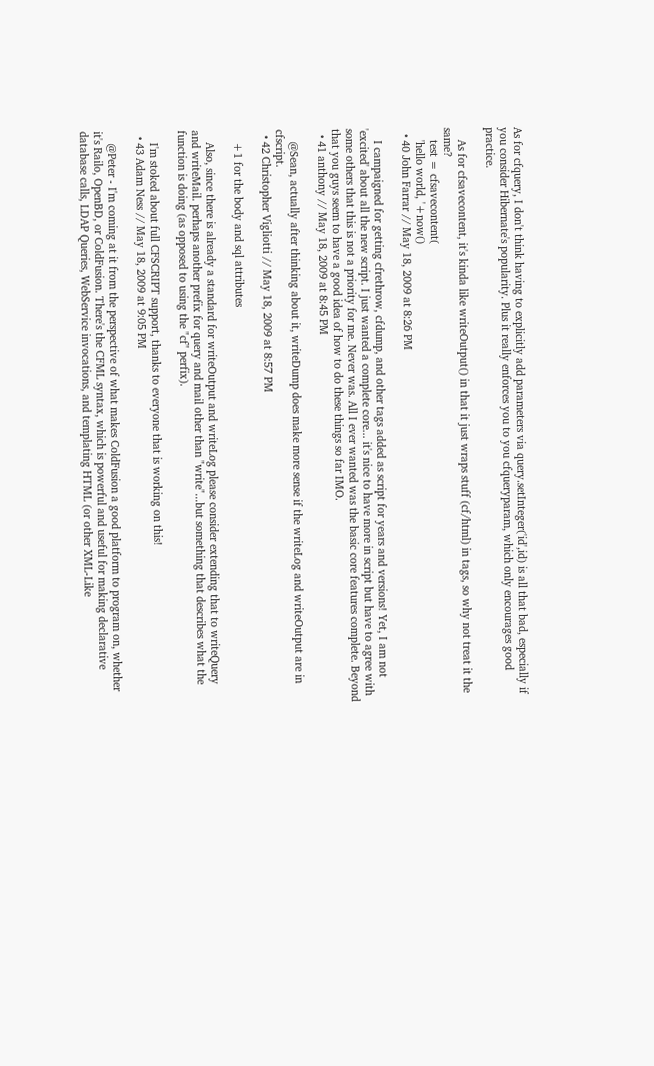As for cfquery, I don't think having to explicitly add parameters via query.setInteger('id',id) is all that bad, especially if you consider Hibernate's popularity. Plus it really enforces you to you cfqueryparam, which only encourages good practice.

    As for cfsavecontent, it's kinda like writeOutput() in that it just wraps stuff (cf/html) in tags, so why not treat it the same?
    test = cfsavecontent(
    'hello world, '+now()
  • 40 John Farrar // May 18, 2009 at 8:26 PM

    I campaigned for getting cfrethrow, cfdump, and other tags added as script for years and versions! Yet, I am not 'excited' about all the new script. I just wanted a complete core... it's nice to have more in script but have to agree with some others that this is not a priority for me. Never was. All I ever wanted was the basic core features complete. Beyond that you guys seem to have a good idea of how to do these things so far IMO.
  • 41 anthony // May 18, 2009 at 8:45 PM

    @Sean, actually after thinking about it, writeDump does make more sense if the writeLog and writeOutput are in cfscript.
  • 42 Christopher Vigliotti // May 18, 2009 at 8:57 PM

    +1 for the body and sql attributes

    Also, since there is already a standard for writeOutput and writeLog please consider extending that to writeQuery and writeMail. perhaps another prefix for query and mail other than "write"...but something that describes what the function is doing (as opposed to using the "cf" perfix).

    I'm stoked about full CFSCRIPT support, thanks to everyone that is working on this!
  • 43 Adam Ness // May 18, 2009 at 9:05 PM

    @Peter - I'm coming at it from the perspective of what makes ColdFusion a good platform to program on, whether it's Railo, OpenBD, or ColdFusion. There's the CFML syntax, which is powerful and useful for making declarative database calls, LDAP Queries, WebService invocations, and templating HTML (or other XML-Like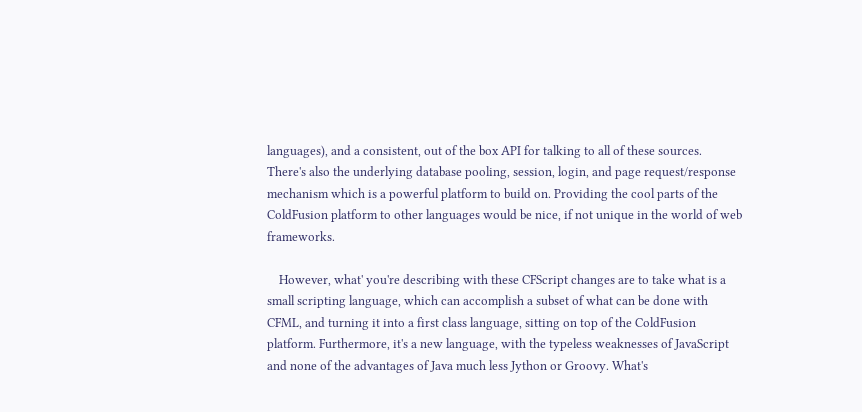languages), and a consistent, out of the box API for talking to all of these sources. There's also the underlying database pooling, session, login, and page request/response mechanism which is a powerful platform to build on. Providing the cool parts of the ColdFusion platform to other languages would be nice, if not unique in the world of web frameworks.

    However, what' you're describing with these CFScript changes are to take what is a small scripting language, which can accomplish a subset of what can be done with CFML, and turning it into a first class language, sitting on top of the ColdFusion platform. Furthermore, it's a new language, with the typeless weaknesses of JavaScript and none of the advantages of Java much less Jython or Groovy. What's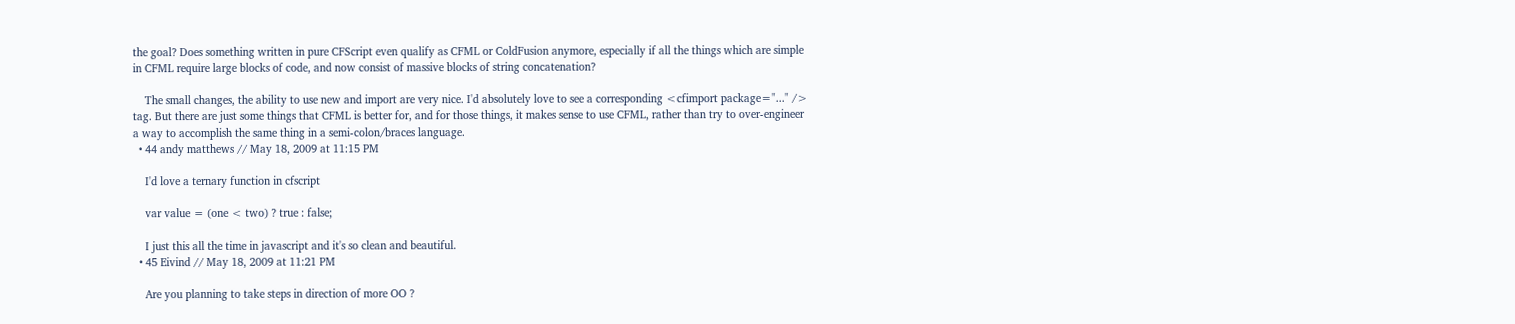the goal? Does something written in pure CFScript even qualify as CFML or ColdFusion anymore, especially if all the things which are simple in CFML require large blocks of code, and now consist of massive blocks of string concatenation?

    The small changes, the ability to use new and import are very nice. I'd absolutely love to see a corresponding <cfimport package="..." /> tag. But there are just some things that CFML is better for, and for those things, it makes sense to use CFML, rather than try to over-engineer a way to accomplish the same thing in a semi-colon/braces language.
  • 44 andy matthews // May 18, 2009 at 11:15 PM

    I'd love a ternary function in cfscript

    var value = (one < two) ? true : false;

    I just this all the time in javascript and it's so clean and beautiful.
  • 45 Eivind // May 18, 2009 at 11:21 PM

    Are you planning to take steps in direction of more OO ?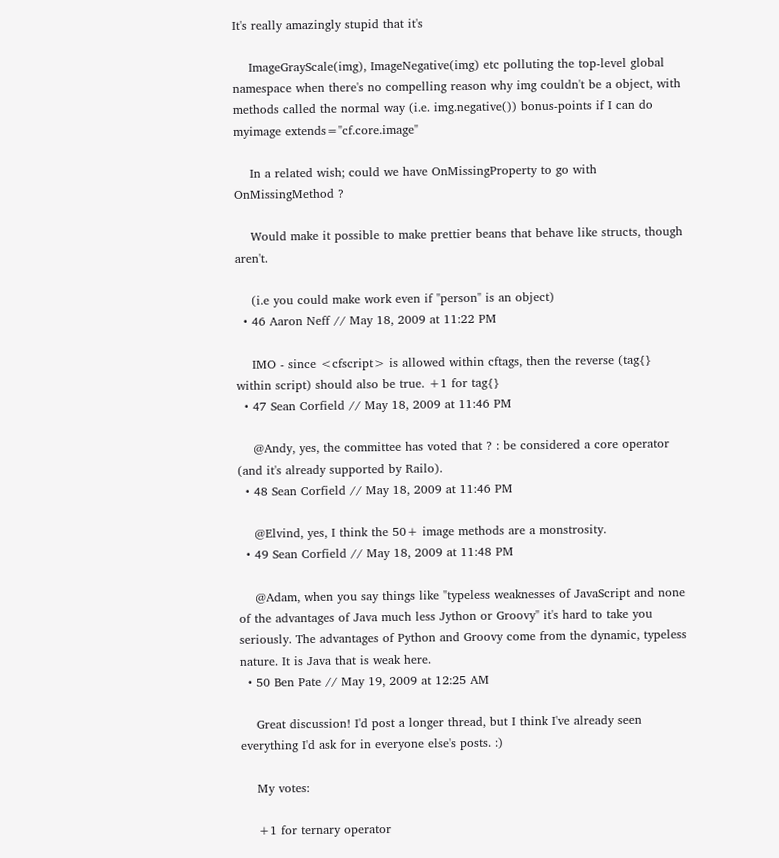It's really amazingly stupid that it's

    ImageGrayScale(img), ImageNegative(img) etc polluting the top-level global namespace when there's no compelling reason why img couldn't be a object, with methods called the normal way (i.e. img.negative()) bonus-points if I can do myimage extends="cf.core.image"

    In a related wish; could we have OnMissingProperty to go with OnMissingMethod ?

    Would make it possible to make prettier beans that behave like structs, though aren't.

    (i.e you could make work even if "person" is an object)
  • 46 Aaron Neff // May 18, 2009 at 11:22 PM

    IMO - since <cfscript> is allowed within cftags, then the reverse (tag{} within script) should also be true. +1 for tag{}
  • 47 Sean Corfield // May 18, 2009 at 11:46 PM

    @Andy, yes, the committee has voted that ? : be considered a core operator (and it's already supported by Railo).
  • 48 Sean Corfield // May 18, 2009 at 11:46 PM

    @Elvind, yes, I think the 50+ image methods are a monstrosity.
  • 49 Sean Corfield // May 18, 2009 at 11:48 PM

    @Adam, when you say things like "typeless weaknesses of JavaScript and none of the advantages of Java much less Jython or Groovy" it's hard to take you seriously. The advantages of Python and Groovy come from the dynamic, typeless nature. It is Java that is weak here.
  • 50 Ben Pate // May 19, 2009 at 12:25 AM

    Great discussion! I'd post a longer thread, but I think I've already seen everything I'd ask for in everyone else's posts. :)

    My votes:

    +1 for ternary operator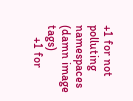+1 for not polluting namespaces (damn image tags)
    +1 for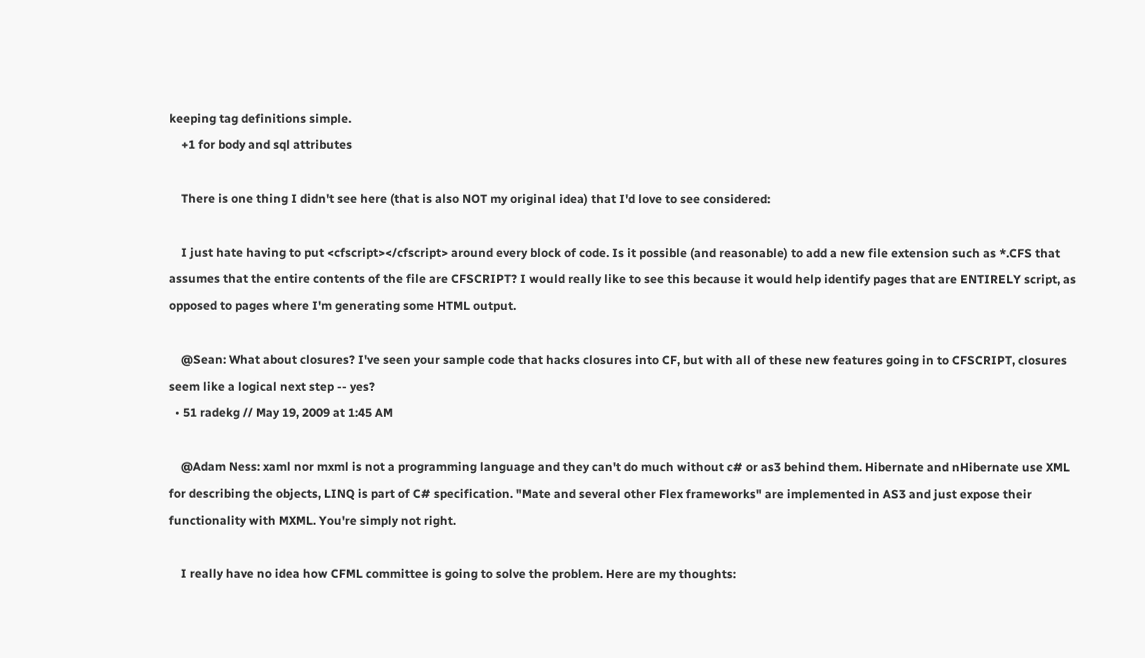keeping tag definitions simple.
    +1 for body and sql attributes

    There is one thing I didn't see here (that is also NOT my original idea) that I'd love to see considered:

    I just hate having to put <cfscript></cfscript> around every block of code. Is it possible (and reasonable) to add a new file extension such as *.CFS that assumes that the entire contents of the file are CFSCRIPT? I would really like to see this because it would help identify pages that are ENTIRELY script, as opposed to pages where I'm generating some HTML output.

    @Sean: What about closures? I've seen your sample code that hacks closures into CF, but with all of these new features going in to CFSCRIPT, closures seem like a logical next step -- yes?
  • 51 radekg // May 19, 2009 at 1:45 AM

    @Adam Ness: xaml nor mxml is not a programming language and they can't do much without c# or as3 behind them. Hibernate and nHibernate use XML for describing the objects, LINQ is part of C# specification. "Mate and several other Flex frameworks" are implemented in AS3 and just expose their functionality with MXML. You're simply not right.

    I really have no idea how CFML committee is going to solve the problem. Here are my thoughts: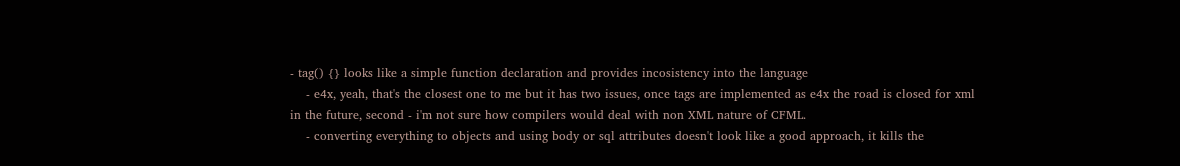- tag() {} looks like a simple function declaration and provides incosistency into the language
    - e4x, yeah, that's the closest one to me but it has two issues, once tags are implemented as e4x the road is closed for xml in the future, second - i'm not sure how compilers would deal with non XML nature of CFML.
    - converting everything to objects and using body or sql attributes doesn't look like a good approach, it kills the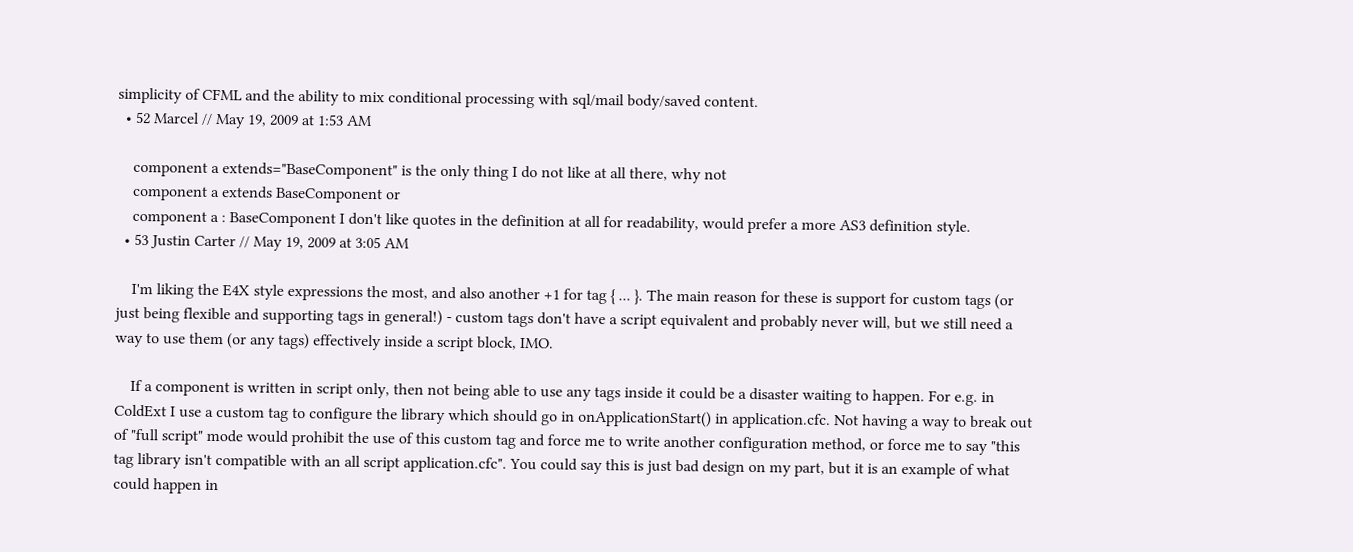simplicity of CFML and the ability to mix conditional processing with sql/mail body/saved content.
  • 52 Marcel // May 19, 2009 at 1:53 AM

    component a extends="BaseComponent" is the only thing I do not like at all there, why not
    component a extends BaseComponent or
    component a : BaseComponent I don't like quotes in the definition at all for readability, would prefer a more AS3 definition style.
  • 53 Justin Carter // May 19, 2009 at 3:05 AM

    I'm liking the E4X style expressions the most, and also another +1 for tag { ... }. The main reason for these is support for custom tags (or just being flexible and supporting tags in general!) - custom tags don't have a script equivalent and probably never will, but we still need a way to use them (or any tags) effectively inside a script block, IMO.

    If a component is written in script only, then not being able to use any tags inside it could be a disaster waiting to happen. For e.g. in ColdExt I use a custom tag to configure the library which should go in onApplicationStart() in application.cfc. Not having a way to break out of "full script" mode would prohibit the use of this custom tag and force me to write another configuration method, or force me to say "this tag library isn't compatible with an all script application.cfc". You could say this is just bad design on my part, but it is an example of what could happen in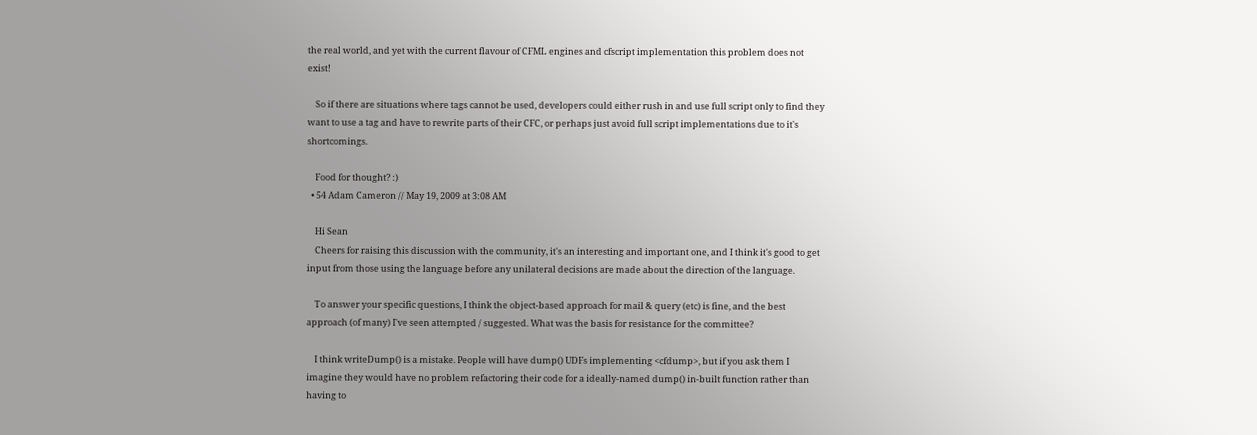the real world, and yet with the current flavour of CFML engines and cfscript implementation this problem does not exist!

    So if there are situations where tags cannot be used, developers could either rush in and use full script only to find they want to use a tag and have to rewrite parts of their CFC, or perhaps just avoid full script implementations due to it's shortcomings.

    Food for thought? :)
  • 54 Adam Cameron // May 19, 2009 at 3:08 AM

    Hi Sean
    Cheers for raising this discussion with the community, it's an interesting and important one, and I think it's good to get input from those using the language before any unilateral decisions are made about the direction of the language.

    To answer your specific questions, I think the object-based approach for mail & query (etc) is fine, and the best approach (of many) I've seen attempted / suggested. What was the basis for resistance for the committee?

    I think writeDump() is a mistake. People will have dump() UDFs implementing <cfdump>, but if you ask them I imagine they would have no problem refactoring their code for a ideally-named dump() in-built function rather than having to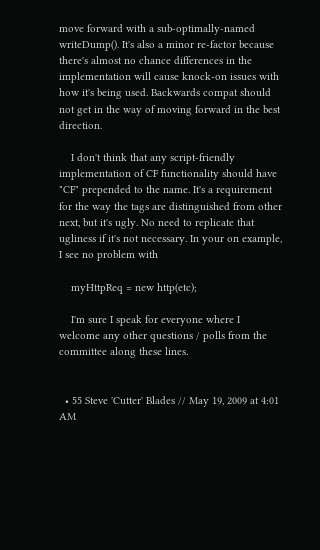move forward with a sub-optimally-named writeDump(). It's also a minor re-factor because there's almost no chance differences in the implementation will cause knock-on issues with how it's being used. Backwards compat should not get in the way of moving forward in the best direction.

    I don't think that any script-friendly implementation of CF functionality should have "CF" prepended to the name. It's a requirement for the way the tags are distinguished from other next, but it's ugly. No need to replicate that ugliness if it's not necessary. In your on example, I see no problem with

    myHttpReq = new http(etc);

    I'm sure I speak for everyone where I welcome any other questions / polls from the committee along these lines.


  • 55 Steve 'Cutter' Blades // May 19, 2009 at 4:01 AM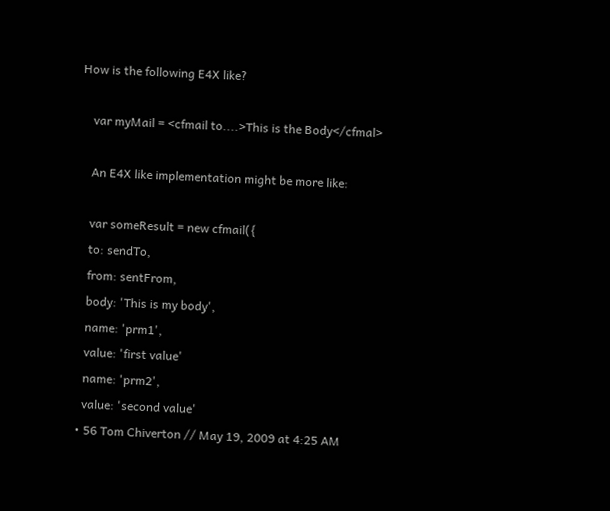How is the following E4X like?

    var myMail = <cfmail to....>This is the Body</cfmal>

    An E4X like implementation might be more like:

    var someResult = new cfmail({
    to: sendTo,
    from: sentFrom,
    body: 'This is my body',
    name: 'prm1',
    value: 'first value'
    name: 'prm2',
    value: 'second value'
  • 56 Tom Chiverton // May 19, 2009 at 4:25 AM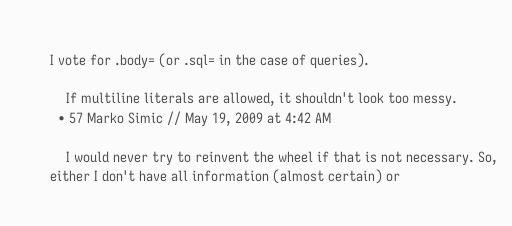I vote for .body= (or .sql= in the case of queries).

    If multiline literals are allowed, it shouldn't look too messy.
  • 57 Marko Simic // May 19, 2009 at 4:42 AM

    I would never try to reinvent the wheel if that is not necessary. So, either I don't have all information (almost certain) or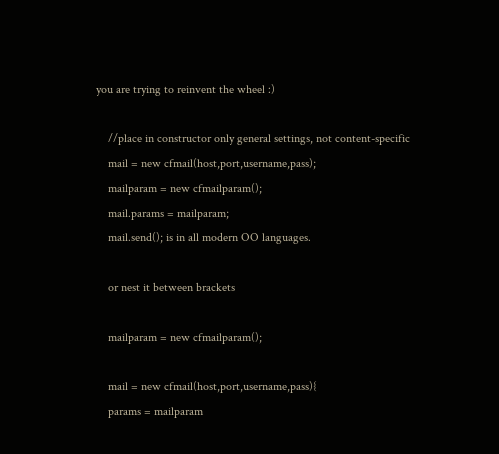you are trying to reinvent the wheel :)

    //place in constructor only general settings, not content-specific
    mail = new cfmail(host,port,username,pass);
    mailparam = new cfmailparam();
    mail.params = mailparam;
    mail.send(); is in all modern OO languages.

    or nest it between brackets

    mailparam = new cfmailparam();

    mail = new cfmail(host,port,username,pass){
    params = mailparam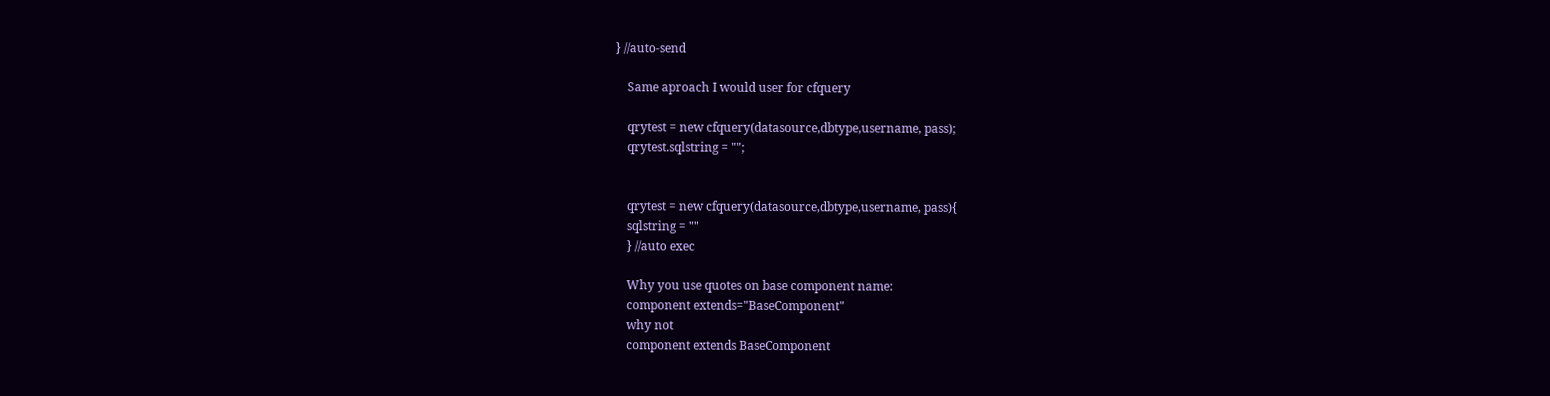} //auto-send

    Same aproach I would user for cfquery

    qrytest = new cfquery(datasource,dbtype,username, pass);
    qrytest.sqlstring = "";


    qrytest = new cfquery(datasource,dbtype,username, pass){
    sqlstring = ""
    } //auto exec

    Why you use quotes on base component name:
    component extends="BaseComponent"
    why not
    component extends BaseComponent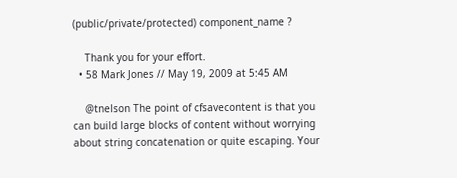(public/private/protected) component_name ?

    Thank you for your effort.
  • 58 Mark Jones // May 19, 2009 at 5:45 AM

    @tnelson The point of cfsavecontent is that you can build large blocks of content without worrying about string concatenation or quite escaping. Your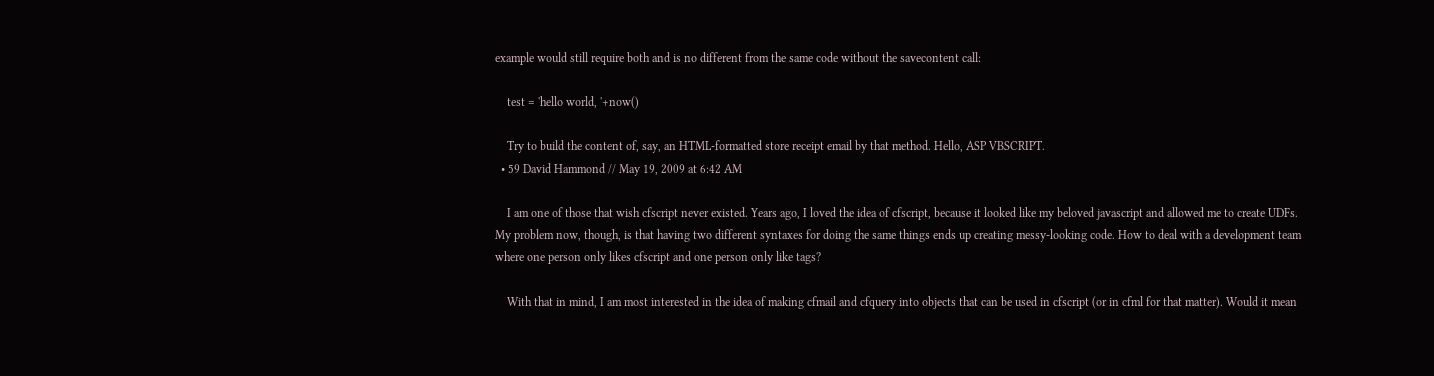example would still require both and is no different from the same code without the savecontent call:

    test = 'hello world, '+now()

    Try to build the content of, say, an HTML-formatted store receipt email by that method. Hello, ASP VBSCRIPT.
  • 59 David Hammond // May 19, 2009 at 6:42 AM

    I am one of those that wish cfscript never existed. Years ago, I loved the idea of cfscript, because it looked like my beloved javascript and allowed me to create UDFs. My problem now, though, is that having two different syntaxes for doing the same things ends up creating messy-looking code. How to deal with a development team where one person only likes cfscript and one person only like tags?

    With that in mind, I am most interested in the idea of making cfmail and cfquery into objects that can be used in cfscript (or in cfml for that matter). Would it mean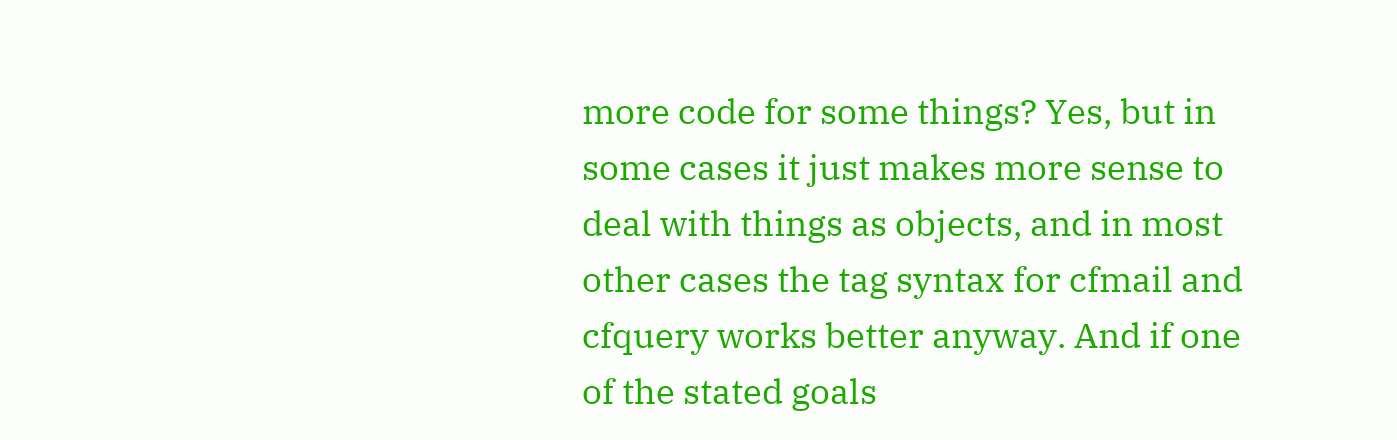more code for some things? Yes, but in some cases it just makes more sense to deal with things as objects, and in most other cases the tag syntax for cfmail and cfquery works better anyway. And if one of the stated goals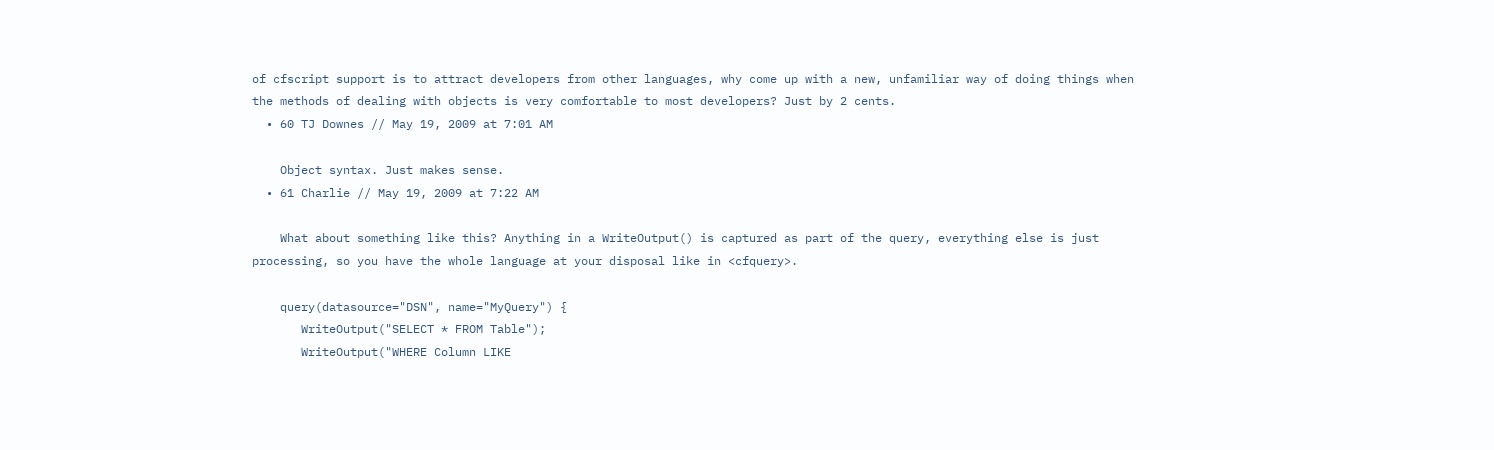of cfscript support is to attract developers from other languages, why come up with a new, unfamiliar way of doing things when the methods of dealing with objects is very comfortable to most developers? Just by 2 cents.
  • 60 TJ Downes // May 19, 2009 at 7:01 AM

    Object syntax. Just makes sense.
  • 61 Charlie // May 19, 2009 at 7:22 AM

    What about something like this? Anything in a WriteOutput() is captured as part of the query, everything else is just processing, so you have the whole language at your disposal like in <cfquery>.

    query(datasource="DSN", name="MyQuery") {
       WriteOutput("SELECT * FROM Table");
       WriteOutput("WHERE Column LIKE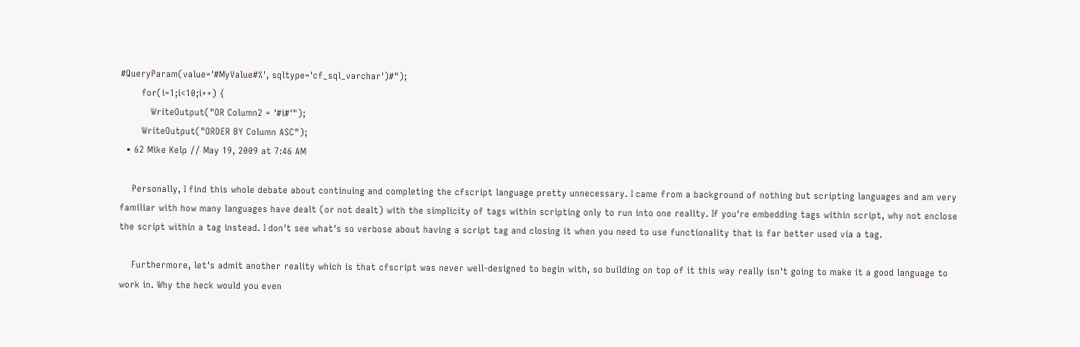#QueryParam(value='#MyValue#%', sqltype='cf_sql_varchar')#");
       for(i=1;i<10;i++) {
          WriteOutput("OR Column2 = '#i#'");
       WriteOutput("ORDER BY Column ASC");
  • 62 Mike Kelp // May 19, 2009 at 7:46 AM

    Personally, I find this whole debate about continuing and completing the cfscript language pretty unnecessary. I came from a background of nothing but scripting languages and am very familiar with how many languages have dealt (or not dealt) with the simplicity of tags within scripting only to run into one reality. If you're embedding tags within script, why not enclose the script within a tag instead. I don't see what's so verbose about having a script tag and closing it when you need to use functionality that is far better used via a tag.

    Furthermore, let's admit another reality which is that cfscript was never well-designed to begin with, so building on top of it this way really isn't going to make it a good language to work in. Why the heck would you even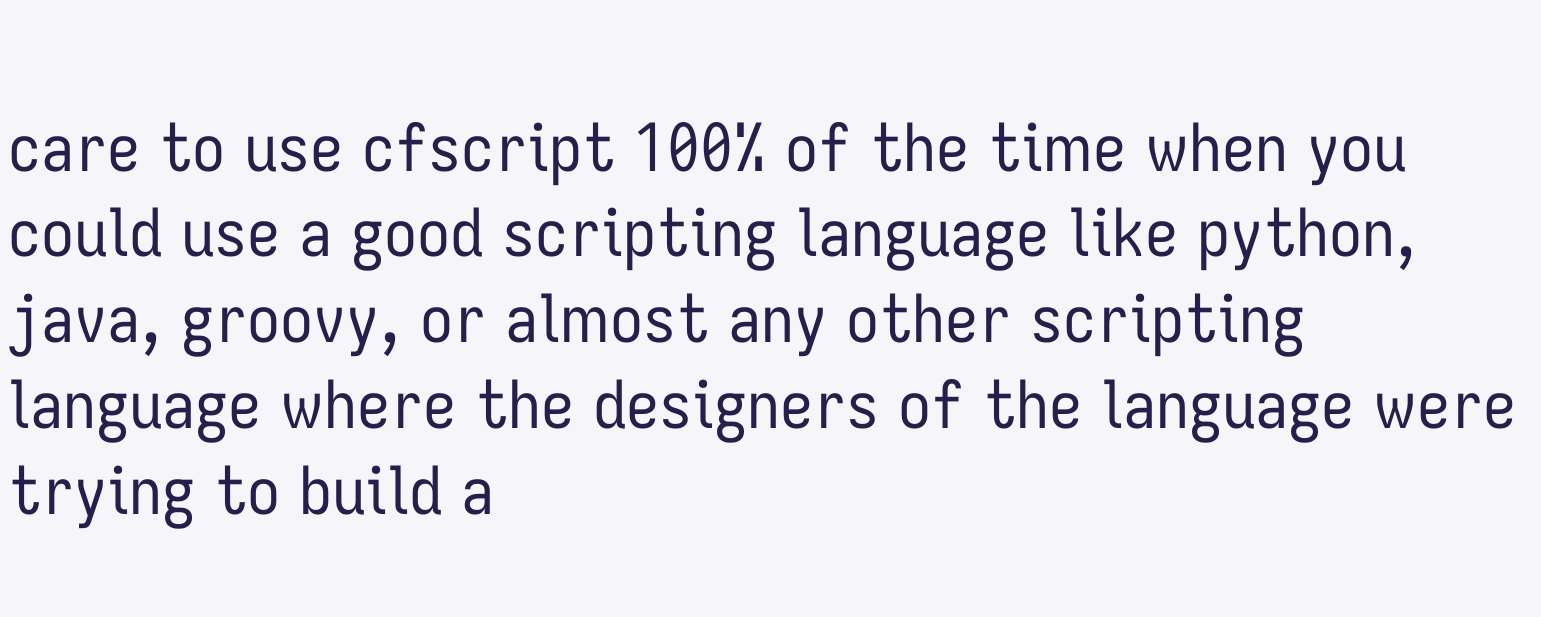care to use cfscript 100% of the time when you could use a good scripting language like python, java, groovy, or almost any other scripting language where the designers of the language were trying to build a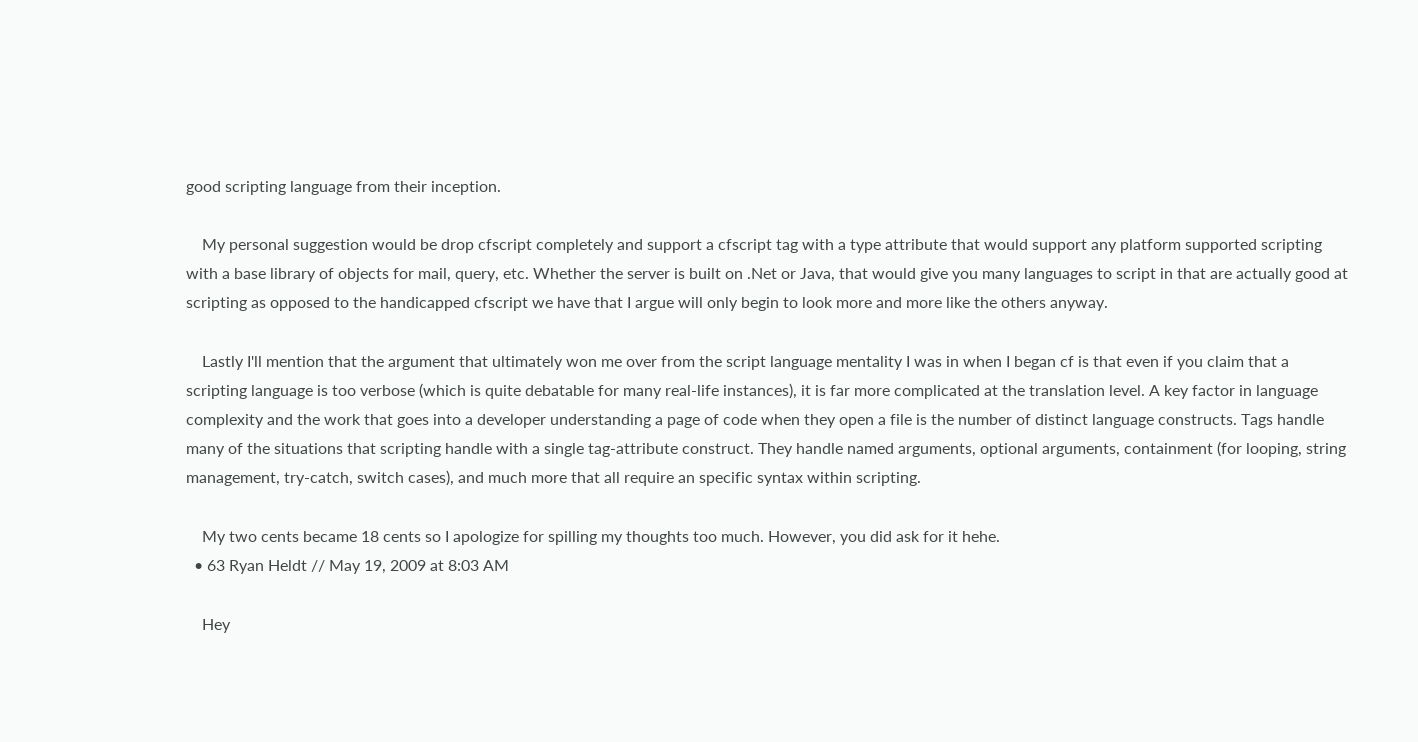good scripting language from their inception.

    My personal suggestion would be drop cfscript completely and support a cfscript tag with a type attribute that would support any platform supported scripting with a base library of objects for mail, query, etc. Whether the server is built on .Net or Java, that would give you many languages to script in that are actually good at scripting as opposed to the handicapped cfscript we have that I argue will only begin to look more and more like the others anyway.

    Lastly I'll mention that the argument that ultimately won me over from the script language mentality I was in when I began cf is that even if you claim that a scripting language is too verbose (which is quite debatable for many real-life instances), it is far more complicated at the translation level. A key factor in language complexity and the work that goes into a developer understanding a page of code when they open a file is the number of distinct language constructs. Tags handle many of the situations that scripting handle with a single tag-attribute construct. They handle named arguments, optional arguments, containment (for looping, string management, try-catch, switch cases), and much more that all require an specific syntax within scripting.

    My two cents became 18 cents so I apologize for spilling my thoughts too much. However, you did ask for it hehe.
  • 63 Ryan Heldt // May 19, 2009 at 8:03 AM

    Hey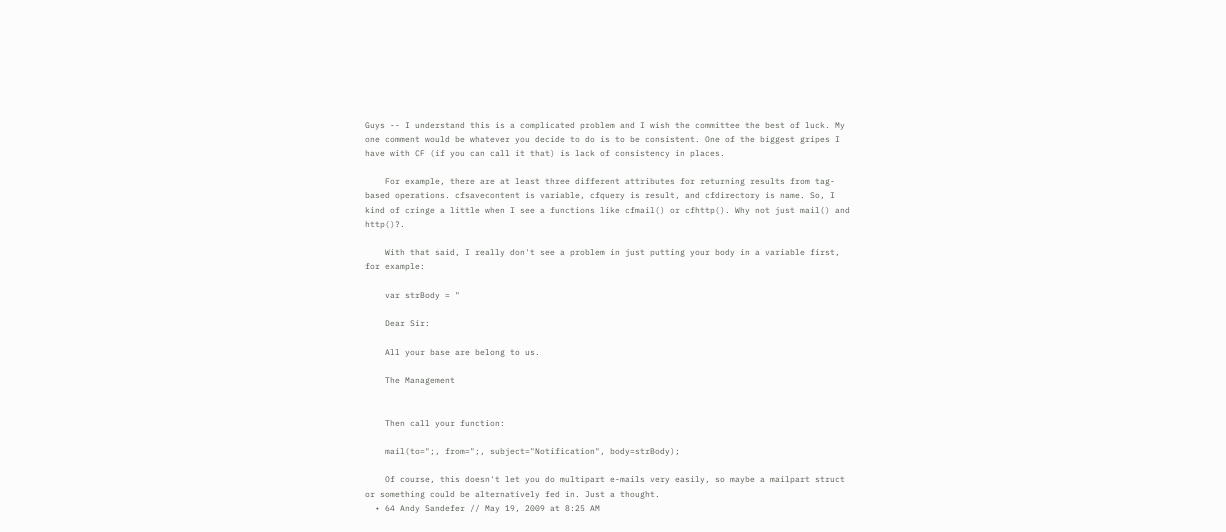Guys -- I understand this is a complicated problem and I wish the committee the best of luck. My one comment would be whatever you decide to do is to be consistent. One of the biggest gripes I have with CF (if you can call it that) is lack of consistency in places.

    For example, there are at least three different attributes for returning results from tag-based operations. cfsavecontent is variable, cfquery is result, and cfdirectory is name. So, I kind of cringe a little when I see a functions like cfmail() or cfhttp(). Why not just mail() and http()?.

    With that said, I really don't see a problem in just putting your body in a variable first, for example:

    var strBody = "

    Dear Sir:

    All your base are belong to us.

    The Management


    Then call your function:

    mail(to=";, from=";, subject="Notification", body=strBody);

    Of course, this doesn't let you do multipart e-mails very easily, so maybe a mailpart struct or something could be alternatively fed in. Just a thought.
  • 64 Andy Sandefer // May 19, 2009 at 8:25 AM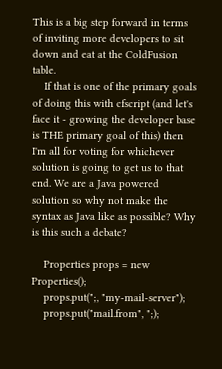This is a big step forward in terms of inviting more developers to sit down and eat at the ColdFusion table.
    If that is one of the primary goals of doing this with cfscript (and let's face it - growing the developer base is THE primary goal of this) then I'm all for voting for whichever solution is going to get us to that end. We are a Java powered solution so why not make the syntax as Java like as possible? Why is this such a debate?

    Properties props = new Properties();
    props.put(";, "my-mail-server");
    props.put("mail.from", ";);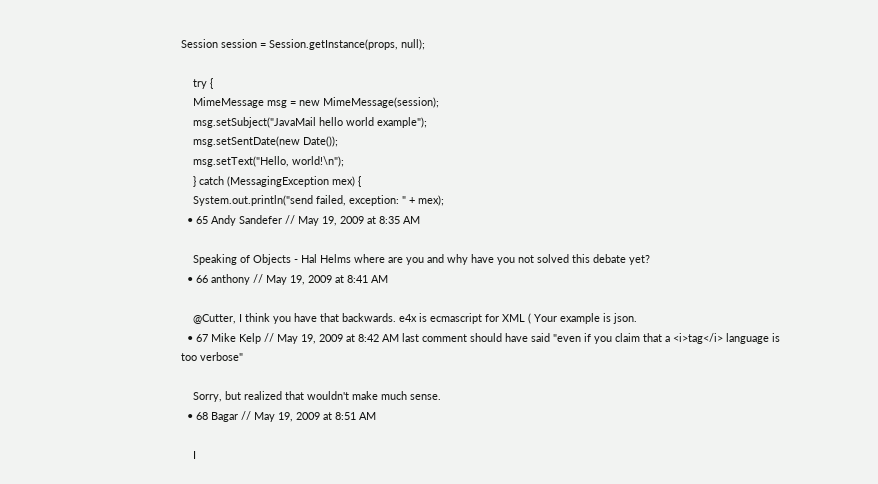Session session = Session.getInstance(props, null);

    try {
    MimeMessage msg = new MimeMessage(session);
    msg.setSubject("JavaMail hello world example");
    msg.setSentDate(new Date());
    msg.setText("Hello, world!\n");
    } catch (MessagingException mex) {
    System.out.println("send failed, exception: " + mex);
  • 65 Andy Sandefer // May 19, 2009 at 8:35 AM

    Speaking of Objects - Hal Helms where are you and why have you not solved this debate yet?
  • 66 anthony // May 19, 2009 at 8:41 AM

    @Cutter, I think you have that backwards. e4x is ecmascript for XML ( Your example is json.
  • 67 Mike Kelp // May 19, 2009 at 8:42 AM last comment should have said "even if you claim that a <i>tag</i> language is too verbose"

    Sorry, but realized that wouldn't make much sense.
  • 68 Bagar // May 19, 2009 at 8:51 AM

    I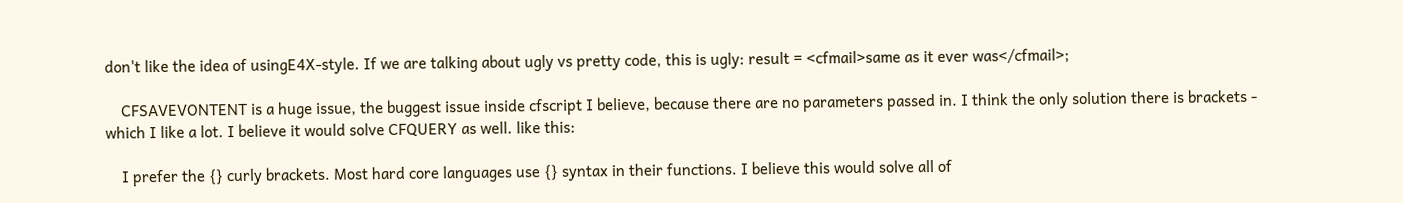don't like the idea of usingE4X-style. If we are talking about ugly vs pretty code, this is ugly: result = <cfmail>same as it ever was</cfmail>;

    CFSAVEVONTENT is a huge issue, the buggest issue inside cfscript I believe, because there are no parameters passed in. I think the only solution there is brackets - which I like a lot. I believe it would solve CFQUERY as well. like this:

    I prefer the {} curly brackets. Most hard core languages use {} syntax in their functions. I believe this would solve all of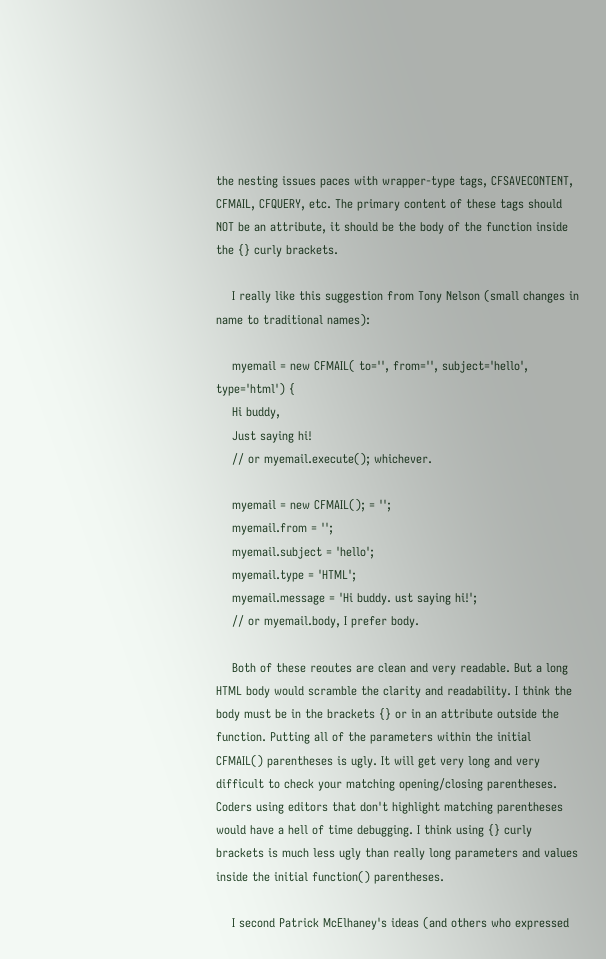the nesting issues paces with wrapper-type tags, CFSAVECONTENT, CFMAIL, CFQUERY, etc. The primary content of these tags should NOT be an attribute, it should be the body of the function inside the {} curly brackets.

    I really like this suggestion from Tony Nelson (small changes in name to traditional names):

    myemail = new CFMAIL( to='', from='', subject='hello', type='html') {
    Hi buddy,
    Just saying hi!
    // or myemail.execute(); whichever.

    myemail = new CFMAIL(); = '';
    myemail.from = '';
    myemail.subject = 'hello';
    myemail.type = 'HTML';
    myemail.message = 'Hi buddy. ust saying hi!';
    // or myemail.body, I prefer body.

    Both of these reoutes are clean and very readable. But a long HTML body would scramble the clarity and readability. I think the body must be in the brackets {} or in an attribute outside the function. Putting all of the parameters within the initial CFMAIL() parentheses is ugly. It will get very long and very difficult to check your matching opening/closing parentheses. Coders using editors that don't highlight matching parentheses would have a hell of time debugging. I think using {} curly brackets is much less ugly than really long parameters and values inside the initial function() parentheses.

    I second Patrick McElhaney's ideas (and others who expressed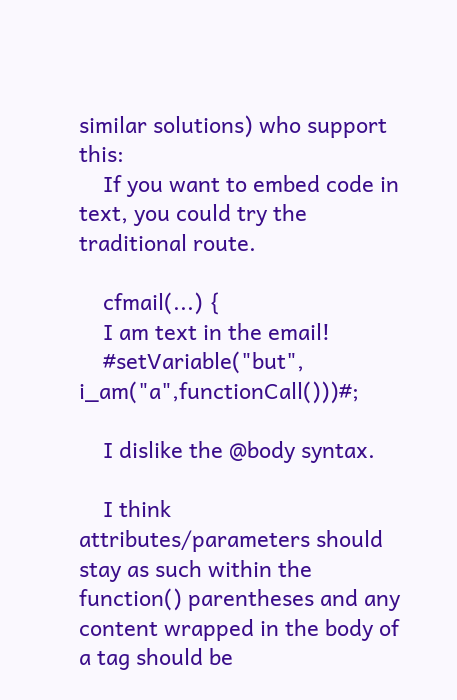similar solutions) who support this:
    If you want to embed code in text, you could try the traditional route.

    cfmail(...) {
    I am text in the email!
    #setVariable("but", i_am("a",functionCall()))#;

    I dislike the @body syntax.

    I think attributes/parameters should stay as such within the function() parentheses and any content wrapped in the body of a tag should be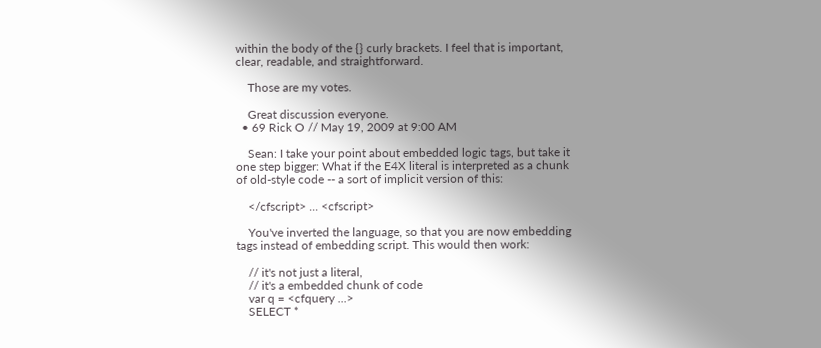within the body of the {} curly brackets. I feel that is important, clear, readable, and straightforward.

    Those are my votes.

    Great discussion everyone.
  • 69 Rick O // May 19, 2009 at 9:00 AM

    Sean: I take your point about embedded logic tags, but take it one step bigger: What if the E4X literal is interpreted as a chunk of old-style code -- a sort of implicit version of this:

    </cfscript> ... <cfscript>

    You've inverted the language, so that you are now embedding tags instead of embedding script. This would then work:

    // it's not just a literal,
    // it's a embedded chunk of code
    var q = <cfquery ...>
    SELECT *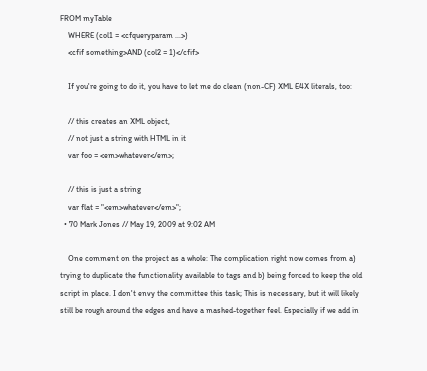FROM myTable
    WHERE (col1 = <cfqueryparam ...>)
    <cfif something>AND (col2 = 1)</cfif>

    If you're going to do it, you have to let me do clean (non-CF) XML E4X literals, too:

    // this creates an XML object,
    // not just a string with HTML in it
    var foo = <em>whatever</em>;

    // this is just a string
    var flat = "<em>whatever</em>";
  • 70 Mark Jones // May 19, 2009 at 9:02 AM

    One comment on the project as a whole: The complication right now comes from a) trying to duplicate the functionality available to tags and b) being forced to keep the old script in place. I don't envy the committee this task; This is necessary, but it will likely still be rough around the edges and have a mashed-together feel. Especially if we add in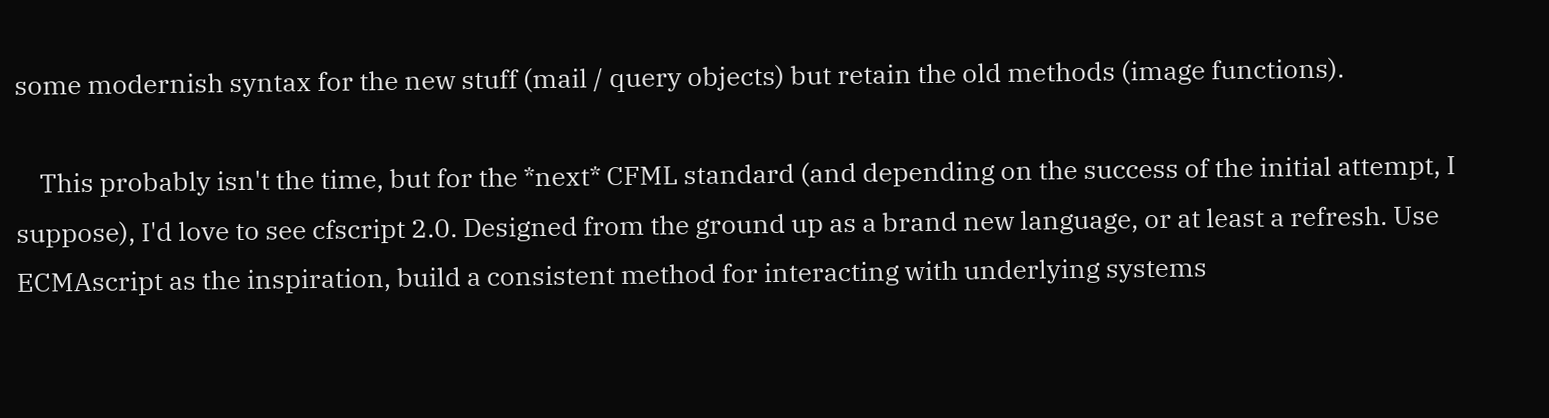some modernish syntax for the new stuff (mail / query objects) but retain the old methods (image functions).

    This probably isn't the time, but for the *next* CFML standard (and depending on the success of the initial attempt, I suppose), I'd love to see cfscript 2.0. Designed from the ground up as a brand new language, or at least a refresh. Use ECMAscript as the inspiration, build a consistent method for interacting with underlying systems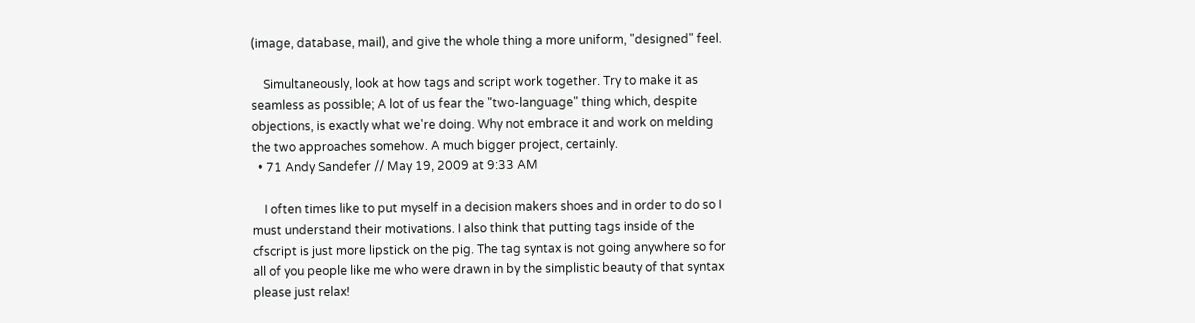(image, database, mail), and give the whole thing a more uniform, "designed" feel.

    Simultaneously, look at how tags and script work together. Try to make it as seamless as possible; A lot of us fear the "two-language" thing which, despite objections, is exactly what we're doing. Why not embrace it and work on melding the two approaches somehow. A much bigger project, certainly.
  • 71 Andy Sandefer // May 19, 2009 at 9:33 AM

    I often times like to put myself in a decision makers shoes and in order to do so I must understand their motivations. I also think that putting tags inside of the cfscript is just more lipstick on the pig. The tag syntax is not going anywhere so for all of you people like me who were drawn in by the simplistic beauty of that syntax please just relax!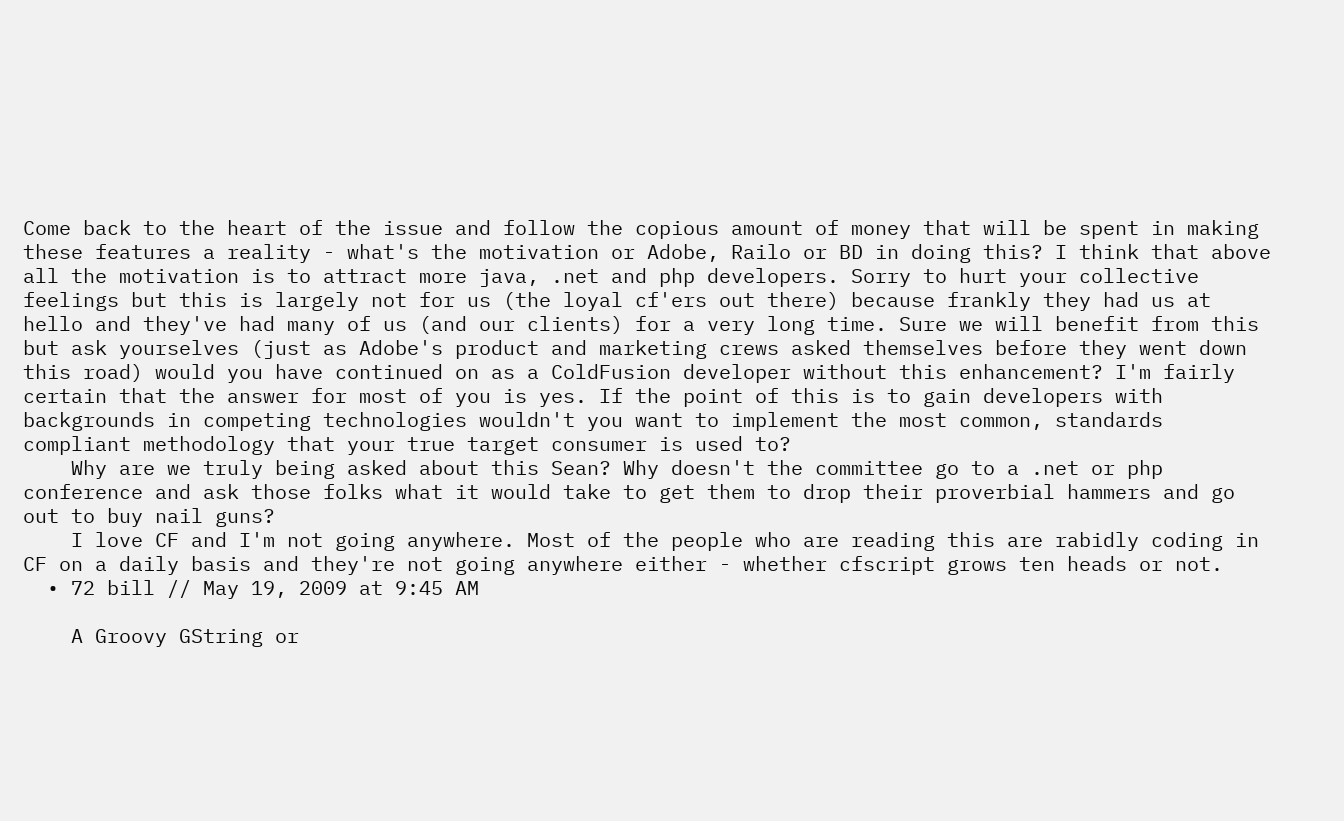Come back to the heart of the issue and follow the copious amount of money that will be spent in making these features a reality - what's the motivation or Adobe, Railo or BD in doing this? I think that above all the motivation is to attract more java, .net and php developers. Sorry to hurt your collective feelings but this is largely not for us (the loyal cf'ers out there) because frankly they had us at hello and they've had many of us (and our clients) for a very long time. Sure we will benefit from this but ask yourselves (just as Adobe's product and marketing crews asked themselves before they went down this road) would you have continued on as a ColdFusion developer without this enhancement? I'm fairly certain that the answer for most of you is yes. If the point of this is to gain developers with backgrounds in competing technologies wouldn't you want to implement the most common, standards compliant methodology that your true target consumer is used to?
    Why are we truly being asked about this Sean? Why doesn't the committee go to a .net or php conference and ask those folks what it would take to get them to drop their proverbial hammers and go out to buy nail guns?
    I love CF and I'm not going anywhere. Most of the people who are reading this are rabidly coding in CF on a daily basis and they're not going anywhere either - whether cfscript grows ten heads or not.
  • 72 bill // May 19, 2009 at 9:45 AM

    A Groovy GString or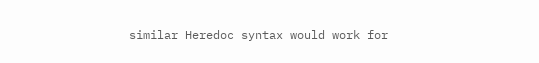similar Heredoc syntax would work for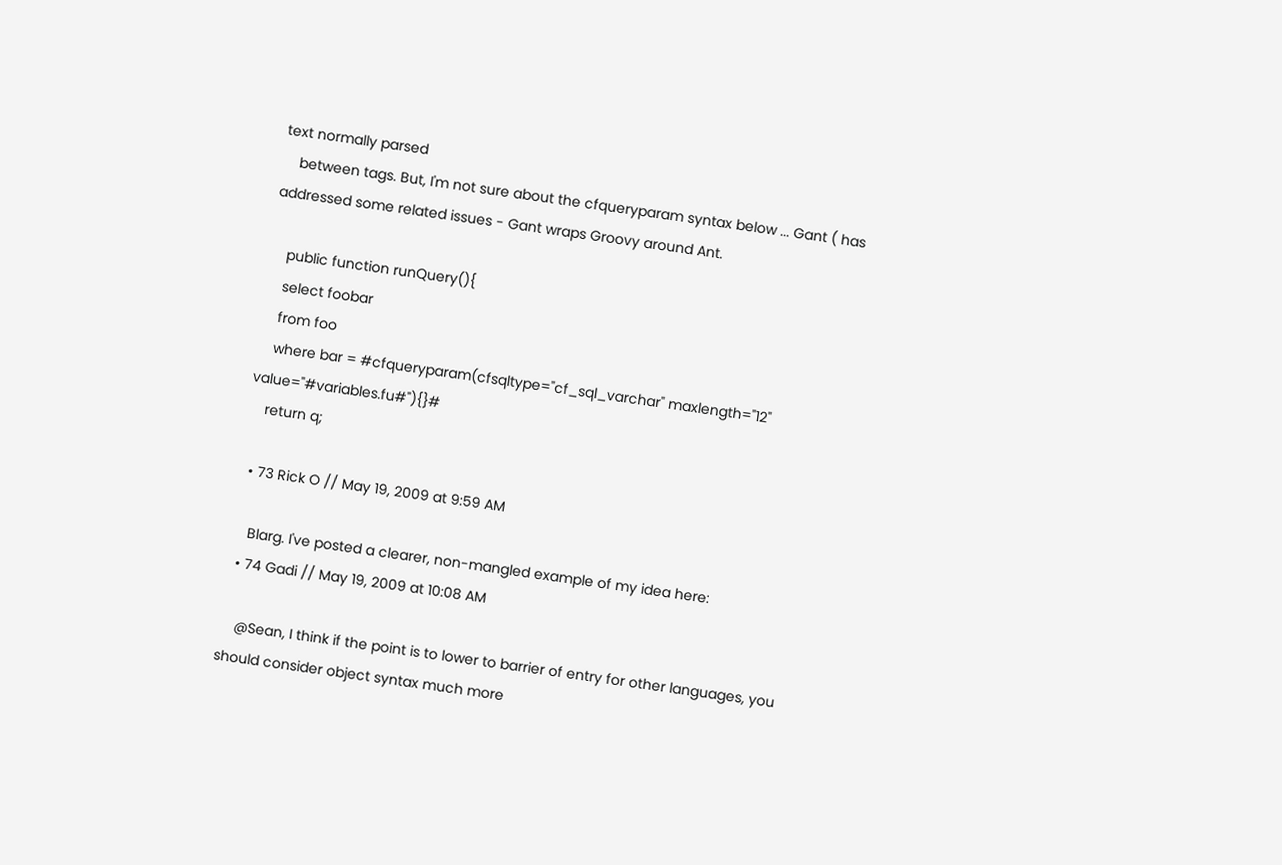text normally parsed
    between tags. But, I'm not sure about the cfqueryparam syntax below ... Gant ( has addressed some related issues - Gant wraps Groovy around Ant.

    public function runQuery(){
    select foobar
    from foo
    where bar = #cfqueryparam(cfsqltype="cf_sql_varchar" maxlength="12" value="#variables.fu#"){}#
    return q;

  • 73 Rick O // May 19, 2009 at 9:59 AM

    Blarg. I've posted a clearer, non-mangled example of my idea here:
  • 74 Gadi // May 19, 2009 at 10:08 AM

    @Sean, I think if the point is to lower to barrier of entry for other languages, you should consider object syntax much more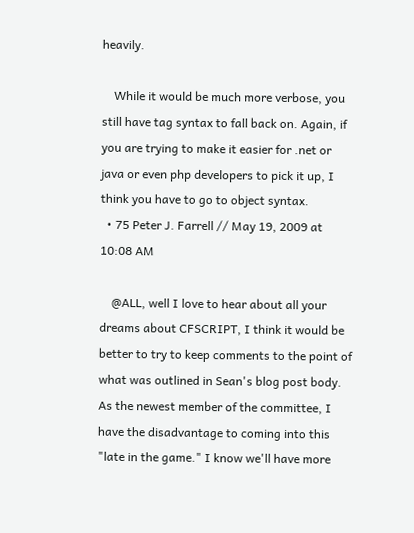heavily.

    While it would be much more verbose, you still have tag syntax to fall back on. Again, if you are trying to make it easier for .net or java or even php developers to pick it up, I think you have to go to object syntax.
  • 75 Peter J. Farrell // May 19, 2009 at 10:08 AM

    @ALL, well I love to hear about all your dreams about CFSCRIPT, I think it would be better to try to keep comments to the point of what was outlined in Sean's blog post body. As the newest member of the committee, I have the disadvantage to coming into this "late in the game." I know we'll have more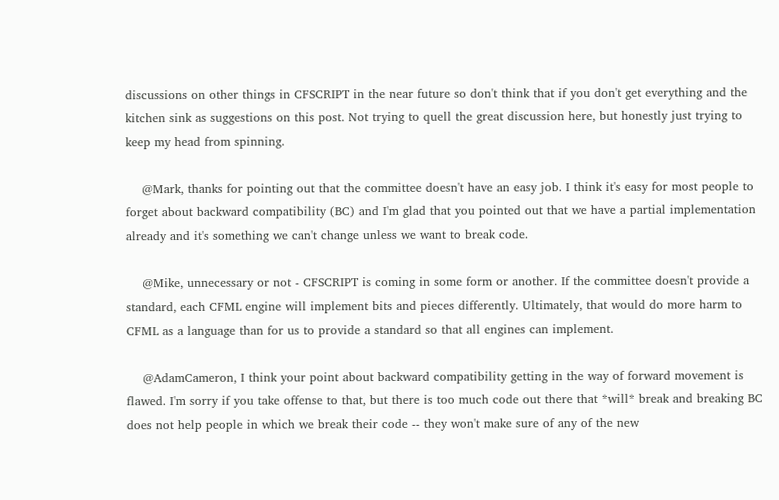discussions on other things in CFSCRIPT in the near future so don't think that if you don't get everything and the kitchen sink as suggestions on this post. Not trying to quell the great discussion here, but honestly just trying to keep my head from spinning.

    @Mark, thanks for pointing out that the committee doesn't have an easy job. I think it's easy for most people to forget about backward compatibility (BC) and I'm glad that you pointed out that we have a partial implementation already and it's something we can't change unless we want to break code.

    @Mike, unnecessary or not - CFSCRIPT is coming in some form or another. If the committee doesn't provide a standard, each CFML engine will implement bits and pieces differently. Ultimately, that would do more harm to CFML as a language than for us to provide a standard so that all engines can implement.

    @AdamCameron, I think your point about backward compatibility getting in the way of forward movement is flawed. I'm sorry if you take offense to that, but there is too much code out there that *will* break and breaking BC does not help people in which we break their code -- they won't make sure of any of the new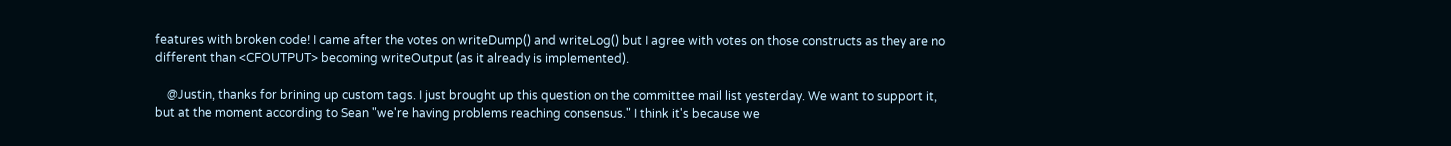features with broken code! I came after the votes on writeDump() and writeLog() but I agree with votes on those constructs as they are no different than <CFOUTPUT> becoming writeOutput (as it already is implemented).

    @Justin, thanks for brining up custom tags. I just brought up this question on the committee mail list yesterday. We want to support it, but at the moment according to Sean "we're having problems reaching consensus." I think it's because we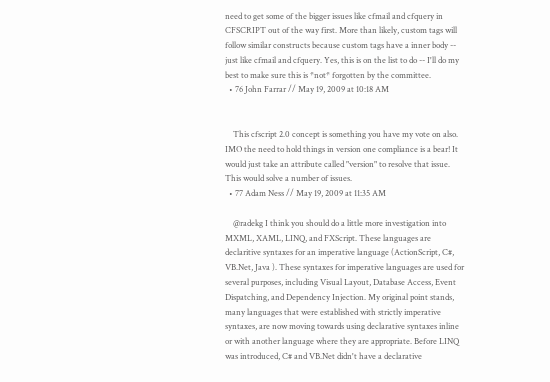need to get some of the bigger issues like cfmail and cfquery in CFSCRIPT out of the way first. More than likely, custom tags will follow similar constructs because custom tags have a inner body -- just like cfmail and cfquery. Yes, this is on the list to do -- I'll do my best to make sure this is *not* forgotten by the committee.
  • 76 John Farrar // May 19, 2009 at 10:18 AM


    This cfscript 2.0 concept is something you have my vote on also. IMO the need to hold things in version one compliance is a bear! It would just take an attribute called "version" to resolve that issue. This would solve a number of issues.
  • 77 Adam Ness // May 19, 2009 at 11:35 AM

    @radekg I think you should do a little more investigation into MXML, XAML, LINQ, and FXScript. These languages are declaritive syntaxes for an imperative language (ActionScript, C#, VB.Net, Java ). These syntaxes for imperative languages are used for several purposes, including Visual Layout, Database Access, Event Dispatching, and Dependency Injection. My original point stands, many languages that were established with strictly imperative syntaxes, are now moving towards using declarative syntaxes inline or with another language where they are appropriate. Before LINQ was introduced, C# and VB.Net didn't have a declarative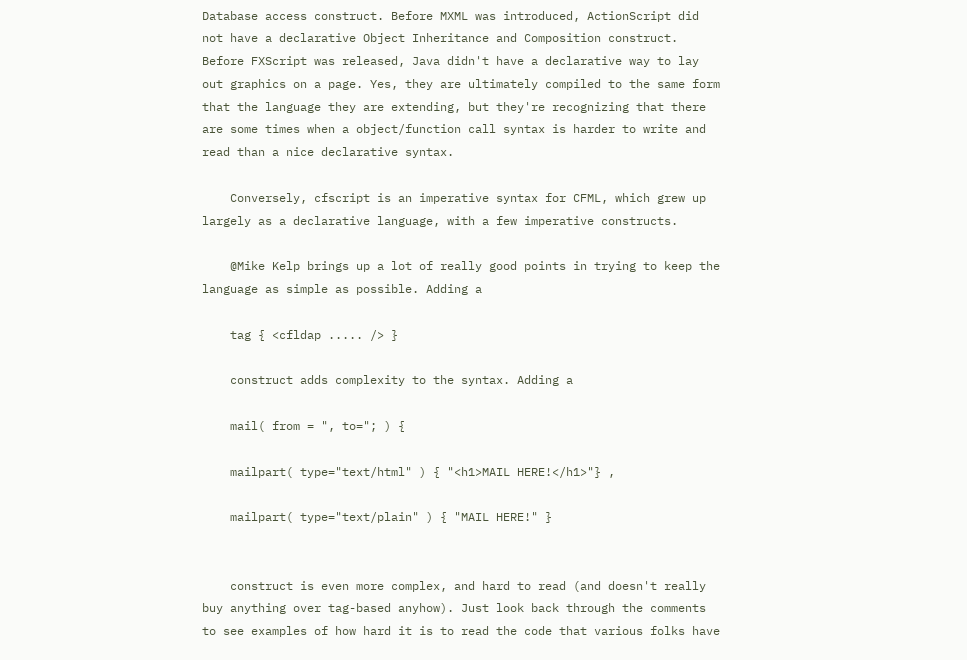Database access construct. Before MXML was introduced, ActionScript did not have a declarative Object Inheritance and Composition construct. Before FXScript was released, Java didn't have a declarative way to lay out graphics on a page. Yes, they are ultimately compiled to the same form that the language they are extending, but they're recognizing that there are some times when a object/function call syntax is harder to write and read than a nice declarative syntax.

    Conversely, cfscript is an imperative syntax for CFML, which grew up largely as a declarative language, with a few imperative constructs.

    @Mike Kelp brings up a lot of really good points in trying to keep the language as simple as possible. Adding a

    tag { <cfldap ..... /> }

    construct adds complexity to the syntax. Adding a

    mail( from = ", to="; ) {

    mailpart( type="text/html" ) { "<h1>MAIL HERE!</h1>"} ,

    mailpart( type="text/plain" ) { "MAIL HERE!" }


    construct is even more complex, and hard to read (and doesn't really buy anything over tag-based anyhow). Just look back through the comments to see examples of how hard it is to read the code that various folks have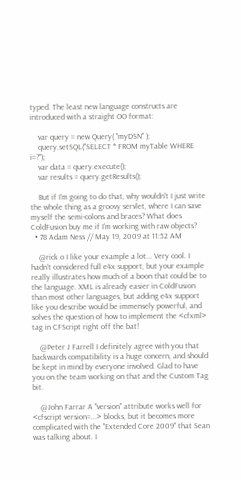typed. The least new language constructs are introduced with a straight OO format:

    var query = new Query( "myDSN" );
    query.setSQL("SELECT * FROM myTable WHERE i=?");
    var data = query.execute();
    var results = query.getResults();

    But if I'm going to do that, why wouldn't I just write the whole thing as a groovy servlet, where I can save myself the semi-colons and braces? What does ColdFusion buy me if I'm working with raw objects?
  • 78 Adam Ness // May 19, 2009 at 11:52 AM

    @rick o I like your example a lot... Very cool. I hadn't considered full e4x support, but your example really illustrates how much of a boon that could be to the language. XML is already easier in ColdFusion than most other languages, but adding e4x support like you describe would be immensely powerful, and solves the question of how to implement the <cfxml> tag in CFScript right off the bat!

    @Peter J Farrell I definitely agree with you that backwards compatibility is a huge concern, and should be kept in mind by everyone involved. Glad to have you on the team working on that and the Custom Tag bit.

    @John Farrar A "version" attribute works well for <cfscript version=...> blocks, but it becomes more complicated with the "Extended Core 2009" that Sean was talking about. I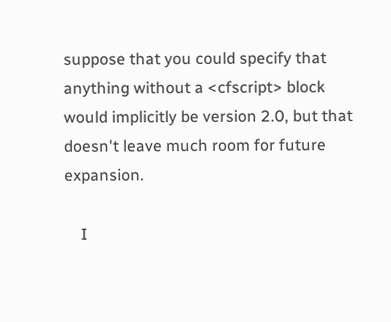suppose that you could specify that anything without a <cfscript> block would implicitly be version 2.0, but that doesn't leave much room for future expansion.

    I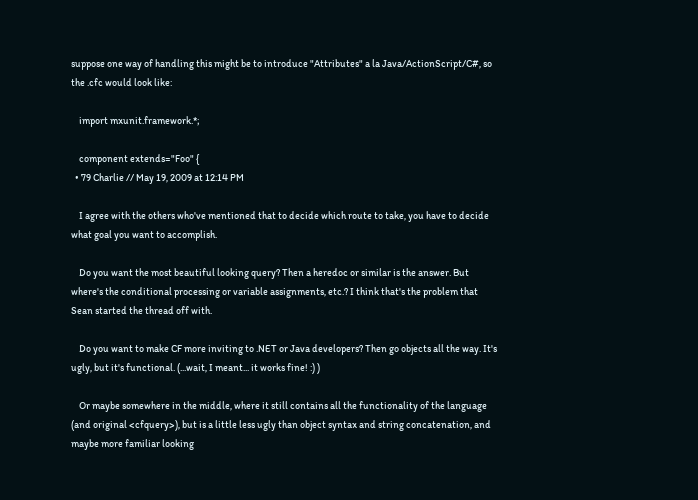suppose one way of handling this might be to introduce "Attributes" a la Java/ActionScript/C#, so the .cfc would look like:

    import mxunit.framework.*;

    component extends="Foo" {
  • 79 Charlie // May 19, 2009 at 12:14 PM

    I agree with the others who've mentioned that to decide which route to take, you have to decide what goal you want to accomplish.

    Do you want the most beautiful looking query? Then a heredoc or similar is the answer. But where's the conditional processing or variable assignments, etc.? I think that's the problem that Sean started the thread off with.

    Do you want to make CF more inviting to .NET or Java developers? Then go objects all the way. It's ugly, but it's functional. (...wait, I meant... it works fine! :) )

    Or maybe somewhere in the middle, where it still contains all the functionality of the language (and original <cfquery>), but is a little less ugly than object syntax and string concatenation, and maybe more familiar looking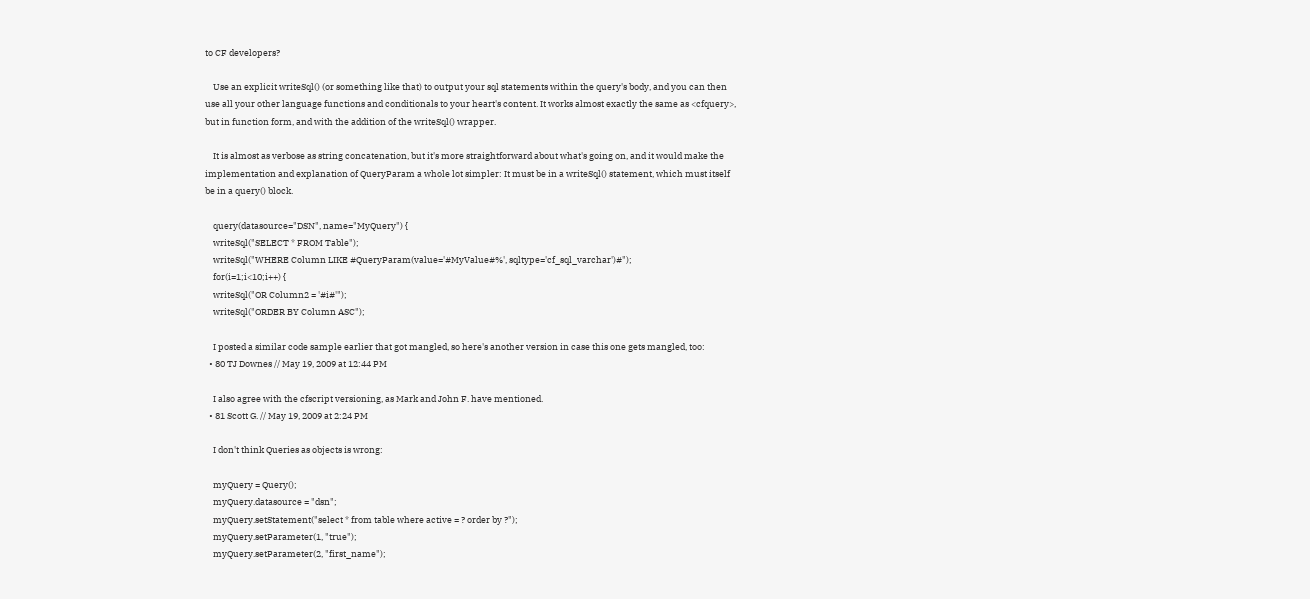to CF developers?

    Use an explicit writeSql() (or something like that) to output your sql statements within the query's body, and you can then use all your other language functions and conditionals to your heart's content. It works almost exactly the same as <cfquery>, but in function form, and with the addition of the writeSql() wrapper.

    It is almost as verbose as string concatenation, but it's more straightforward about what's going on, and it would make the implementation and explanation of QueryParam a whole lot simpler: It must be in a writeSql() statement, which must itself be in a query() block.

    query(datasource="DSN", name="MyQuery") {
    writeSql("SELECT * FROM Table");
    writeSql("WHERE Column LIKE #QueryParam(value='#MyValue#%', sqltype='cf_sql_varchar')#");
    for(i=1;i<10;i++) {
    writeSql("OR Column2 = '#i#'");
    writeSql("ORDER BY Column ASC");

    I posted a similar code sample earlier that got mangled, so here's another version in case this one gets mangled, too:
  • 80 TJ Downes // May 19, 2009 at 12:44 PM

    I also agree with the cfscript versioning, as Mark and John F. have mentioned.
  • 81 Scott G. // May 19, 2009 at 2:24 PM

    I don't think Queries as objects is wrong:

    myQuery = Query();
    myQuery.datasource = "dsn";
    myQuery.setStatement("select * from table where active = ? order by ?");
    myQuery.setParameter(1, "true");
    myQuery.setParameter(2, "first_name");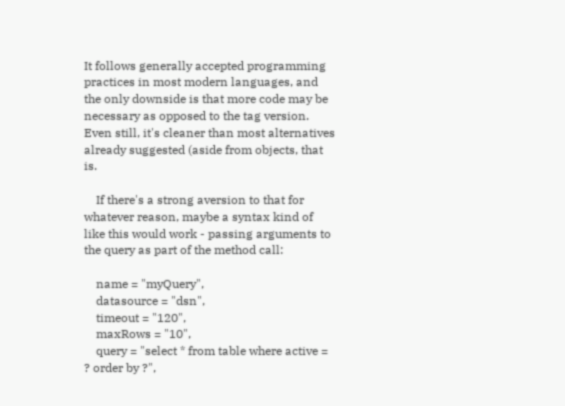It follows generally accepted programming practices in most modern languages, and the only downside is that more code may be necessary as opposed to the tag version. Even still, it's cleaner than most alternatives already suggested (aside from objects, that is.

    If there's a strong aversion to that for whatever reason, maybe a syntax kind of like this would work - passing arguments to the query as part of the method call:

    name = "myQuery",
    datasource = "dsn",
    timeout = "120",
    maxRows = "10",
    query = "select * from table where active = ? order by ?",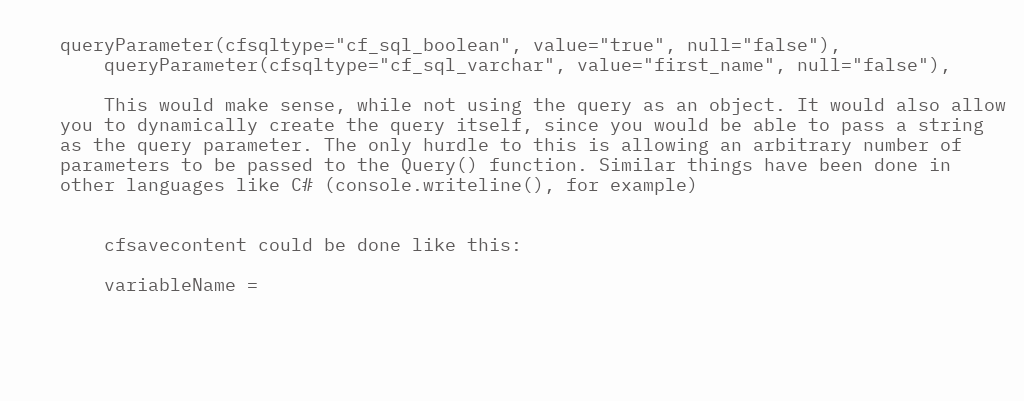queryParameter(cfsqltype="cf_sql_boolean", value="true", null="false"),
    queryParameter(cfsqltype="cf_sql_varchar", value="first_name", null="false"),

    This would make sense, while not using the query as an object. It would also allow you to dynamically create the query itself, since you would be able to pass a string as the query parameter. The only hurdle to this is allowing an arbitrary number of parameters to be passed to the Query() function. Similar things have been done in other languages like C# (console.writeline(), for example)


    cfsavecontent could be done like this:

    variableName =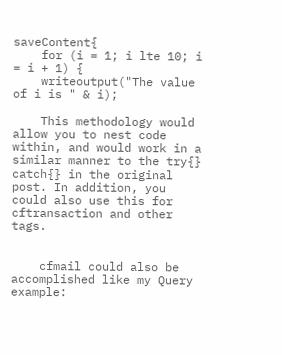saveContent{
    for (i = 1; i lte 10; i = i + 1) {
    writeoutput("The value of i is " & i);

    This methodology would allow you to nest code within, and would work in a similar manner to the try{} catch{} in the original post. In addition, you could also use this for cftransaction and other tags.


    cfmail could also be accomplished like my Query example: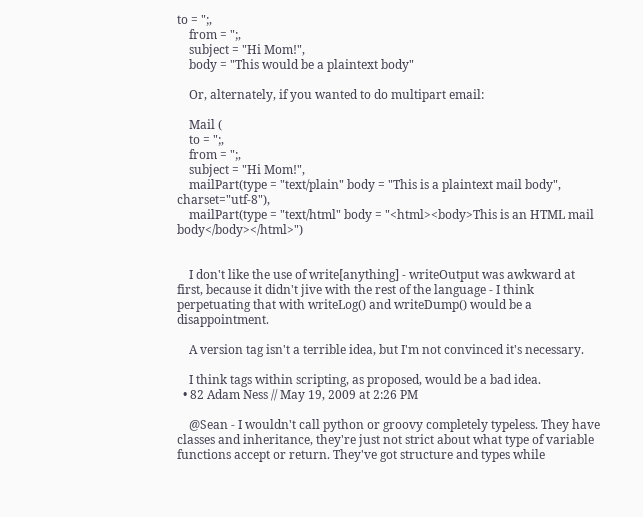to = ";,
    from = ";,
    subject = "Hi Mom!",
    body = "This would be a plaintext body"

    Or, alternately, if you wanted to do multipart email:

    Mail (
    to = ";,
    from = ";,
    subject = "Hi Mom!",
    mailPart(type = "text/plain" body = "This is a plaintext mail body", charset="utf-8"),
    mailPart(type = "text/html" body = "<html><body>This is an HTML mail body</body></html>")


    I don't like the use of write[anything] - writeOutput was awkward at first, because it didn't jive with the rest of the language - I think perpetuating that with writeLog() and writeDump() would be a disappointment.

    A version tag isn't a terrible idea, but I'm not convinced it's necessary.

    I think tags within scripting, as proposed, would be a bad idea.
  • 82 Adam Ness // May 19, 2009 at 2:26 PM

    @Sean - I wouldn't call python or groovy completely typeless. They have classes and inheritance, they're just not strict about what type of variable functions accept or return. They've got structure and types while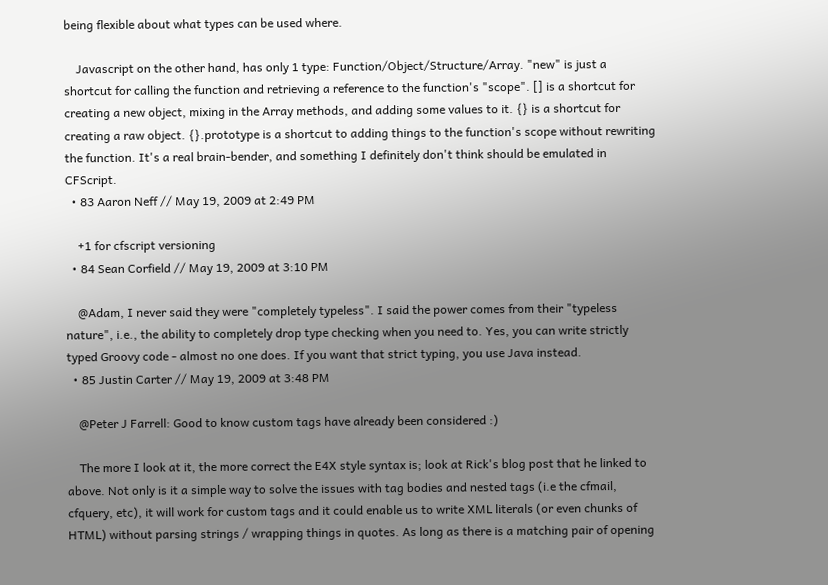being flexible about what types can be used where.

    Javascript on the other hand, has only 1 type: Function/Object/Structure/Array. "new" is just a shortcut for calling the function and retrieving a reference to the function's "scope". [] is a shortcut for creating a new object, mixing in the Array methods, and adding some values to it. {} is a shortcut for creating a raw object. {}.prototype is a shortcut to adding things to the function's scope without rewriting the function. It's a real brain-bender, and something I definitely don't think should be emulated in CFScript.
  • 83 Aaron Neff // May 19, 2009 at 2:49 PM

    +1 for cfscript versioning
  • 84 Sean Corfield // May 19, 2009 at 3:10 PM

    @Adam, I never said they were "completely typeless". I said the power comes from their "typeless nature", i.e., the ability to completely drop type checking when you need to. Yes, you can write strictly typed Groovy code - almost no one does. If you want that strict typing, you use Java instead.
  • 85 Justin Carter // May 19, 2009 at 3:48 PM

    @Peter J Farrell: Good to know custom tags have already been considered :)

    The more I look at it, the more correct the E4X style syntax is; look at Rick's blog post that he linked to above. Not only is it a simple way to solve the issues with tag bodies and nested tags (i.e the cfmail, cfquery, etc), it will work for custom tags and it could enable us to write XML literals (or even chunks of HTML) without parsing strings / wrapping things in quotes. As long as there is a matching pair of opening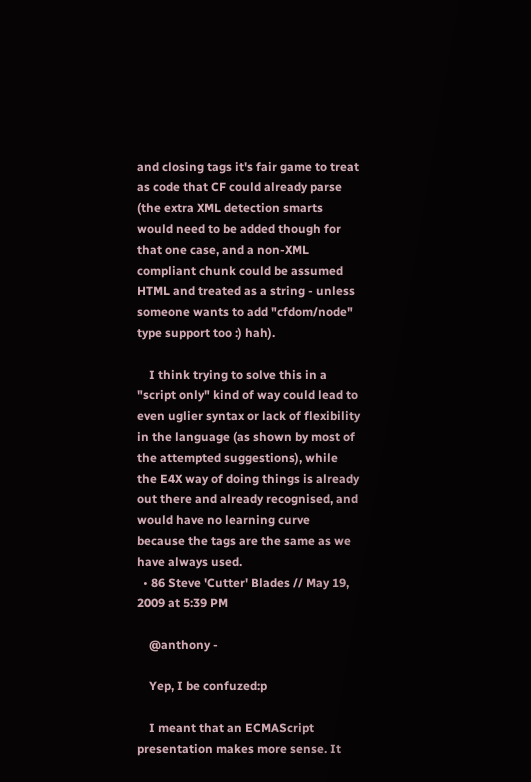and closing tags it's fair game to treat as code that CF could already parse (the extra XML detection smarts would need to be added though for that one case, and a non-XML compliant chunk could be assumed HTML and treated as a string - unless someone wants to add "cfdom/node" type support too :) hah).

    I think trying to solve this in a "script only" kind of way could lead to even uglier syntax or lack of flexibility in the language (as shown by most of the attempted suggestions), while the E4X way of doing things is already out there and already recognised, and would have no learning curve because the tags are the same as we have always used.
  • 86 Steve 'Cutter' Blades // May 19, 2009 at 5:39 PM

    @anthony -

    Yep, I be confuzed:p

    I meant that an ECMAScript presentation makes more sense. It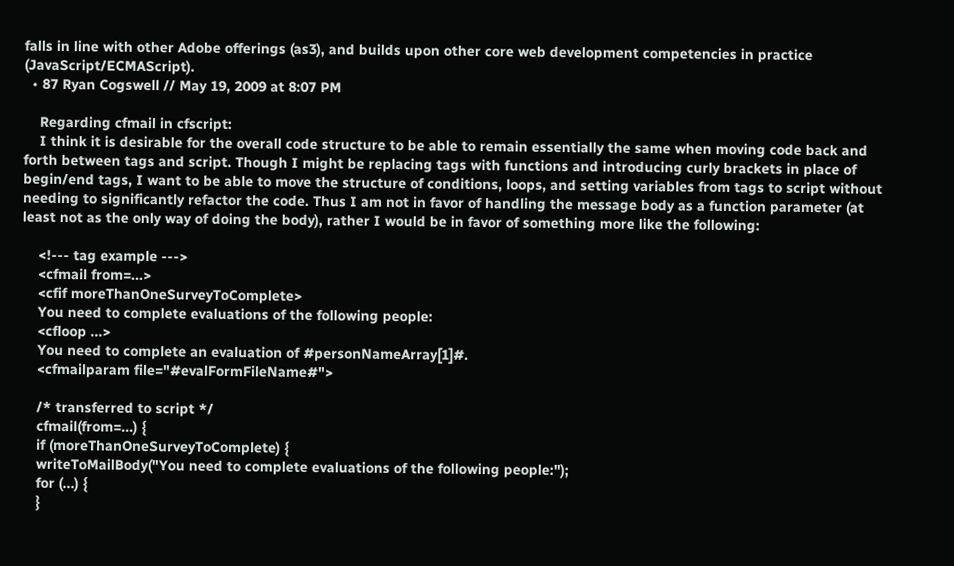falls in line with other Adobe offerings (as3), and builds upon other core web development competencies in practice (JavaScript/ECMAScript).
  • 87 Ryan Cogswell // May 19, 2009 at 8:07 PM

    Regarding cfmail in cfscript:
    I think it is desirable for the overall code structure to be able to remain essentially the same when moving code back and forth between tags and script. Though I might be replacing tags with functions and introducing curly brackets in place of begin/end tags, I want to be able to move the structure of conditions, loops, and setting variables from tags to script without needing to significantly refactor the code. Thus I am not in favor of handling the message body as a function parameter (at least not as the only way of doing the body), rather I would be in favor of something more like the following:

    <!--- tag example --->
    <cfmail from=...>
    <cfif moreThanOneSurveyToComplete>
    You need to complete evaluations of the following people:
    <cfloop ...>
    You need to complete an evaluation of #personNameArray[1]#.
    <cfmailparam file="#evalFormFileName#">

    /* transferred to script */
    cfmail(from=...) {
    if (moreThanOneSurveyToComplete) {
    writeToMailBody("You need to complete evaluations of the following people:");
    for (...) {
    }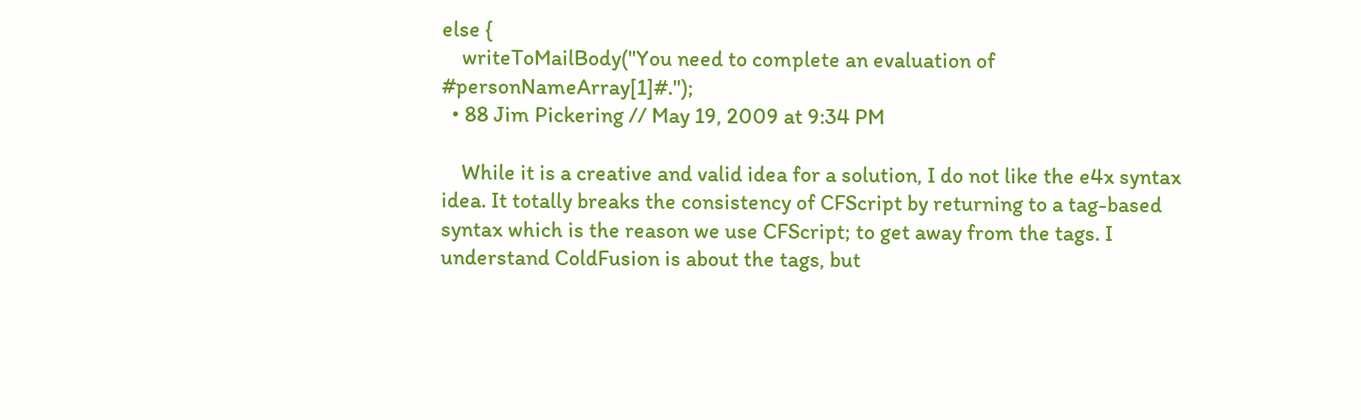else {
    writeToMailBody("You need to complete an evaluation of #personNameArray[1]#.");
  • 88 Jim Pickering // May 19, 2009 at 9:34 PM

    While it is a creative and valid idea for a solution, I do not like the e4x syntax idea. It totally breaks the consistency of CFScript by returning to a tag-based syntax which is the reason we use CFScript; to get away from the tags. I understand ColdFusion is about the tags, but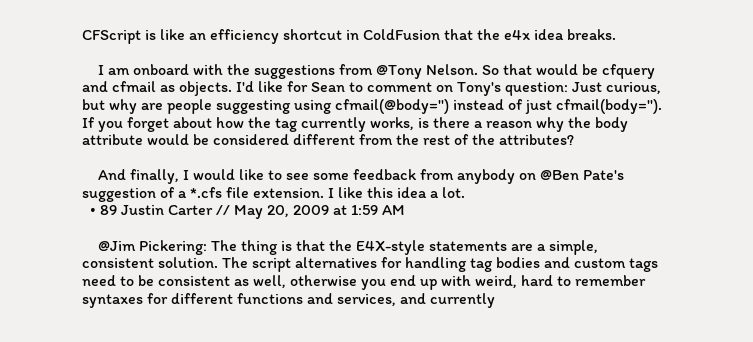CFScript is like an efficiency shortcut in ColdFusion that the e4x idea breaks.

    I am onboard with the suggestions from @Tony Nelson. So that would be cfquery and cfmail as objects. I'd like for Sean to comment on Tony's question: Just curious, but why are people suggesting using cfmail(@body='') instead of just cfmail(body=''). If you forget about how the tag currently works, is there a reason why the body attribute would be considered different from the rest of the attributes?

    And finally, I would like to see some feedback from anybody on @Ben Pate's suggestion of a *.cfs file extension. I like this idea a lot.
  • 89 Justin Carter // May 20, 2009 at 1:59 AM

    @Jim Pickering: The thing is that the E4X-style statements are a simple, consistent solution. The script alternatives for handling tag bodies and custom tags need to be consistent as well, otherwise you end up with weird, hard to remember syntaxes for different functions and services, and currently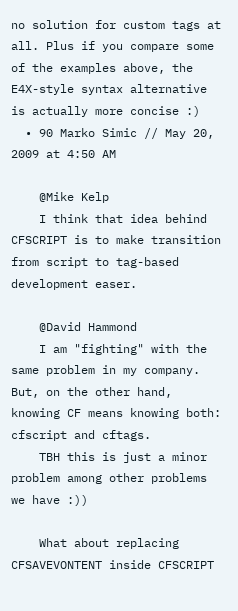no solution for custom tags at all. Plus if you compare some of the examples above, the E4X-style syntax alternative is actually more concise :)
  • 90 Marko Simic // May 20, 2009 at 4:50 AM

    @Mike Kelp
    I think that idea behind CFSCRIPT is to make transition from script to tag-based development easer.

    @David Hammond
    I am "fighting" with the same problem in my company. But, on the other hand, knowing CF means knowing both: cfscript and cftags.
    TBH this is just a minor problem among other problems we have :))

    What about replacing CFSAVEVONTENT inside CFSCRIPT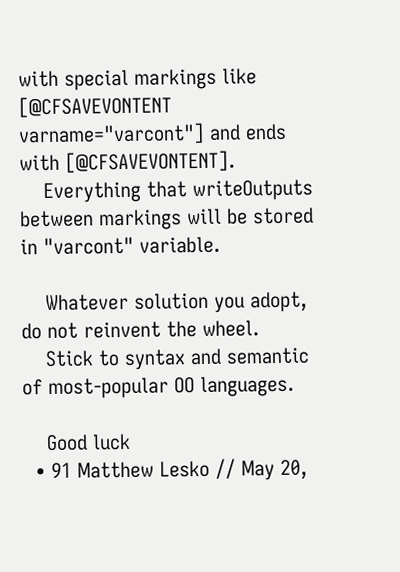with special markings like [@CFSAVEVONTENT varname="varcont"] and ends with [@CFSAVEVONTENT].
    Everything that writeOutputs between markings will be stored in "varcont" variable.

    Whatever solution you adopt, do not reinvent the wheel.
    Stick to syntax and semantic of most-popular OO languages.

    Good luck
  • 91 Matthew Lesko // May 20,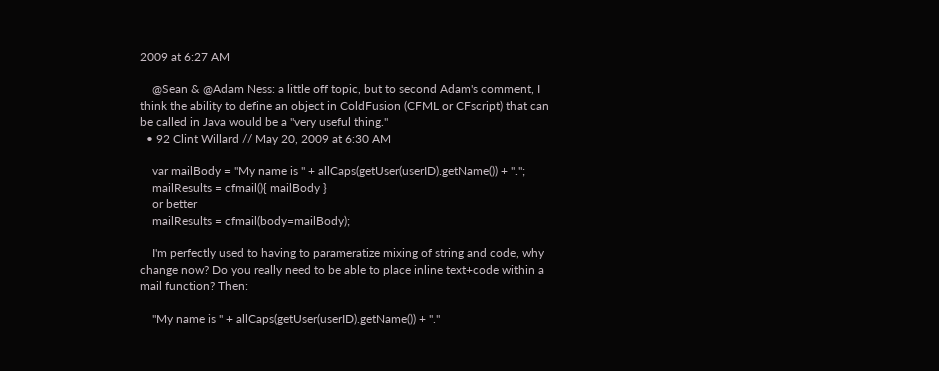2009 at 6:27 AM

    @Sean & @Adam Ness: a little off topic, but to second Adam's comment, I think the ability to define an object in ColdFusion (CFML or CFscript) that can be called in Java would be a "very useful thing."
  • 92 Clint Willard // May 20, 2009 at 6:30 AM

    var mailBody = "My name is " + allCaps(getUser(userID).getName()) + ".";
    mailResults = cfmail(){ mailBody }
    or better
    mailResults = cfmail(body=mailBody);

    I'm perfectly used to having to parameratize mixing of string and code, why change now? Do you really need to be able to place inline text+code within a mail function? Then:

    "My name is " + allCaps(getUser(userID).getName()) + "."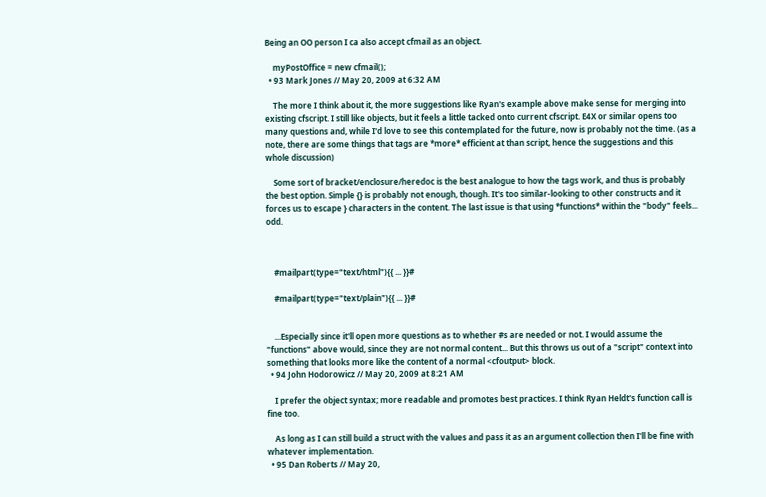Being an OO person I ca also accept cfmail as an object.

    myPostOffice = new cfmail();
  • 93 Mark Jones // May 20, 2009 at 6:32 AM

    The more I think about it, the more suggestions like Ryan's example above make sense for merging into existing cfscript. I still like objects, but it feels a little tacked onto current cfscript. E4X or similar opens too many questions and, while I'd love to see this contemplated for the future, now is probably not the time. (as a note, there are some things that tags are *more* efficient at than script, hence the suggestions and this whole discussion)

    Some sort of bracket/enclosure/heredoc is the best analogue to how the tags work, and thus is probably the best option. Simple {} is probably not enough, though. It's too similar-looking to other constructs and it forces us to escape } characters in the content. The last issue is that using *functions* within the "body" feels... odd.



    #mailpart(type="text/html"){{ ... }}#

    #mailpart(type="text/plain"){{ ... }}#


    ...Especially since it'll open more questions as to whether #s are needed or not. I would assume the "functions" above would, since they are not normal content... But this throws us out of a "script" context into something that looks more like the content of a normal <cfoutput> block.
  • 94 John Hodorowicz // May 20, 2009 at 8:21 AM

    I prefer the object syntax; more readable and promotes best practices. I think Ryan Heldt's function call is fine too.

    As long as I can still build a struct with the values and pass it as an argument collection then I'll be fine with whatever implementation.
  • 95 Dan Roberts // May 20,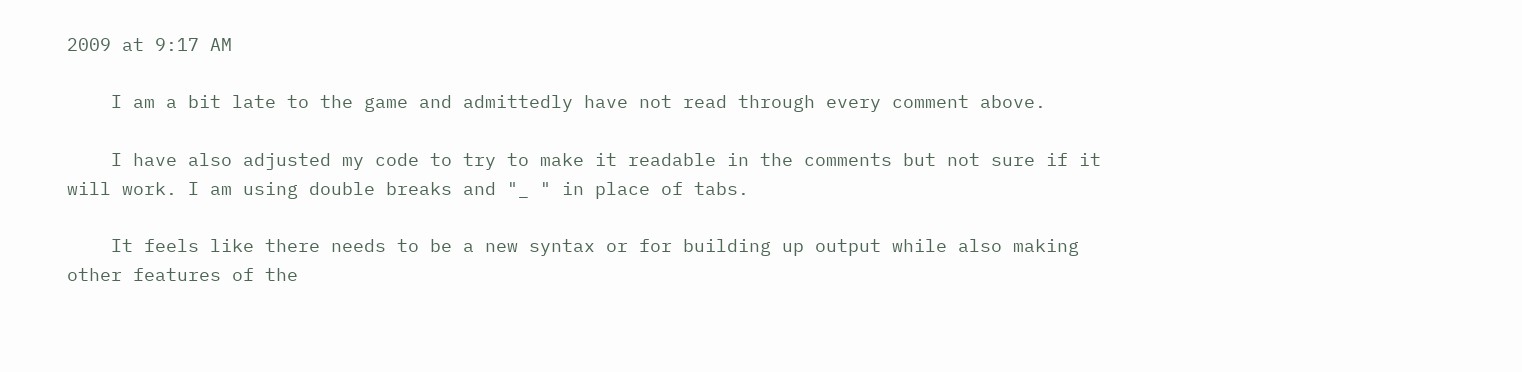2009 at 9:17 AM

    I am a bit late to the game and admittedly have not read through every comment above.

    I have also adjusted my code to try to make it readable in the comments but not sure if it will work. I am using double breaks and "_ " in place of tabs.

    It feels like there needs to be a new syntax or for building up output while also making other features of the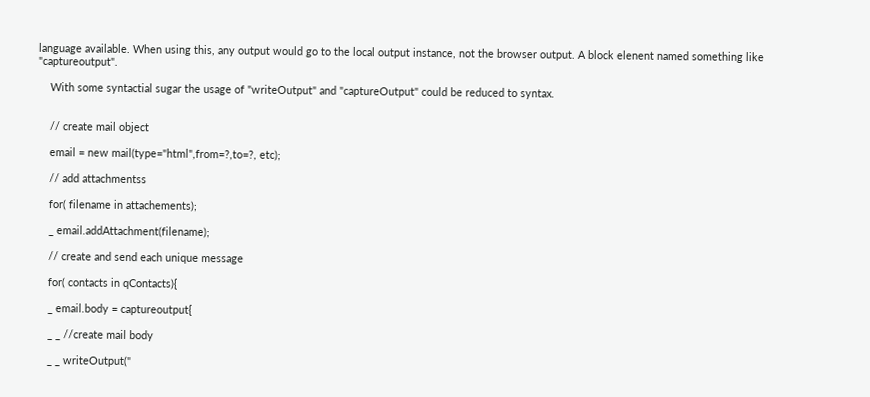language available. When using this, any output would go to the local output instance, not the browser output. A block elenent named something like "captureoutput".

    With some syntactial sugar the usage of "writeOutput" and "captureOutput" could be reduced to syntax.


    // create mail object

    email = new mail(type="html",from=?,to=?, etc);

    // add attachmentss

    for( filename in attachements);

    _ email.addAttachment(filename);

    // create and send each unique message

    for( contacts in qContacts){

    _ email.body = captureoutput{

    _ _ //create mail body

    _ _ writeOutput("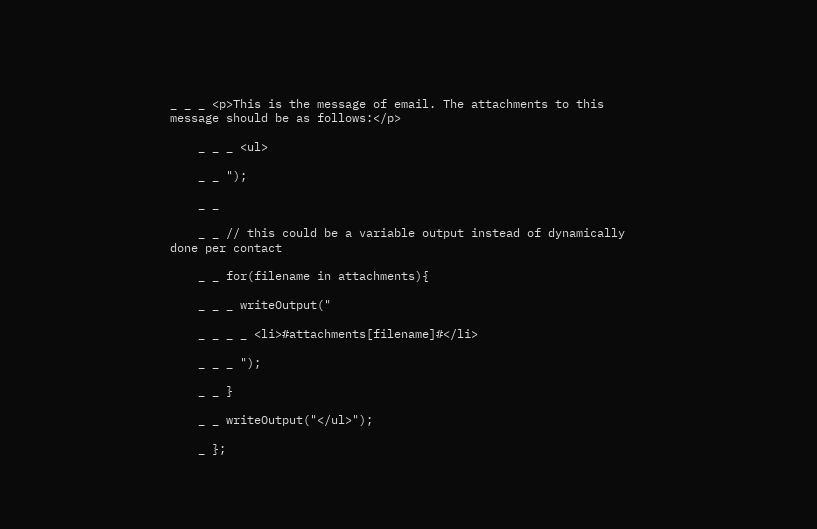_ _ _ <p>This is the message of email. The attachments to this message should be as follows:</p>

    _ _ _ <ul>

    _ _ ");

    _ _

    _ _ // this could be a variable output instead of dynamically done per contact

    _ _ for(filename in attachments){

    _ _ _ writeOutput("

    _ _ _ _ <li>#attachments[filename]#</li>

    _ _ _ ");

    _ _ }

    _ _ writeOutput("</ul>");

    _ };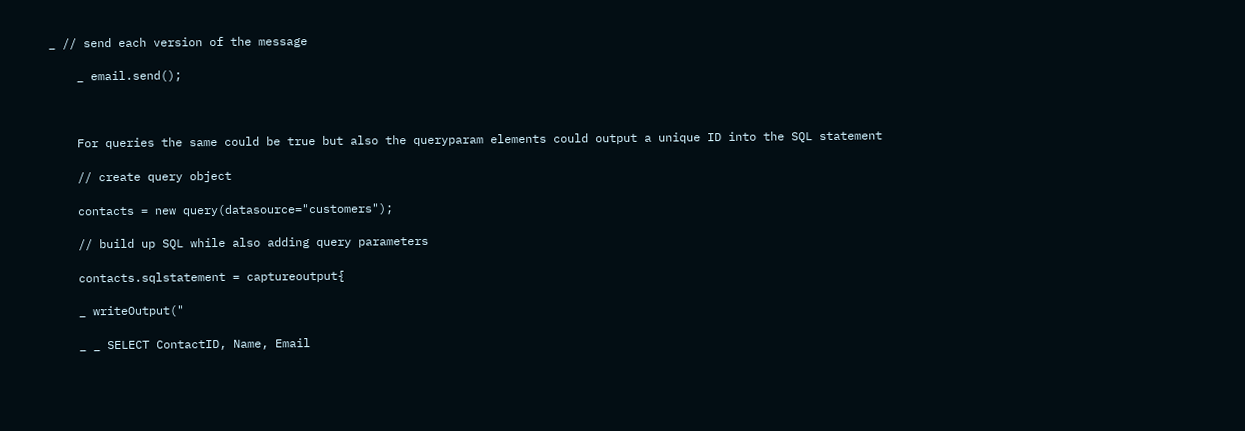_ // send each version of the message

    _ email.send();



    For queries the same could be true but also the queryparam elements could output a unique ID into the SQL statement

    // create query object

    contacts = new query(datasource="customers");

    // build up SQL while also adding query parameters

    contacts.sqlstatement = captureoutput{

    _ writeOutput("

    _ _ SELECT ContactID, Name, Email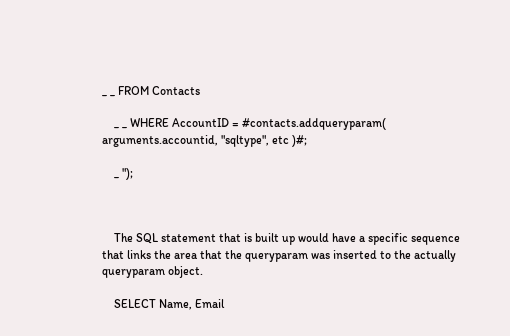_ _ FROM Contacts

    _ _ WHERE AccountID = #contacts.addqueryparam( arguments.accountid, "sqltype", etc )#;

    _ ");



    The SQL statement that is built up would have a specific sequence that links the area that the queryparam was inserted to the actually queryparam object.

    SELECT Name, Email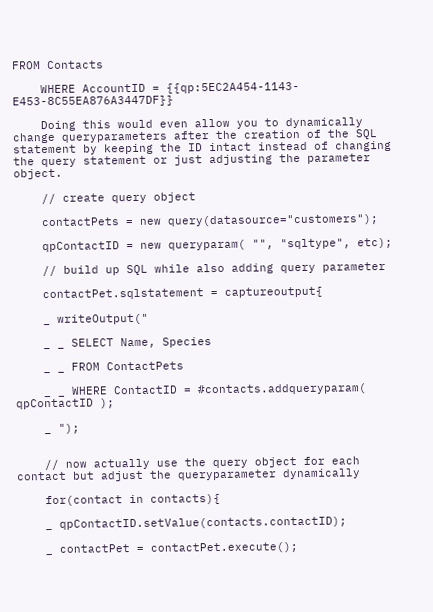FROM Contacts

    WHERE AccountID = {{qp:5EC2A454-1143-E453-8C55EA876A3447DF}}

    Doing this would even allow you to dynamically change queryparameters after the creation of the SQL statement by keeping the ID intact instead of changing the query statement or just adjusting the parameter object.

    // create query object

    contactPets = new query(datasource="customers");

    qpContactID = new queryparam( "", "sqltype", etc);

    // build up SQL while also adding query parameter

    contactPet.sqlstatement = captureoutput{

    _ writeOutput("

    _ _ SELECT Name, Species

    _ _ FROM ContactPets

    _ _ WHERE ContactID = #contacts.addqueryparam( qpContactID );

    _ ");


    // now actually use the query object for each contact but adjust the queryparameter dynamically

    for(contact in contacts){

    _ qpContactID.setValue(contacts.contactID);

    _ contactPet = contactPet.execute();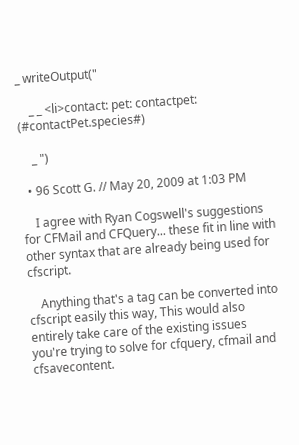_ writeOutput("

    _ _ <li>contact: pet: contactpet: (#contactPet.species#)

    _ ")

  • 96 Scott G. // May 20, 2009 at 1:03 PM

    I agree with Ryan Cogswell's suggestions for CFMail and CFQuery... these fit in line with other syntax that are already being used for cfscript.

    Anything that's a tag can be converted into cfscript easily this way, This would also entirely take care of the existing issues you're trying to solve for cfquery, cfmail and cfsavecontent.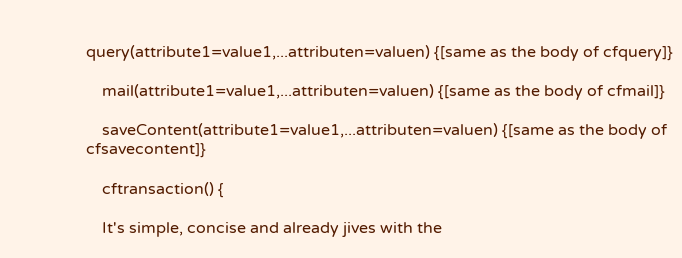query(attribute1=value1,...attributen=valuen) {[same as the body of cfquery]}

    mail(attribute1=value1,...attributen=valuen) {[same as the body of cfmail]}

    saveContent(attribute1=value1,...attributen=valuen) {[same as the body of cfsavecontent]}

    cftransaction() {

    It's simple, concise and already jives with the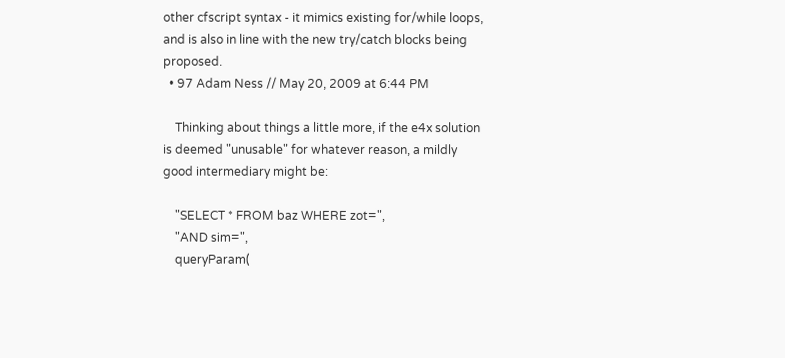other cfscript syntax - it mimics existing for/while loops, and is also in line with the new try/catch blocks being proposed.
  • 97 Adam Ness // May 20, 2009 at 6:44 PM

    Thinking about things a little more, if the e4x solution is deemed "unusable" for whatever reason, a mildly good intermediary might be:

    "SELECT * FROM baz WHERE zot=",
    "AND sim=",
    queryParam(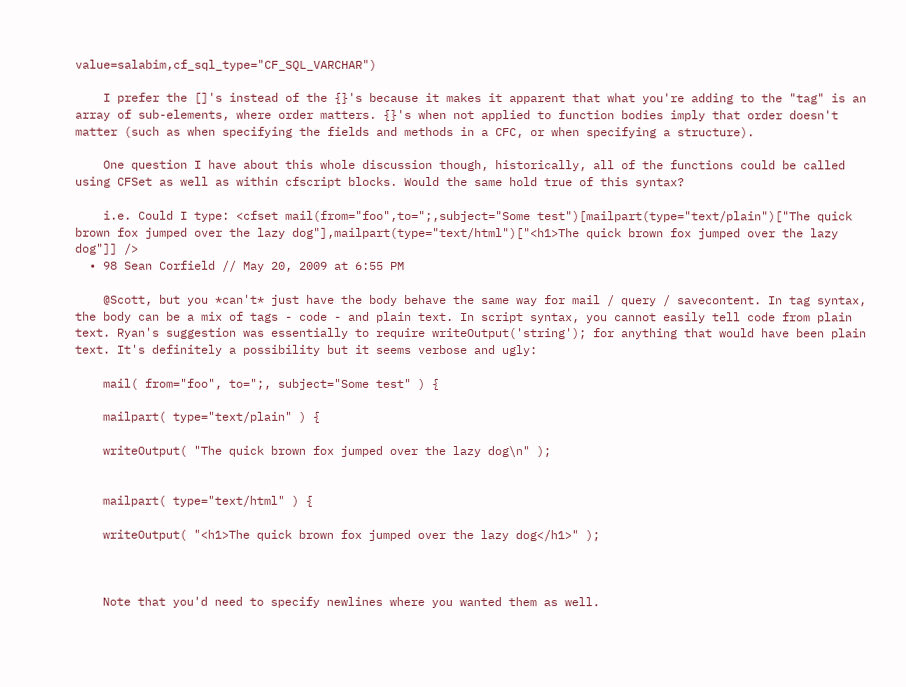value=salabim,cf_sql_type="CF_SQL_VARCHAR")

    I prefer the []'s instead of the {}'s because it makes it apparent that what you're adding to the "tag" is an array of sub-elements, where order matters. {}'s when not applied to function bodies imply that order doesn't matter (such as when specifying the fields and methods in a CFC, or when specifying a structure).

    One question I have about this whole discussion though, historically, all of the functions could be called using CFSet as well as within cfscript blocks. Would the same hold true of this syntax?

    i.e. Could I type: <cfset mail(from="foo",to=";,subject="Some test")[mailpart(type="text/plain")["The quick brown fox jumped over the lazy dog"],mailpart(type="text/html")["<h1>The quick brown fox jumped over the lazy dog"]] />
  • 98 Sean Corfield // May 20, 2009 at 6:55 PM

    @Scott, but you *can't* just have the body behave the same way for mail / query / savecontent. In tag syntax, the body can be a mix of tags - code - and plain text. In script syntax, you cannot easily tell code from plain text. Ryan's suggestion was essentially to require writeOutput('string'); for anything that would have been plain text. It's definitely a possibility but it seems verbose and ugly:

    mail( from="foo", to=";, subject="Some test" ) {

    mailpart( type="text/plain" ) {

    writeOutput( "The quick brown fox jumped over the lazy dog\n" );


    mailpart( type="text/html" ) {

    writeOutput( "<h1>The quick brown fox jumped over the lazy dog</h1>" );



    Note that you'd need to specify newlines where you wanted them as well.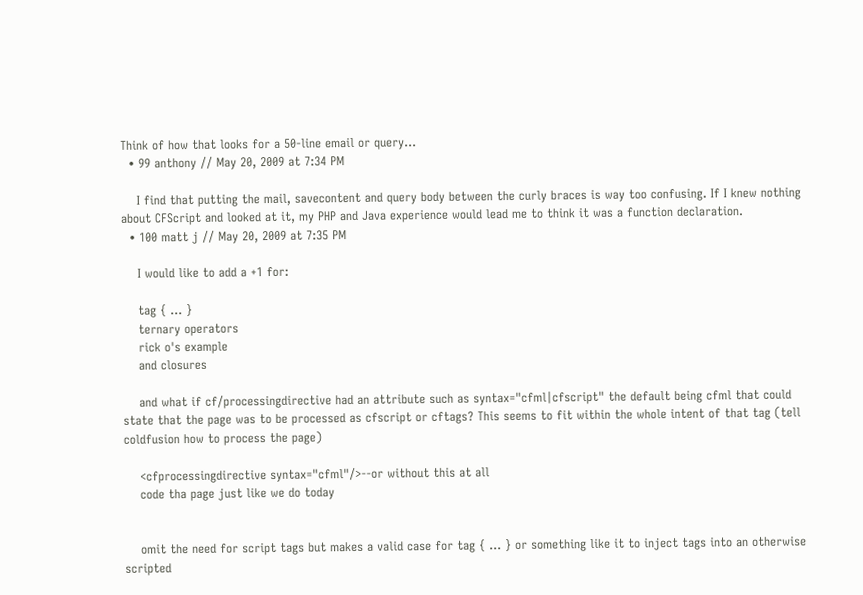Think of how that looks for a 50-line email or query...
  • 99 anthony // May 20, 2009 at 7:34 PM

    I find that putting the mail, savecontent and query body between the curly braces is way too confusing. If I knew nothing about CFScript and looked at it, my PHP and Java experience would lead me to think it was a function declaration.
  • 100 matt j // May 20, 2009 at 7:35 PM

    I would like to add a +1 for:

    tag { ... }
    ternary operators
    rick o's example
    and closures

    and what if cf/processingdirective had an attribute such as syntax="cfml|cfscript" the default being cfml that could state that the page was to be processed as cfscript or cftags? This seems to fit within the whole intent of that tag (tell coldfusion how to process the page)

    <cfprocessingdirective syntax="cfml"/>--or without this at all
    code tha page just like we do today


    omit the need for script tags but makes a valid case for tag { ... } or something like it to inject tags into an otherwise scripted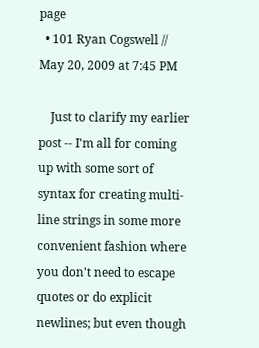page
  • 101 Ryan Cogswell // May 20, 2009 at 7:45 PM

    Just to clarify my earlier post -- I'm all for coming up with some sort of syntax for creating multi-line strings in some more convenient fashion where you don't need to escape quotes or do explicit newlines; but even though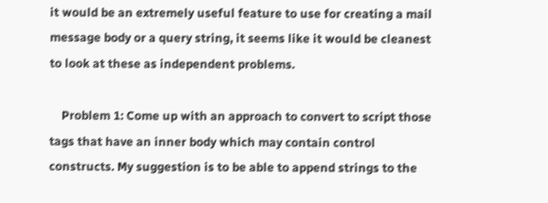it would be an extremely useful feature to use for creating a mail message body or a query string, it seems like it would be cleanest to look at these as independent problems.

    Problem 1: Come up with an approach to convert to script those tags that have an inner body which may contain control constructs. My suggestion is to be able to append strings to the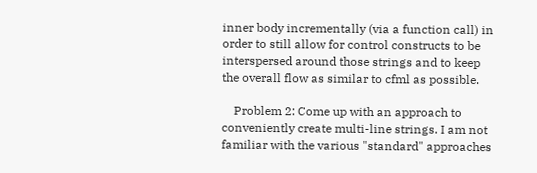inner body incrementally (via a function call) in order to still allow for control constructs to be interspersed around those strings and to keep the overall flow as similar to cfml as possible.

    Problem 2: Come up with an approach to conveniently create multi-line strings. I am not familiar with the various "standard" approaches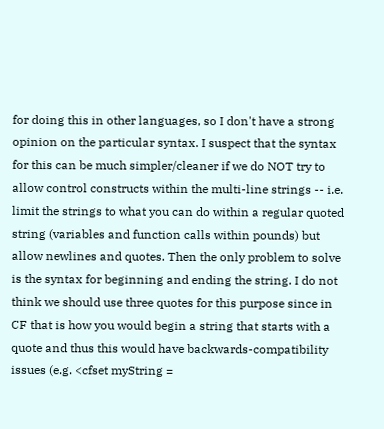for doing this in other languages, so I don't have a strong opinion on the particular syntax. I suspect that the syntax for this can be much simpler/cleaner if we do NOT try to allow control constructs within the multi-line strings -- i.e. limit the strings to what you can do within a regular quoted string (variables and function calls within pounds) but allow newlines and quotes. Then the only problem to solve is the syntax for beginning and ending the string. I do not think we should use three quotes for this purpose since in CF that is how you would begin a string that starts with a quote and thus this would have backwards-compatibility issues (e.g. <cfset myString =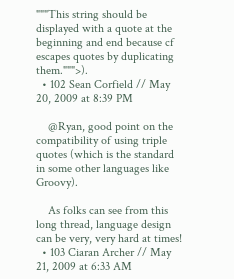"""This string should be displayed with a quote at the beginning and end because cf escapes quotes by duplicating them.""">).
  • 102 Sean Corfield // May 20, 2009 at 8:39 PM

    @Ryan, good point on the compatibility of using triple quotes (which is the standard in some other languages like Groovy).

    As folks can see from this long thread, language design can be very, very hard at times!
  • 103 Ciaran Archer // May 21, 2009 at 6:33 AM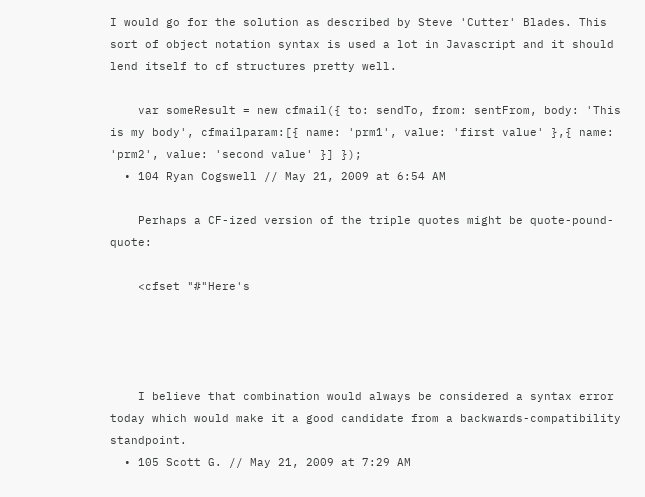I would go for the solution as described by Steve 'Cutter' Blades. This sort of object notation syntax is used a lot in Javascript and it should lend itself to cf structures pretty well.

    var someResult = new cfmail({ to: sendTo, from: sentFrom, body: 'This is my body', cfmailparam:[{ name: 'prm1', value: 'first value' },{ name: 'prm2', value: 'second value' }] });
  • 104 Ryan Cogswell // May 21, 2009 at 6:54 AM

    Perhaps a CF-ized version of the triple quotes might be quote-pound-quote:

    <cfset "#"Here's




    I believe that combination would always be considered a syntax error today which would make it a good candidate from a backwards-compatibility standpoint.
  • 105 Scott G. // May 21, 2009 at 7:29 AM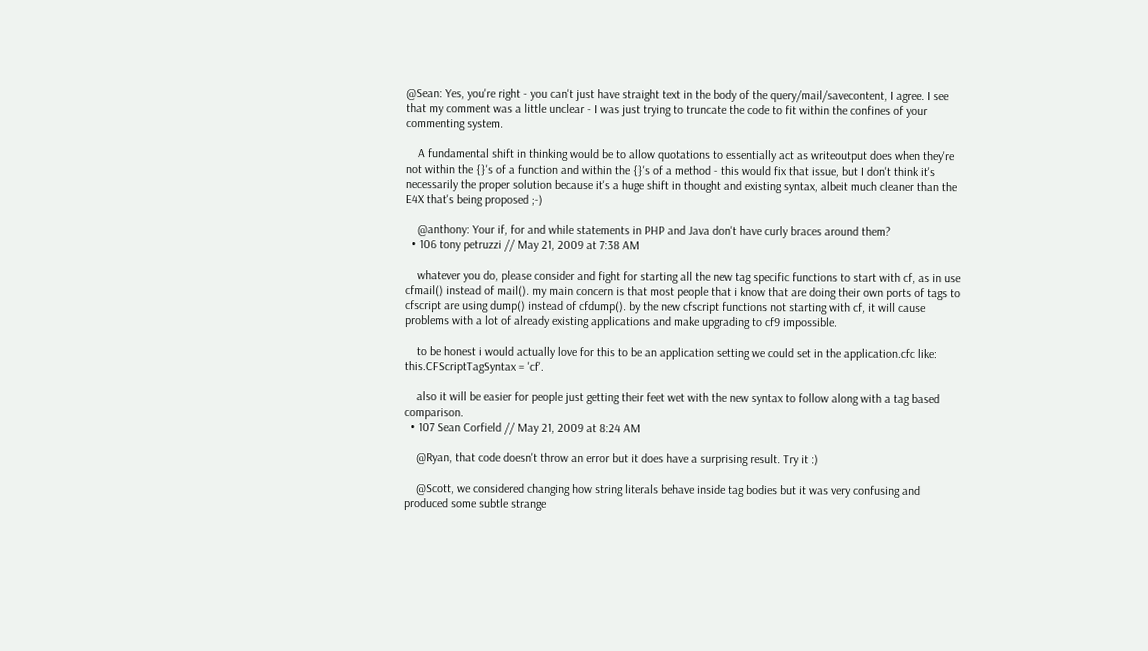@Sean: Yes, you're right - you can't just have straight text in the body of the query/mail/savecontent, I agree. I see that my comment was a little unclear - I was just trying to truncate the code to fit within the confines of your commenting system.

    A fundamental shift in thinking would be to allow quotations to essentially act as writeoutput does when they're not within the {}'s of a function and within the {}'s of a method - this would fix that issue, but I don't think it's necessarily the proper solution because it's a huge shift in thought and existing syntax, albeit much cleaner than the E4X that's being proposed ;-)

    @anthony: Your if, for and while statements in PHP and Java don't have curly braces around them?
  • 106 tony petruzzi // May 21, 2009 at 7:38 AM

    whatever you do, please consider and fight for starting all the new tag specific functions to start with cf, as in use cfmail() instead of mail(). my main concern is that most people that i know that are doing their own ports of tags to cfscript are using dump() instead of cfdump(). by the new cfscript functions not starting with cf, it will cause problems with a lot of already existing applications and make upgrading to cf9 impossible.

    to be honest i would actually love for this to be an application setting we could set in the application.cfc like: this.CFScriptTagSyntax = 'cf'.

    also it will be easier for people just getting their feet wet with the new syntax to follow along with a tag based comparison.
  • 107 Sean Corfield // May 21, 2009 at 8:24 AM

    @Ryan, that code doesn't throw an error but it does have a surprising result. Try it :)

    @Scott, we considered changing how string literals behave inside tag bodies but it was very confusing and produced some subtle strange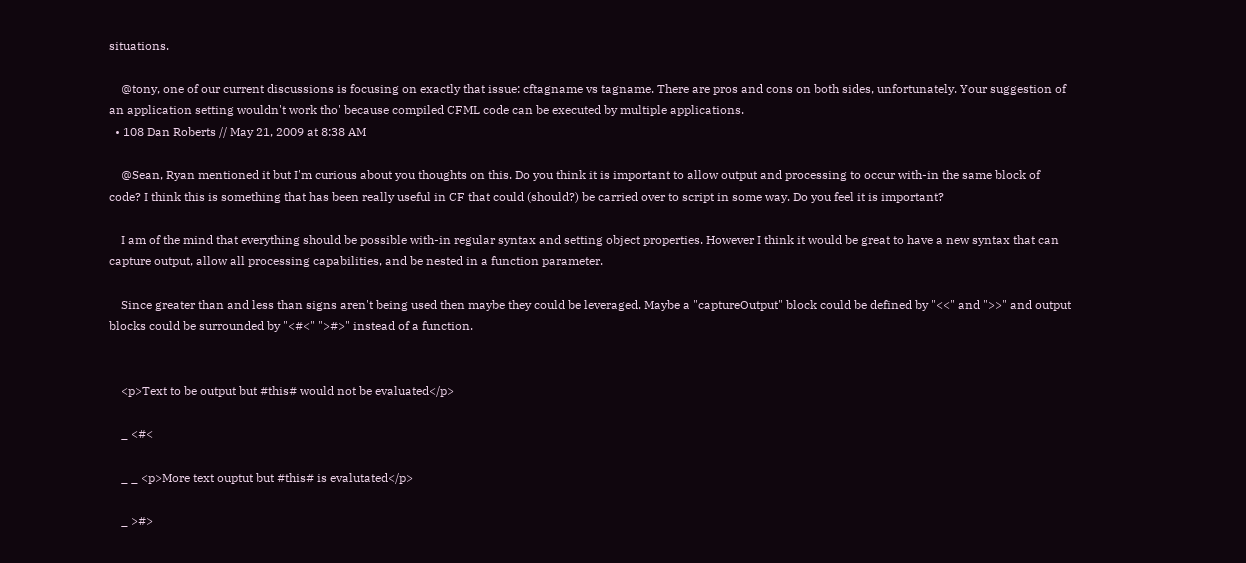situations.

    @tony, one of our current discussions is focusing on exactly that issue: cftagname vs tagname. There are pros and cons on both sides, unfortunately. Your suggestion of an application setting wouldn't work tho' because compiled CFML code can be executed by multiple applications.
  • 108 Dan Roberts // May 21, 2009 at 8:38 AM

    @Sean, Ryan mentioned it but I'm curious about you thoughts on this. Do you think it is important to allow output and processing to occur with-in the same block of code? I think this is something that has been really useful in CF that could (should?) be carried over to script in some way. Do you feel it is important?

    I am of the mind that everything should be possible with-in regular syntax and setting object properties. However I think it would be great to have a new syntax that can capture output, allow all processing capabilities, and be nested in a function parameter.

    Since greater than and less than signs aren't being used then maybe they could be leveraged. Maybe a "captureOutput" block could be defined by "<<" and ">>" and output blocks could be surrounded by "<#<" ">#>" instead of a function.


    <p>Text to be output but #this# would not be evaluated</p>

    _ <#<

    _ _ <p>More text ouptut but #this# is evalutated</p>

    _ >#>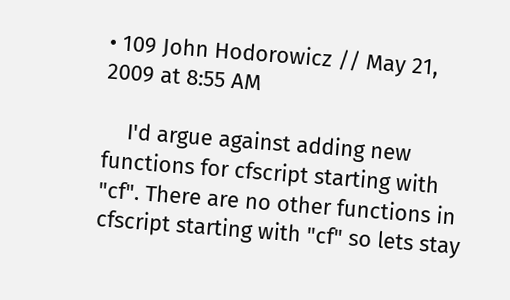• 109 John Hodorowicz // May 21, 2009 at 8:55 AM

    I'd argue against adding new functions for cfscript starting with "cf". There are no other functions in cfscript starting with "cf" so lets stay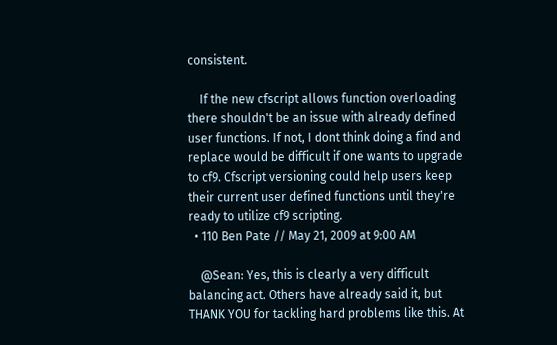consistent.

    If the new cfscript allows function overloading there shouldn't be an issue with already defined user functions. If not, I dont think doing a find and replace would be difficult if one wants to upgrade to cf9. Cfscript versioning could help users keep their current user defined functions until they're ready to utilize cf9 scripting.
  • 110 Ben Pate // May 21, 2009 at 9:00 AM

    @Sean: Yes, this is clearly a very difficult balancing act. Others have already said it, but THANK YOU for tackling hard problems like this. At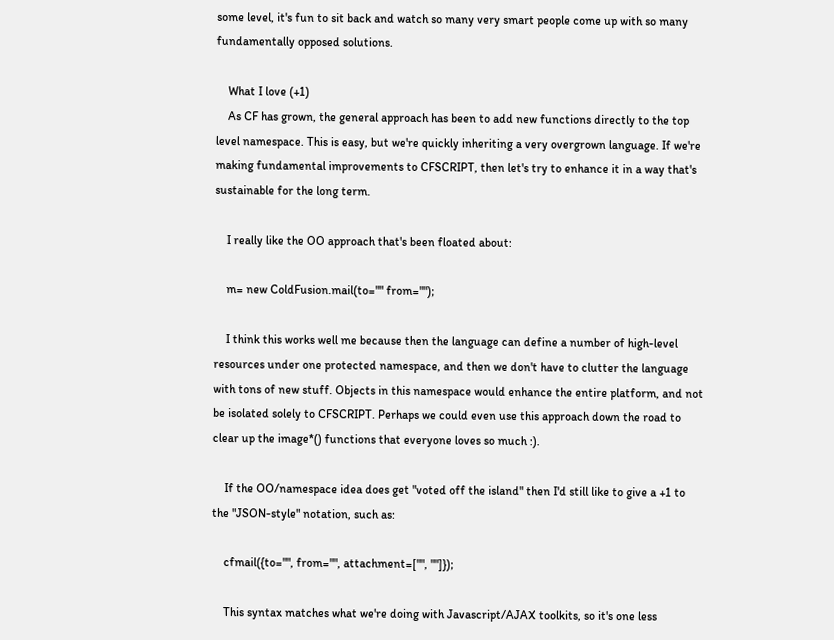some level, it's fun to sit back and watch so many very smart people come up with so many fundamentally opposed solutions.

    What I love (+1)
    As CF has grown, the general approach has been to add new functions directly to the top level namespace. This is easy, but we're quickly inheriting a very overgrown language. If we're making fundamental improvements to CFSCRIPT, then let's try to enhance it in a way that's sustainable for the long term.

    I really like the OO approach that's been floated about:

    m= new ColdFusion.mail(to="" from="");

    I think this works well me because then the language can define a number of high-level resources under one protected namespace, and then we don't have to clutter the language with tons of new stuff. Objects in this namespace would enhance the entire platform, and not be isolated solely to CFSCRIPT. Perhaps we could even use this approach down the road to clear up the image*() functions that everyone loves so much :).

    If the OO/namespace idea does get "voted off the island" then I'd still like to give a +1 to the "JSON-style" notation, such as:

    cfmail({to="", from="", attachment=["", ""]});

    This syntax matches what we're doing with Javascript/AJAX toolkits, so it's one less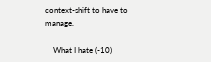context-shift to have to manage.

    What I hate (-10)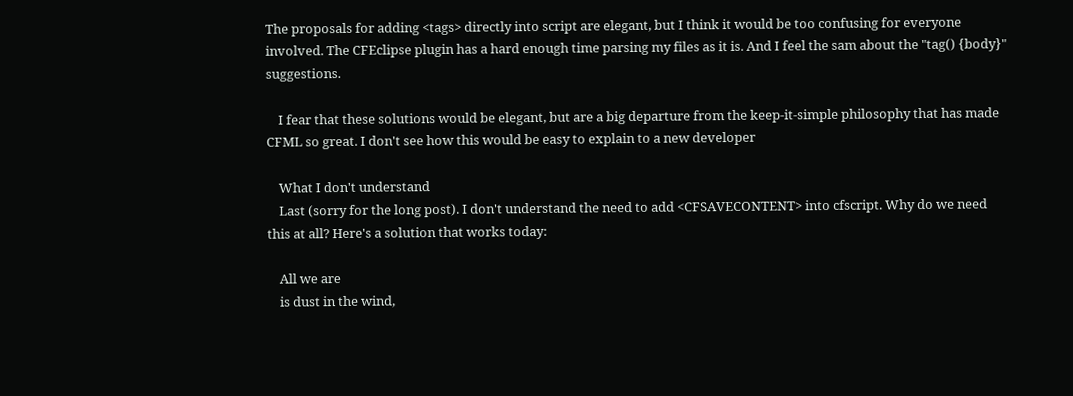The proposals for adding <tags> directly into script are elegant, but I think it would be too confusing for everyone involved. The CFEclipse plugin has a hard enough time parsing my files as it is. And I feel the sam about the "tag() {body}" suggestions.

    I fear that these solutions would be elegant, but are a big departure from the keep-it-simple philosophy that has made CFML so great. I don't see how this would be easy to explain to a new developer

    What I don't understand
    Last (sorry for the long post). I don't understand the need to add <CFSAVECONTENT> into cfscript. Why do we need this at all? Here's a solution that works today:

    All we are
    is dust in the wind,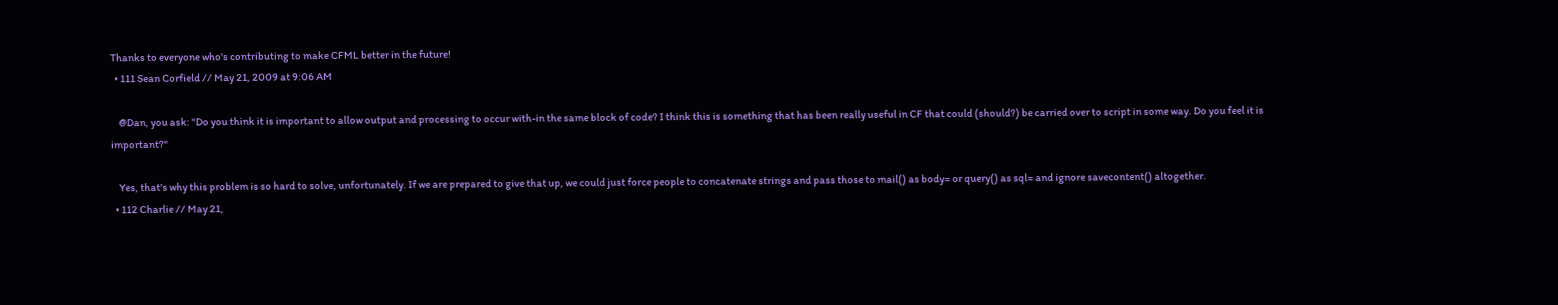Thanks to everyone who's contributing to make CFML better in the future!
  • 111 Sean Corfield // May 21, 2009 at 9:06 AM

    @Dan, you ask: "Do you think it is important to allow output and processing to occur with-in the same block of code? I think this is something that has been really useful in CF that could (should?) be carried over to script in some way. Do you feel it is important?"

    Yes, that's why this problem is so hard to solve, unfortunately. If we are prepared to give that up, we could just force people to concatenate strings and pass those to mail() as body= or query() as sql= and ignore savecontent() altogether.
  • 112 Charlie // May 21,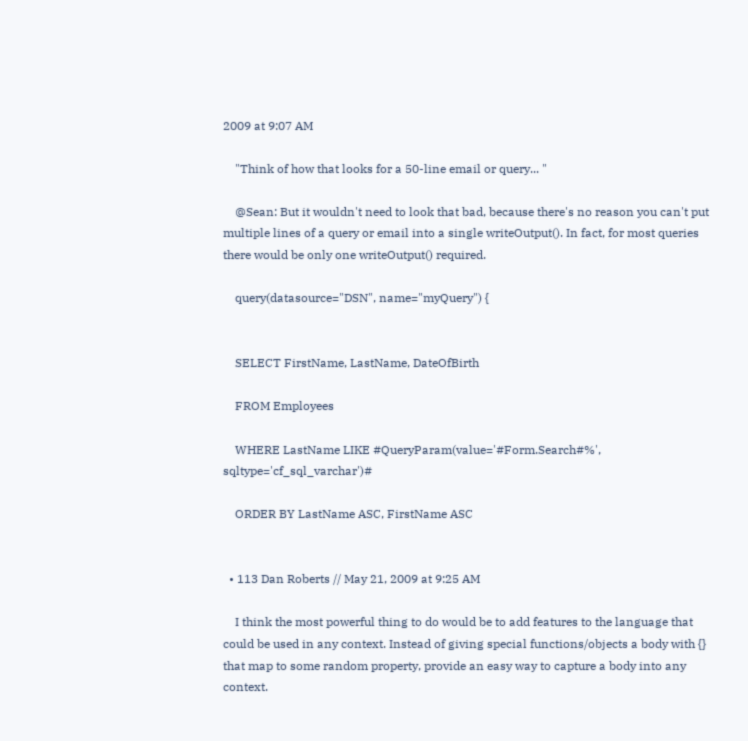2009 at 9:07 AM

    "Think of how that looks for a 50-line email or query... "

    @Sean: But it wouldn't need to look that bad, because there's no reason you can't put multiple lines of a query or email into a single writeOutput(). In fact, for most queries there would be only one writeOutput() required.

    query(datasource="DSN", name="myQuery") {


    SELECT FirstName, LastName, DateOfBirth

    FROM Employees

    WHERE LastName LIKE #QueryParam(value='#Form.Search#%', sqltype='cf_sql_varchar')#

    ORDER BY LastName ASC, FirstName ASC


  • 113 Dan Roberts // May 21, 2009 at 9:25 AM

    I think the most powerful thing to do would be to add features to the language that could be used in any context. Instead of giving special functions/objects a body with {} that map to some random property, provide an easy way to capture a body into any context.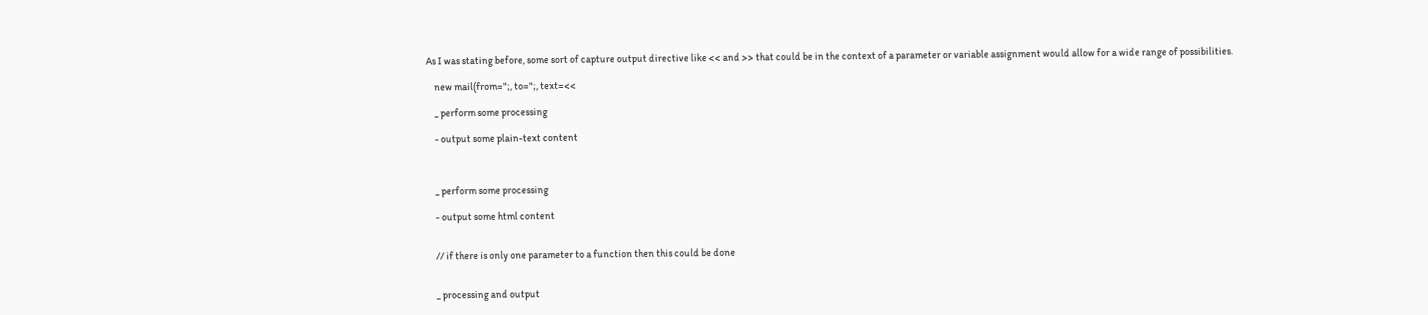As I was stating before, some sort of capture output directive like << and >> that could be in the context of a parameter or variable assignment would allow for a wide range of possibilities.

    new mail(from=";, to=";, text=<<

    _ perform some processing

    - output some plain-text content



    _ perform some processing

    - output some html content


    // if there is only one parameter to a function then this could be done


    _ processing and output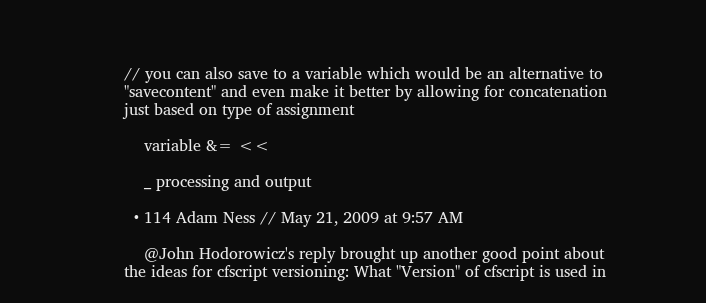// you can also save to a variable which would be an alternative to "savecontent" and even make it better by allowing for concatenation just based on type of assignment

    variable &= <<

    _ processing and output

  • 114 Adam Ness // May 21, 2009 at 9:57 AM

    @John Hodorowicz's reply brought up another good point about the ideas for cfscript versioning: What "Version" of cfscript is used in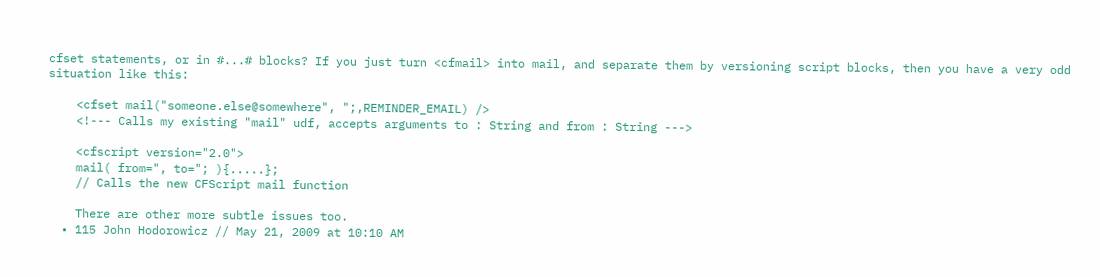cfset statements, or in #...# blocks? If you just turn <cfmail> into mail, and separate them by versioning script blocks, then you have a very odd situation like this:

    <cfset mail("someone.else@somewhere", ";,REMINDER_EMAIL) />
    <!--- Calls my existing "mail" udf, accepts arguments to : String and from : String --->

    <cfscript version="2.0">
    mail( from=", to="; ){.....};
    // Calls the new CFScript mail function

    There are other more subtle issues too.
  • 115 John Hodorowicz // May 21, 2009 at 10:10 AM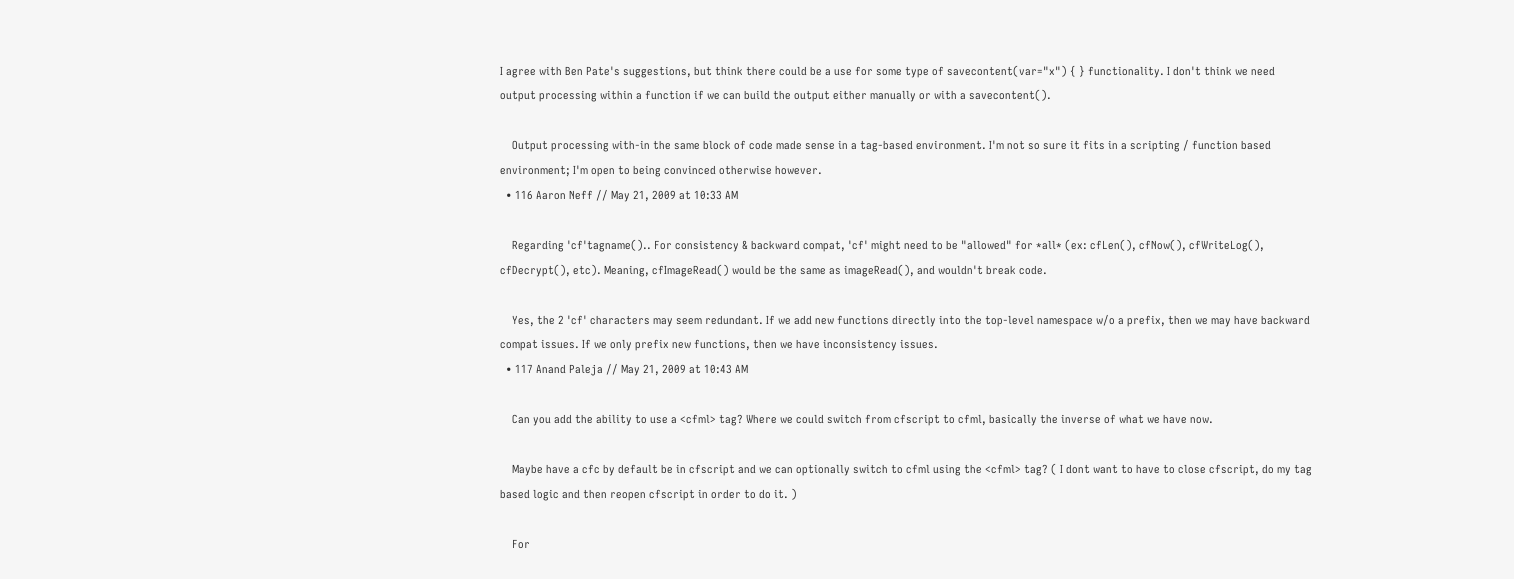I agree with Ben Pate's suggestions, but think there could be a use for some type of savecontent(var="x") { } functionality. I don't think we need output processing within a function if we can build the output either manually or with a savecontent().

    Output processing with-in the same block of code made sense in a tag-based environment. I'm not so sure it fits in a scripting / function based environment; I'm open to being convinced otherwise however.
  • 116 Aaron Neff // May 21, 2009 at 10:33 AM

    Regarding 'cf'tagname().. For consistency & backward compat, 'cf' might need to be "allowed" for *all* (ex: cfLen(), cfNow(), cfWriteLog(), cfDecrypt(), etc). Meaning, cfImageRead() would be the same as imageRead(), and wouldn't break code.

    Yes, the 2 'cf' characters may seem redundant. If we add new functions directly into the top-level namespace w/o a prefix, then we may have backward compat issues. If we only prefix new functions, then we have inconsistency issues.
  • 117 Anand Paleja // May 21, 2009 at 10:43 AM

    Can you add the ability to use a <cfml> tag? Where we could switch from cfscript to cfml, basically the inverse of what we have now.

    Maybe have a cfc by default be in cfscript and we can optionally switch to cfml using the <cfml> tag? ( I dont want to have to close cfscript, do my tag based logic and then reopen cfscript in order to do it. )

    For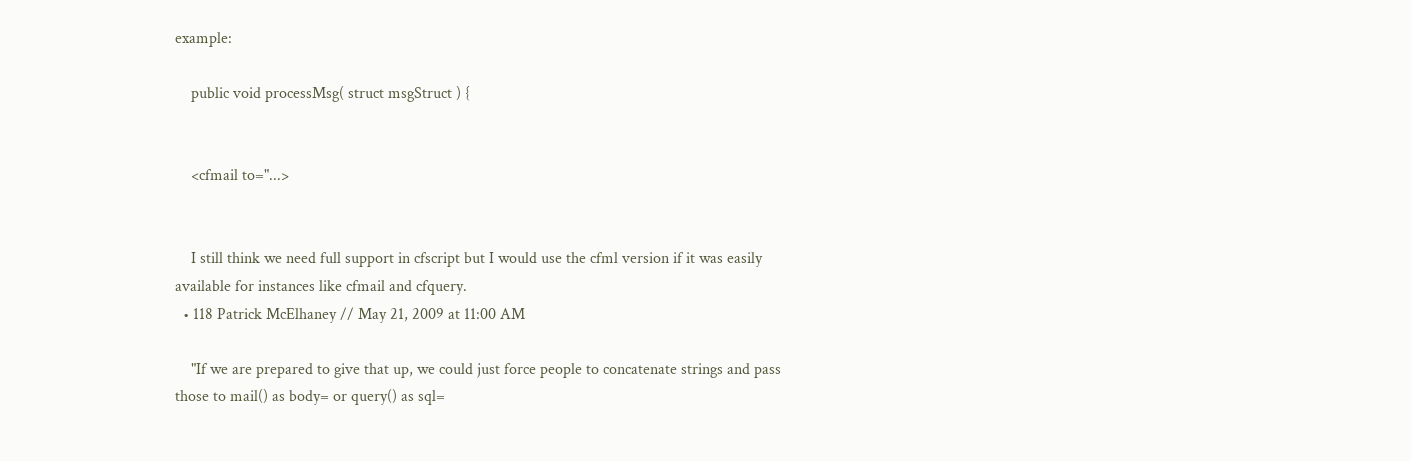example:

    public void processMsg( struct msgStruct ) {


    <cfmail to="...>


    I still think we need full support in cfscript but I would use the cfml version if it was easily available for instances like cfmail and cfquery.
  • 118 Patrick McElhaney // May 21, 2009 at 11:00 AM

    "If we are prepared to give that up, we could just force people to concatenate strings and pass those to mail() as body= or query() as sql=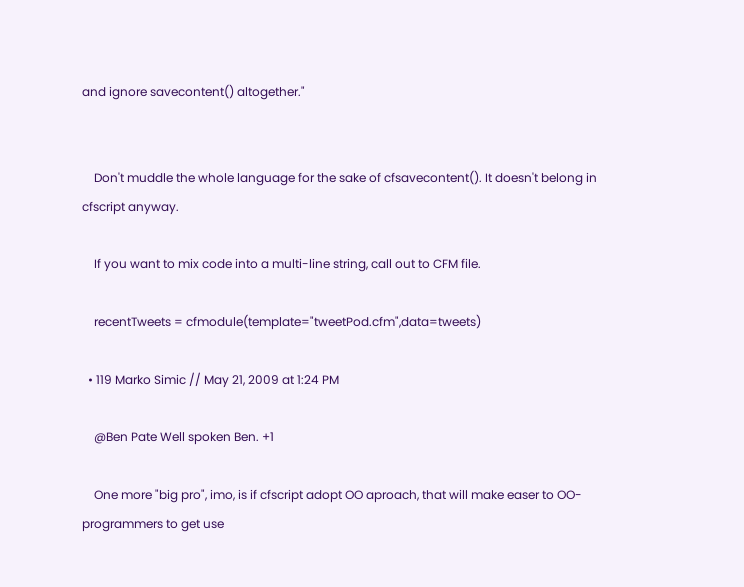and ignore savecontent() altogether."


    Don't muddle the whole language for the sake of cfsavecontent(). It doesn't belong in cfscript anyway.

    If you want to mix code into a multi-line string, call out to CFM file.

    recentTweets = cfmodule(template="tweetPod.cfm",data=tweets)

  • 119 Marko Simic // May 21, 2009 at 1:24 PM

    @Ben Pate Well spoken Ben. +1

    One more "big pro", imo, is if cfscript adopt OO aproach, that will make easer to OO-programmers to get use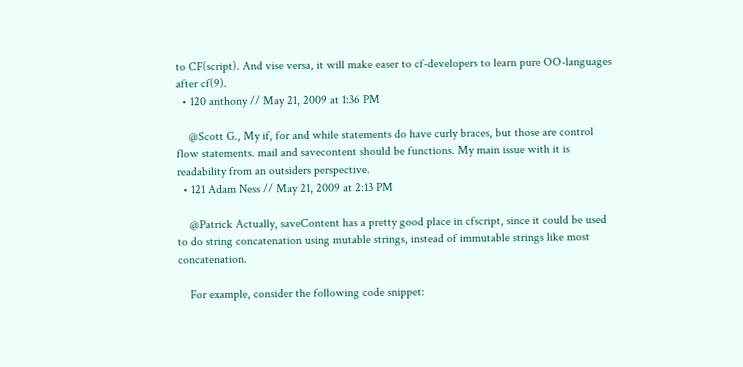to CF(script). And vise versa, it will make easer to cf-developers to learn pure OO-languages after cf(9).
  • 120 anthony // May 21, 2009 at 1:36 PM

    @Scott G., My if, for and while statements do have curly braces, but those are control flow statements. mail and savecontent should be functions. My main issue with it is readability from an outsiders perspective.
  • 121 Adam Ness // May 21, 2009 at 2:13 PM

    @Patrick Actually, saveContent has a pretty good place in cfscript, since it could be used to do string concatenation using mutable strings, instead of immutable strings like most concatenation.

    For example, consider the following code snippet: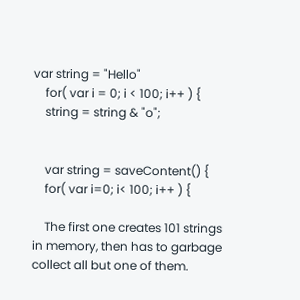var string = "Hello"
    for( var i = 0; i < 100; i++ ) {
    string = string & "o";


    var string = saveContent() {
    for( var i=0; i< 100; i++ ) {

    The first one creates 101 strings in memory, then has to garbage collect all but one of them.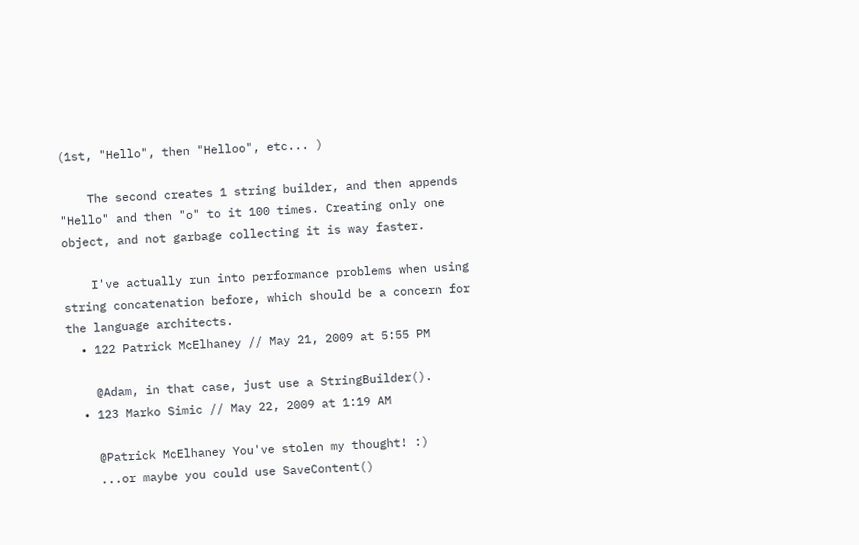(1st, "Hello", then "Helloo", etc... )

    The second creates 1 string builder, and then appends "Hello" and then "o" to it 100 times. Creating only one object, and not garbage collecting it is way faster.

    I've actually run into performance problems when using string concatenation before, which should be a concern for the language architects.
  • 122 Patrick McElhaney // May 21, 2009 at 5:55 PM

    @Adam, in that case, just use a StringBuilder().
  • 123 Marko Simic // May 22, 2009 at 1:19 AM

    @Patrick McElhaney You've stolen my thought! :)
    ...or maybe you could use SaveContent()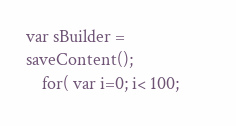var sBuilder = saveContent();
    for( var i=0; i< 100;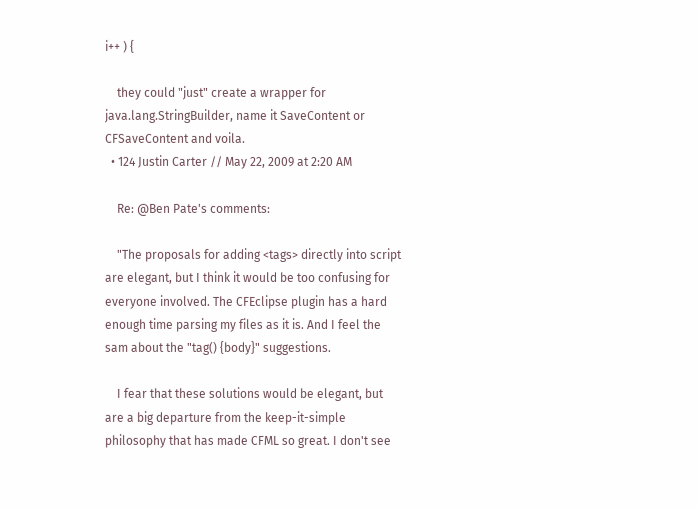i++ ) {

    they could "just" create a wrapper for java.lang.StringBuilder, name it SaveContent or CFSaveContent and voila.
  • 124 Justin Carter // May 22, 2009 at 2:20 AM

    Re: @Ben Pate's comments:

    "The proposals for adding <tags> directly into script are elegant, but I think it would be too confusing for everyone involved. The CFEclipse plugin has a hard enough time parsing my files as it is. And I feel the sam about the "tag() {body}" suggestions.

    I fear that these solutions would be elegant, but are a big departure from the keep-it-simple philosophy that has made CFML so great. I don't see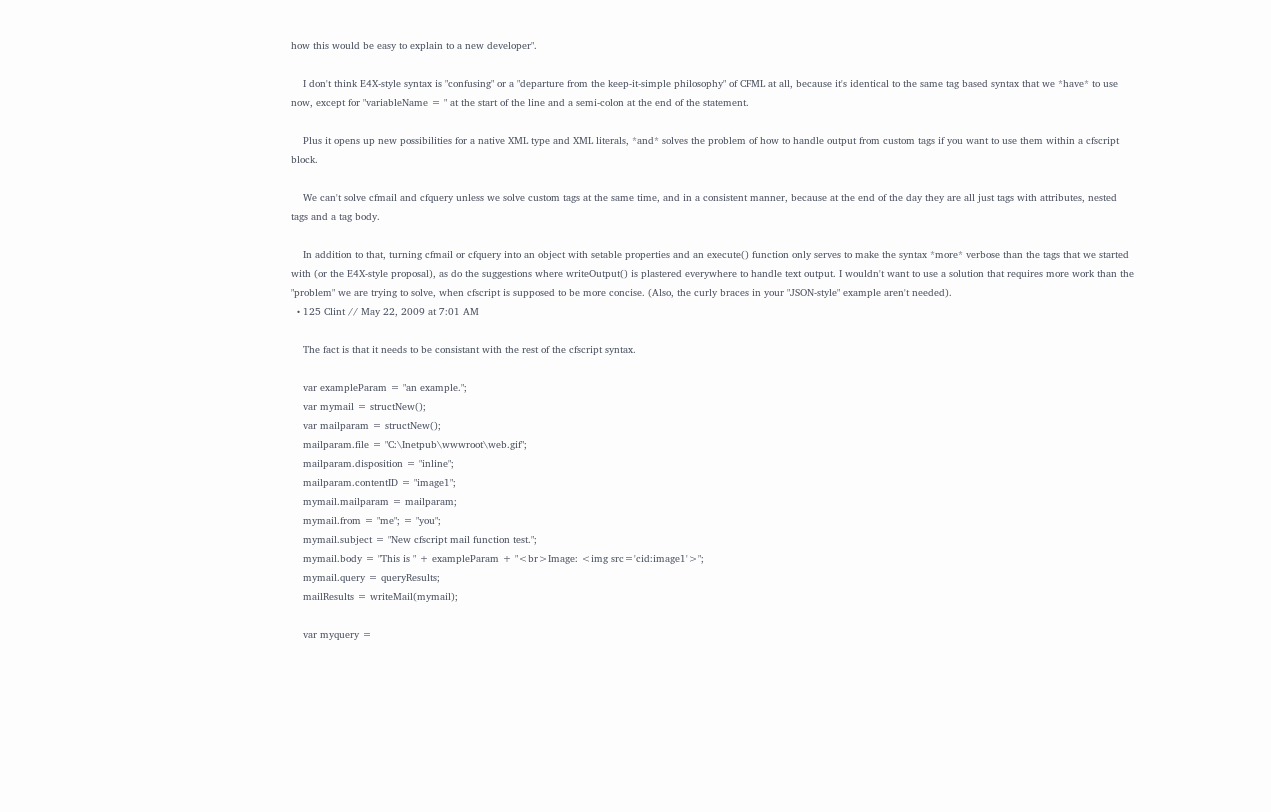how this would be easy to explain to a new developer".

    I don't think E4X-style syntax is "confusing" or a "departure from the keep-it-simple philosophy" of CFML at all, because it's identical to the same tag based syntax that we *have* to use now, except for "variableName = " at the start of the line and a semi-colon at the end of the statement.

    Plus it opens up new possibilities for a native XML type and XML literals, *and* solves the problem of how to handle output from custom tags if you want to use them within a cfscript block.

    We can't solve cfmail and cfquery unless we solve custom tags at the same time, and in a consistent manner, because at the end of the day they are all just tags with attributes, nested tags and a tag body.

    In addition to that, turning cfmail or cfquery into an object with setable properties and an execute() function only serves to make the syntax *more* verbose than the tags that we started with (or the E4X-style proposal), as do the suggestions where writeOutput() is plastered everywhere to handle text output. I wouldn't want to use a solution that requires more work than the "problem" we are trying to solve, when cfscript is supposed to be more concise. (Also, the curly braces in your "JSON-style" example aren't needed).
  • 125 Clint // May 22, 2009 at 7:01 AM

    The fact is that it needs to be consistant with the rest of the cfscript syntax.

    var exampleParam = "an example.";
    var mymail = structNew();
    var mailparam = structNew();
    mailparam.file = "C:\Inetpub\wwwroot\web.gif";
    mailparam.disposition = "inline";
    mailparam.contentID = "image1";
    mymail.mailparam = mailparam;
    mymail.from = "me"; = "you";
    mymail.subject = "New cfscript mail function test.";
    mymail.body = "This is " + exampleParam + "<br>Image: <img src='cid:image1'>";
    mymail.query = queryResults;
    mailResults = writeMail(mymail);

    var myquery =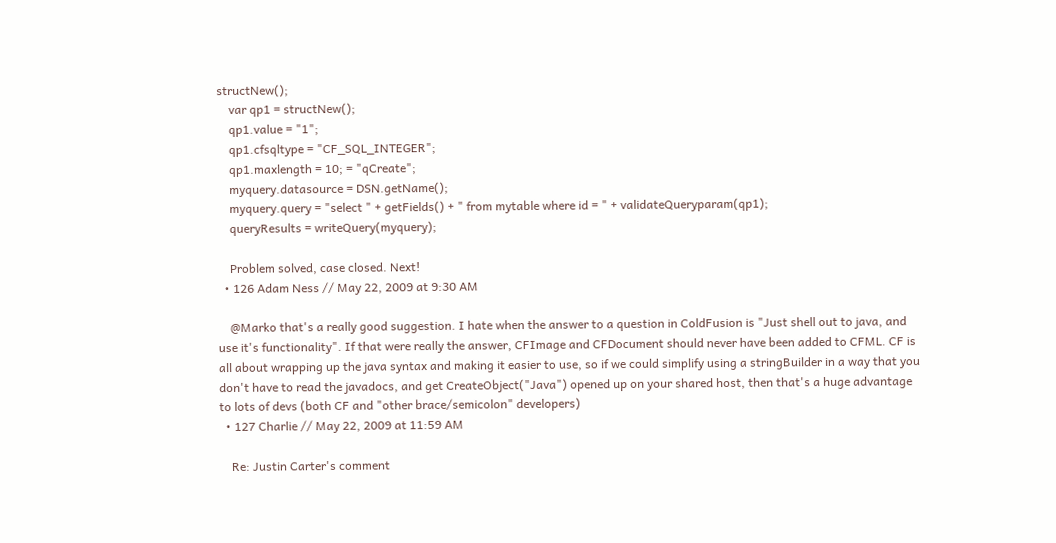structNew();
    var qp1 = structNew();
    qp1.value = "1";
    qp1.cfsqltype = "CF_SQL_INTEGER";
    qp1.maxlength = 10; = "qCreate";
    myquery.datasource = DSN.getName();
    myquery.query = "select " + getFields() + " from mytable where id = " + validateQueryparam(qp1);
    queryResults = writeQuery(myquery);

    Problem solved, case closed. Next!
  • 126 Adam Ness // May 22, 2009 at 9:30 AM

    @Marko that's a really good suggestion. I hate when the answer to a question in ColdFusion is "Just shell out to java, and use it's functionality". If that were really the answer, CFImage and CFDocument should never have been added to CFML. CF is all about wrapping up the java syntax and making it easier to use, so if we could simplify using a stringBuilder in a way that you don't have to read the javadocs, and get CreateObject("Java") opened up on your shared host, then that's a huge advantage to lots of devs (both CF and "other brace/semicolon" developers)
  • 127 Charlie // May 22, 2009 at 11:59 AM

    Re: Justin Carter's comment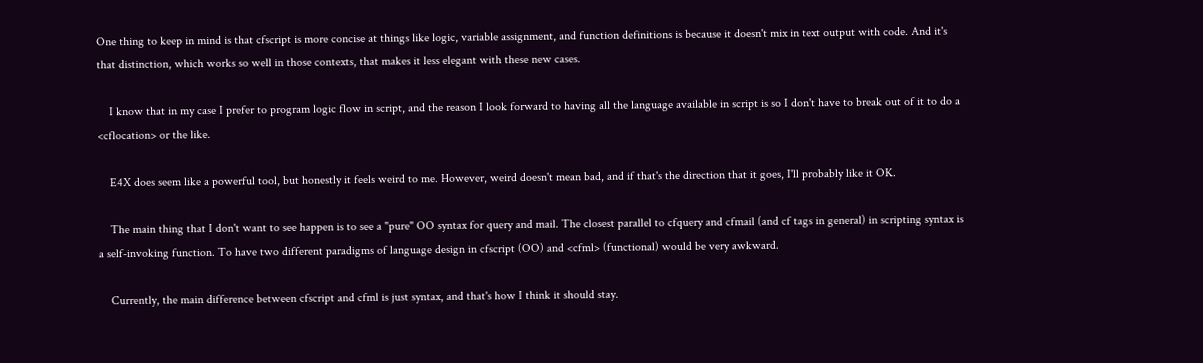One thing to keep in mind is that cfscript is more concise at things like logic, variable assignment, and function definitions is because it doesn't mix in text output with code. And it's that distinction, which works so well in those contexts, that makes it less elegant with these new cases.

    I know that in my case I prefer to program logic flow in script, and the reason I look forward to having all the language available in script is so I don't have to break out of it to do a <cflocation> or the like.

    E4X does seem like a powerful tool, but honestly it feels weird to me. However, weird doesn't mean bad, and if that's the direction that it goes, I'll probably like it OK.

    The main thing that I don't want to see happen is to see a "pure" OO syntax for query and mail. The closest parallel to cfquery and cfmail (and cf tags in general) in scripting syntax is a self-invoking function. To have two different paradigms of language design in cfscript (OO) and <cfml> (functional) would be very awkward.

    Currently, the main difference between cfscript and cfml is just syntax, and that's how I think it should stay.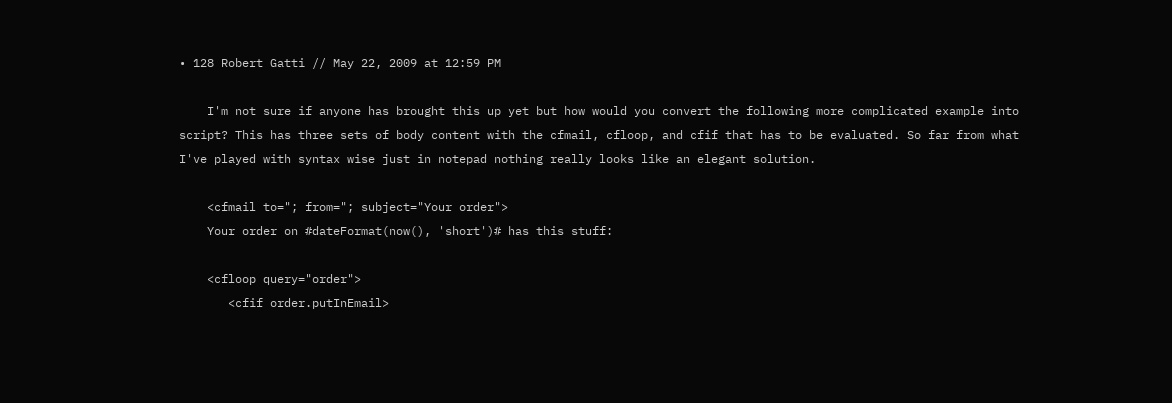• 128 Robert Gatti // May 22, 2009 at 12:59 PM

    I'm not sure if anyone has brought this up yet but how would you convert the following more complicated example into script? This has three sets of body content with the cfmail, cfloop, and cfif that has to be evaluated. So far from what I've played with syntax wise just in notepad nothing really looks like an elegant solution.

    <cfmail to="; from="; subject="Your order">
    Your order on #dateFormat(now(), 'short')# has this stuff:

    <cfloop query="order">
       <cfif order.putInEmail>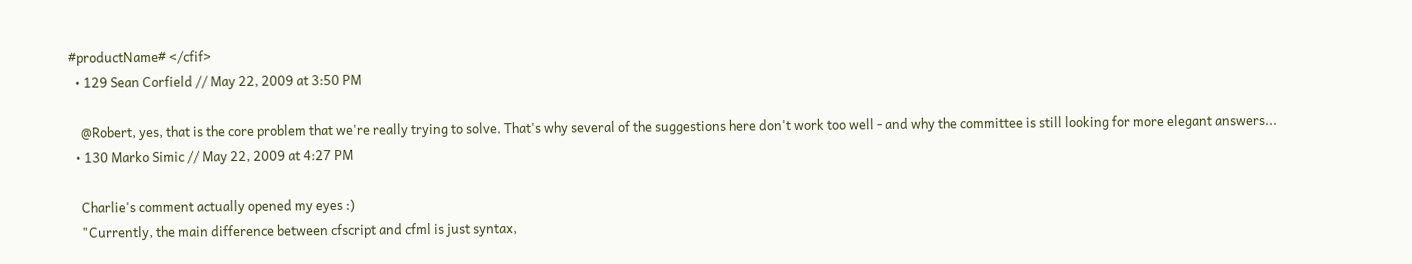#productName# </cfif>
  • 129 Sean Corfield // May 22, 2009 at 3:50 PM

    @Robert, yes, that is the core problem that we're really trying to solve. That's why several of the suggestions here don't work too well - and why the committee is still looking for more elegant answers...
  • 130 Marko Simic // May 22, 2009 at 4:27 PM

    Charlie's comment actually opened my eyes :)
    "Currently, the main difference between cfscript and cfml is just syntax,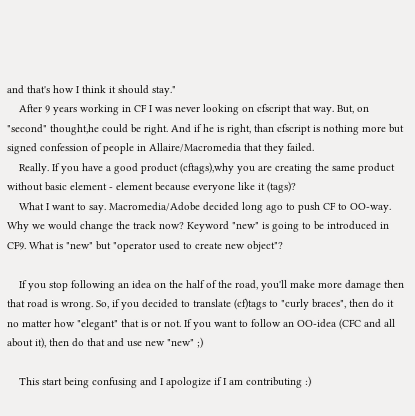and that's how I think it should stay."
    After 9 years working in CF I was never looking on cfscript that way. But, on "second" thought,he could be right. And if he is right, than cfscript is nothing more but signed confession of people in Allaire/Macromedia that they failed.
    Really. If you have a good product (cftags),why you are creating the same product without basic element - element because everyone like it (tags)?
    What I want to say. Macromedia/Adobe decided long ago to push CF to OO-way. Why we would change the track now? Keyword "new" is going to be introduced in CF9. What is "new" but "operator used to create new object"?

    If you stop following an idea on the half of the road, you'll make more damage then that road is wrong. So, if you decided to translate (cf)tags to "curly braces", then do it no matter how "elegant" that is or not. If you want to follow an OO-idea (CFC and all about it), then do that and use new "new" ;)

    This start being confusing and I apologize if I am contributing :)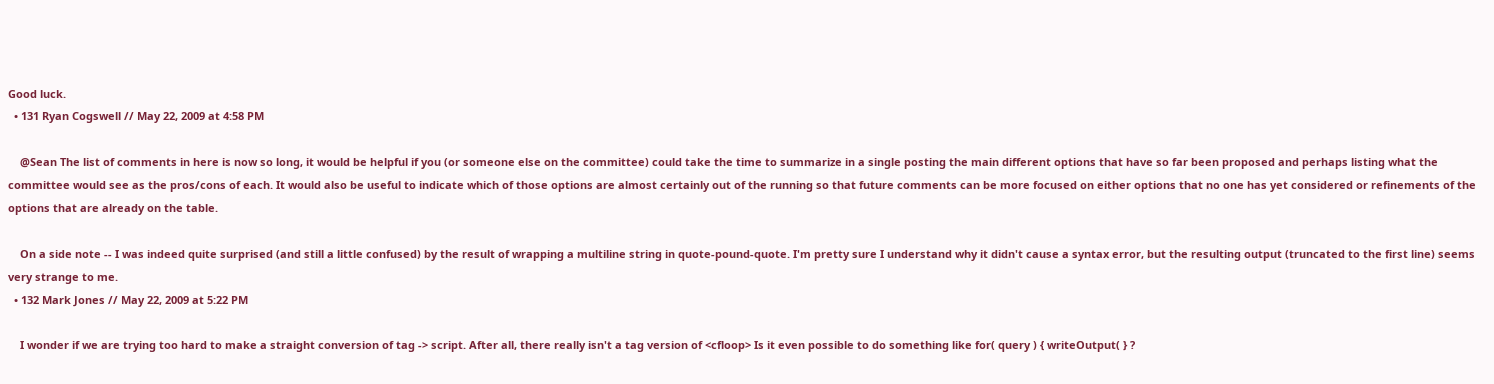Good luck.
  • 131 Ryan Cogswell // May 22, 2009 at 4:58 PM

    @Sean The list of comments in here is now so long, it would be helpful if you (or someone else on the committee) could take the time to summarize in a single posting the main different options that have so far been proposed and perhaps listing what the committee would see as the pros/cons of each. It would also be useful to indicate which of those options are almost certainly out of the running so that future comments can be more focused on either options that no one has yet considered or refinements of the options that are already on the table.

    On a side note -- I was indeed quite surprised (and still a little confused) by the result of wrapping a multiline string in quote-pound-quote. I'm pretty sure I understand why it didn't cause a syntax error, but the resulting output (truncated to the first line) seems very strange to me.
  • 132 Mark Jones // May 22, 2009 at 5:22 PM

    I wonder if we are trying too hard to make a straight conversion of tag -> script. After all, there really isn't a tag version of <cfloop> Is it even possible to do something like for( query ) { writeOutput( } ?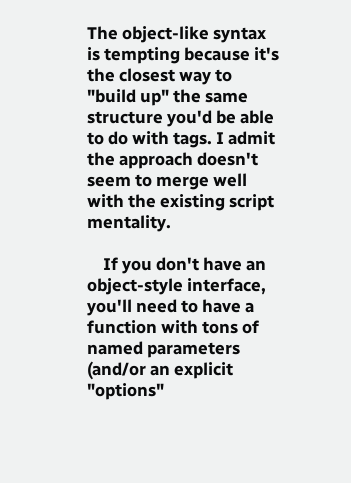The object-like syntax is tempting because it's the closest way to "build up" the same structure you'd be able to do with tags. I admit the approach doesn't seem to merge well with the existing script mentality.

    If you don't have an object-style interface, you'll need to have a function with tons of named parameters (and/or an explicit "options"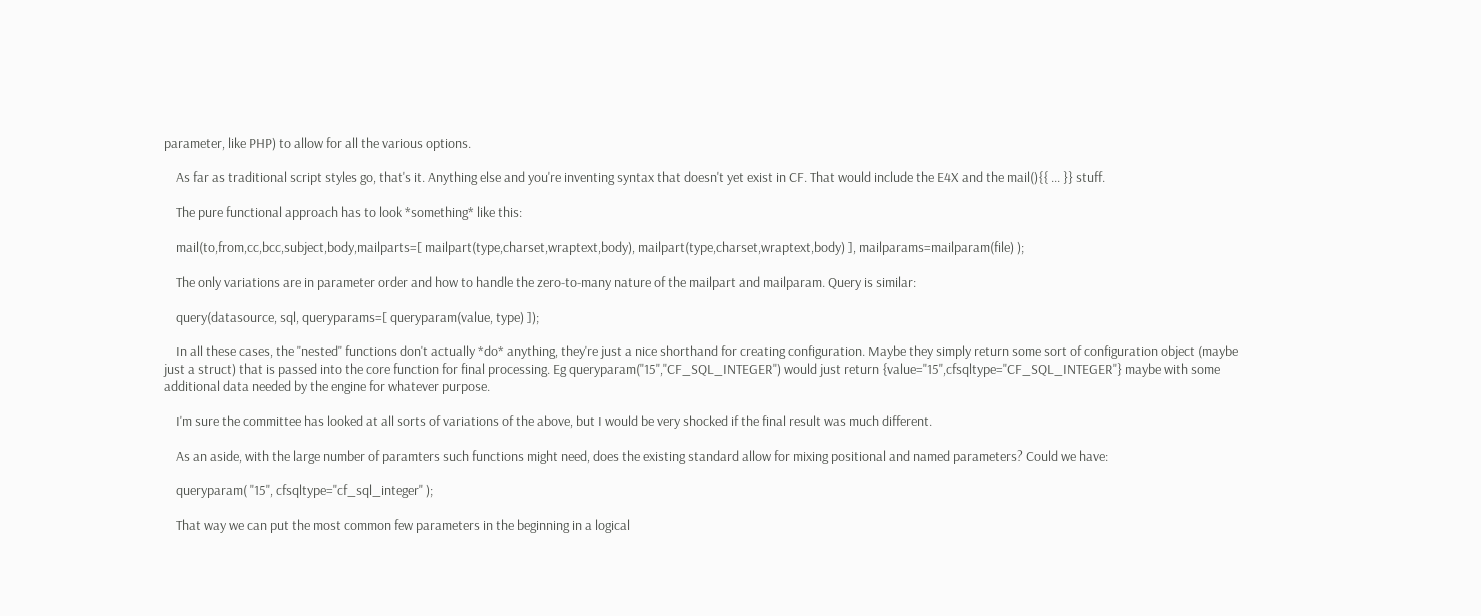parameter, like PHP) to allow for all the various options.

    As far as traditional script styles go, that's it. Anything else and you're inventing syntax that doesn't yet exist in CF. That would include the E4X and the mail(){{ ... }} stuff.

    The pure functional approach has to look *something* like this:

    mail(to,from,cc,bcc,subject,body,mailparts=[ mailpart(type,charset,wraptext,body), mailpart(type,charset,wraptext,body) ], mailparams=mailparam(file) );

    The only variations are in parameter order and how to handle the zero-to-many nature of the mailpart and mailparam. Query is similar:

    query(datasource, sql, queryparams=[ queryparam(value, type) ]);

    In all these cases, the "nested" functions don't actually *do* anything, they're just a nice shorthand for creating configuration. Maybe they simply return some sort of configuration object (maybe just a struct) that is passed into the core function for final processing. Eg queryparam("15","CF_SQL_INTEGER") would just return {value="15",cfsqltype="CF_SQL_INTEGER"} maybe with some additional data needed by the engine for whatever purpose.

    I'm sure the committee has looked at all sorts of variations of the above, but I would be very shocked if the final result was much different.

    As an aside, with the large number of paramters such functions might need, does the existing standard allow for mixing positional and named parameters? Could we have:

    queryparam( "15", cfsqltype="cf_sql_integer" );

    That way we can put the most common few parameters in the beginning in a logical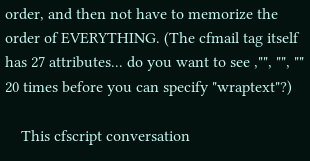order, and then not have to memorize the order of EVERYTHING. (The cfmail tag itself has 27 attributes... do you want to see ,"", "", "" 20 times before you can specify "wraptext"?)

    This cfscript conversation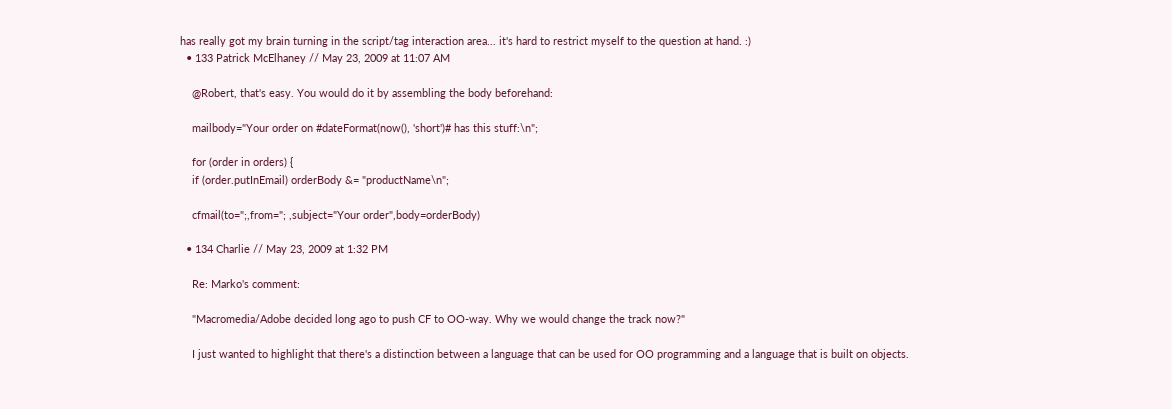has really got my brain turning in the script/tag interaction area... it's hard to restrict myself to the question at hand. :)
  • 133 Patrick McElhaney // May 23, 2009 at 11:07 AM

    @Robert, that's easy. You would do it by assembling the body beforehand:

    mailbody="Your order on #dateFormat(now(), 'short')# has this stuff:\n";

    for (order in orders) {
    if (order.putInEmail) orderBody &= "productName\n";

    cfmail(to=";,from="; ,subject="Your order",body=orderBody)

  • 134 Charlie // May 23, 2009 at 1:32 PM

    Re: Marko's comment:

    "Macromedia/Adobe decided long ago to push CF to OO-way. Why we would change the track now?"

    I just wanted to highlight that there's a distinction between a language that can be used for OO programming and a language that is built on objects.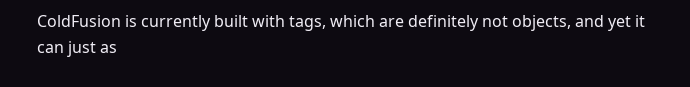ColdFusion is currently built with tags, which are definitely not objects, and yet it can just as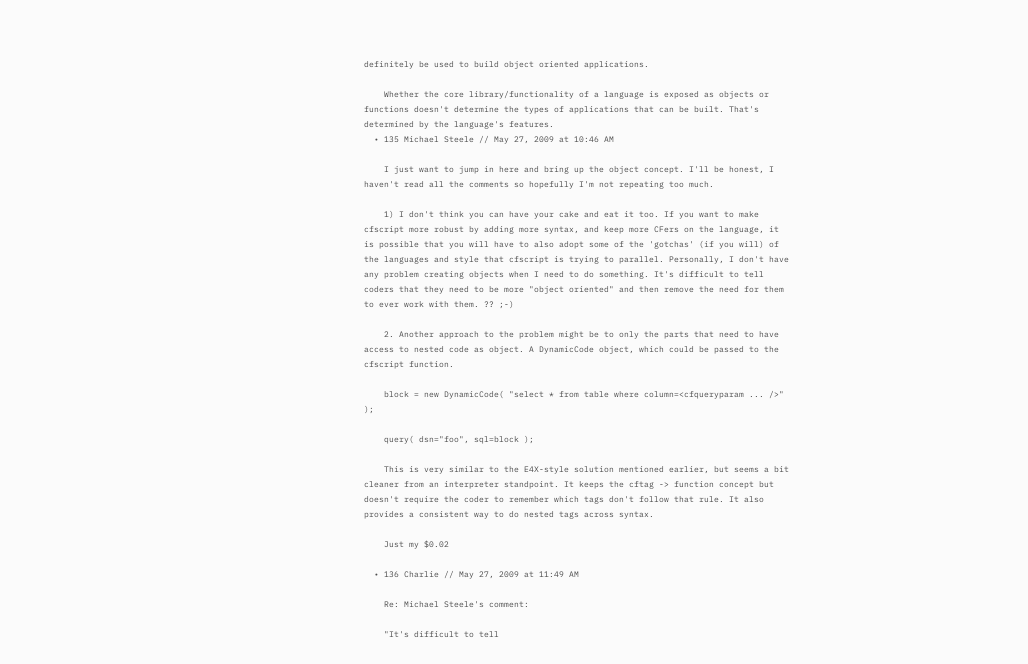definitely be used to build object oriented applications.

    Whether the core library/functionality of a language is exposed as objects or functions doesn't determine the types of applications that can be built. That's determined by the language's features.
  • 135 Michael Steele // May 27, 2009 at 10:46 AM

    I just want to jump in here and bring up the object concept. I'll be honest, I haven't read all the comments so hopefully I'm not repeating too much.

    1) I don't think you can have your cake and eat it too. If you want to make cfscript more robust by adding more syntax, and keep more CFers on the language, it is possible that you will have to also adopt some of the 'gotchas' (if you will) of the languages and style that cfscript is trying to parallel. Personally, I don't have any problem creating objects when I need to do something. It's difficult to tell coders that they need to be more "object oriented" and then remove the need for them to ever work with them. ?? ;-)

    2. Another approach to the problem might be to only the parts that need to have access to nested code as object. A DynamicCode object, which could be passed to the cfscript function.

    block = new DynamicCode( "select * from table where column=<cfqueryparam ... />" );

    query( dsn="foo", sql=block );

    This is very similar to the E4X-style solution mentioned earlier, but seems a bit cleaner from an interpreter standpoint. It keeps the cftag -> function concept but doesn't require the coder to remember which tags don't follow that rule. It also provides a consistent way to do nested tags across syntax.

    Just my $0.02

  • 136 Charlie // May 27, 2009 at 11:49 AM

    Re: Michael Steele's comment:

    "It's difficult to tell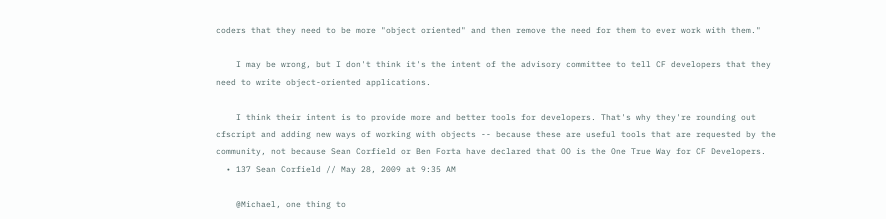coders that they need to be more "object oriented" and then remove the need for them to ever work with them."

    I may be wrong, but I don't think it's the intent of the advisory committee to tell CF developers that they need to write object-oriented applications.

    I think their intent is to provide more and better tools for developers. That's why they're rounding out cfscript and adding new ways of working with objects -- because these are useful tools that are requested by the community, not because Sean Corfield or Ben Forta have declared that OO is the One True Way for CF Developers.
  • 137 Sean Corfield // May 28, 2009 at 9:35 AM

    @Michael, one thing to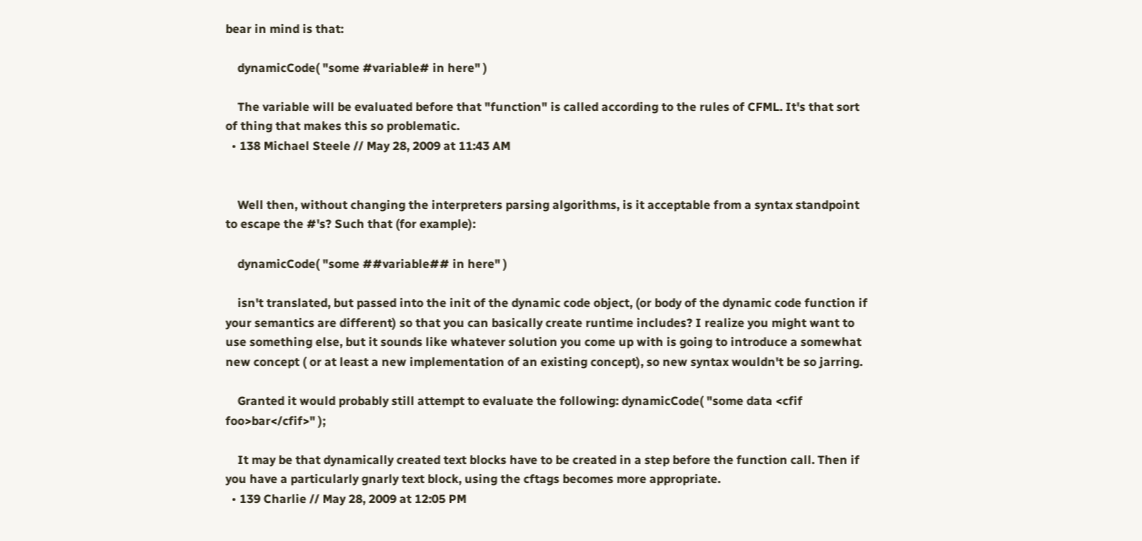bear in mind is that:

    dynamicCode( "some #variable# in here" )

    The variable will be evaluated before that "function" is called according to the rules of CFML. It's that sort of thing that makes this so problematic.
  • 138 Michael Steele // May 28, 2009 at 11:43 AM


    Well then, without changing the interpreters parsing algorithms, is it acceptable from a syntax standpoint to escape the #'s? Such that (for example):

    dynamicCode( "some ##variable## in here" )

    isn't translated, but passed into the init of the dynamic code object, (or body of the dynamic code function if your semantics are different) so that you can basically create runtime includes? I realize you might want to use something else, but it sounds like whatever solution you come up with is going to introduce a somewhat new concept ( or at least a new implementation of an existing concept), so new syntax wouldn't be so jarring.

    Granted it would probably still attempt to evaluate the following: dynamicCode( "some data <cfif foo>bar</cfif>" );

    It may be that dynamically created text blocks have to be created in a step before the function call. Then if you have a particularly gnarly text block, using the cftags becomes more appropriate.
  • 139 Charlie // May 28, 2009 at 12:05 PM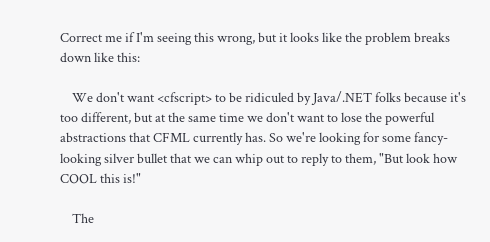Correct me if I'm seeing this wrong, but it looks like the problem breaks down like this:

    We don't want <cfscript> to be ridiculed by Java/.NET folks because it's too different, but at the same time we don't want to lose the powerful abstractions that CFML currently has. So we're looking for some fancy-looking silver bullet that we can whip out to reply to them, "But look how COOL this is!"

    The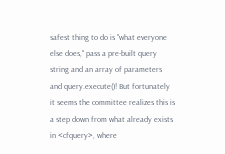safest thing to do is "what everyone else does," pass a pre-built query string and an array of parameters and query.execute()! But fortunately it seems the committee realizes this is a step down from what already exists in <cfquery>, where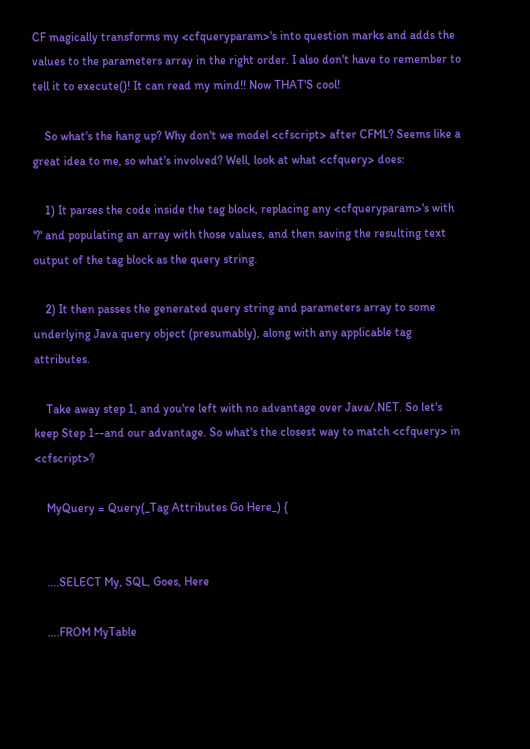CF magically transforms my <cfqueryparam>'s into question marks and adds the values to the parameters array in the right order. I also don't have to remember to tell it to execute()! It can read my mind!! Now THAT'S cool!

    So what's the hang up? Why don't we model <cfscript> after CFML? Seems like a great idea to me, so what's involved? Well, look at what <cfquery> does:

    1) It parses the code inside the tag block, replacing any <cfqueryparam>'s with '?' and populating an array with those values, and then saving the resulting text output of the tag block as the query string.

    2) It then passes the generated query string and parameters array to some underlying Java query object (presumably), along with any applicable tag attributes.

    Take away step 1, and you're left with no advantage over Java/.NET. So let's keep Step 1--and our advantage. So what's the closest way to match <cfquery> in <cfscript>?

    MyQuery = Query(_Tag Attributes Go Here_) {


    ....SELECT My, SQL, Goes, Here

    ....FROM MyTable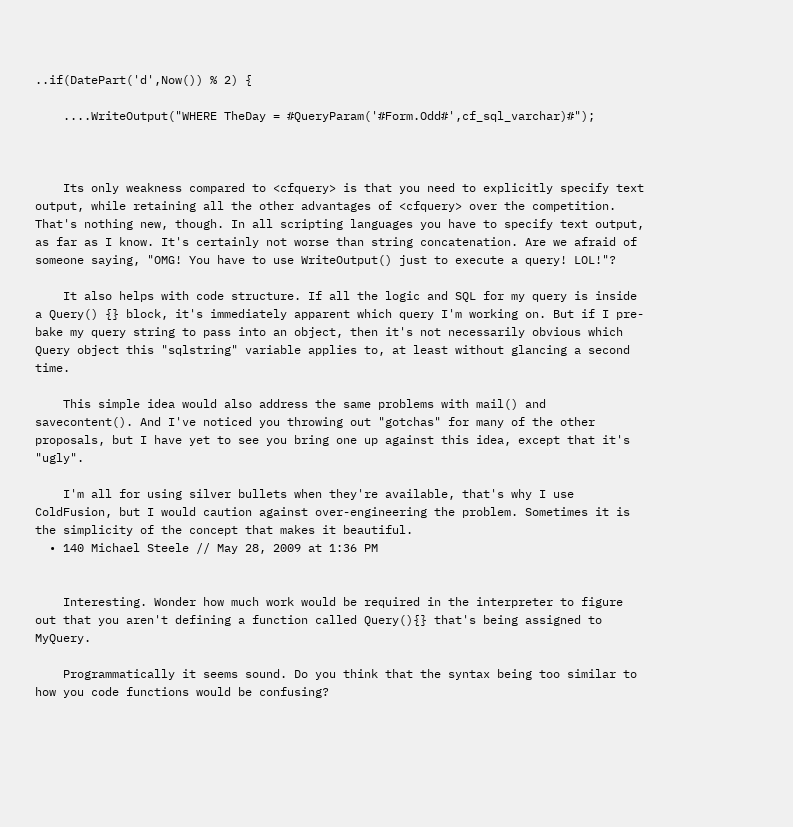..if(DatePart('d',Now()) % 2) {

    ....WriteOutput("WHERE TheDay = #QueryParam('#Form.Odd#',cf_sql_varchar)#");



    Its only weakness compared to <cfquery> is that you need to explicitly specify text output, while retaining all the other advantages of <cfquery> over the competition. That's nothing new, though. In all scripting languages you have to specify text output, as far as I know. It's certainly not worse than string concatenation. Are we afraid of someone saying, "OMG! You have to use WriteOutput() just to execute a query! LOL!"?

    It also helps with code structure. If all the logic and SQL for my query is inside a Query() {} block, it's immediately apparent which query I'm working on. But if I pre-bake my query string to pass into an object, then it's not necessarily obvious which Query object this "sqlstring" variable applies to, at least without glancing a second time.

    This simple idea would also address the same problems with mail() and savecontent(). And I've noticed you throwing out "gotchas" for many of the other proposals, but I have yet to see you bring one up against this idea, except that it's "ugly".

    I'm all for using silver bullets when they're available, that's why I use ColdFusion, but I would caution against over-engineering the problem. Sometimes it is the simplicity of the concept that makes it beautiful.
  • 140 Michael Steele // May 28, 2009 at 1:36 PM


    Interesting. Wonder how much work would be required in the interpreter to figure out that you aren't defining a function called Query(){} that's being assigned to MyQuery.

    Programmatically it seems sound. Do you think that the syntax being too similar to how you code functions would be confusing?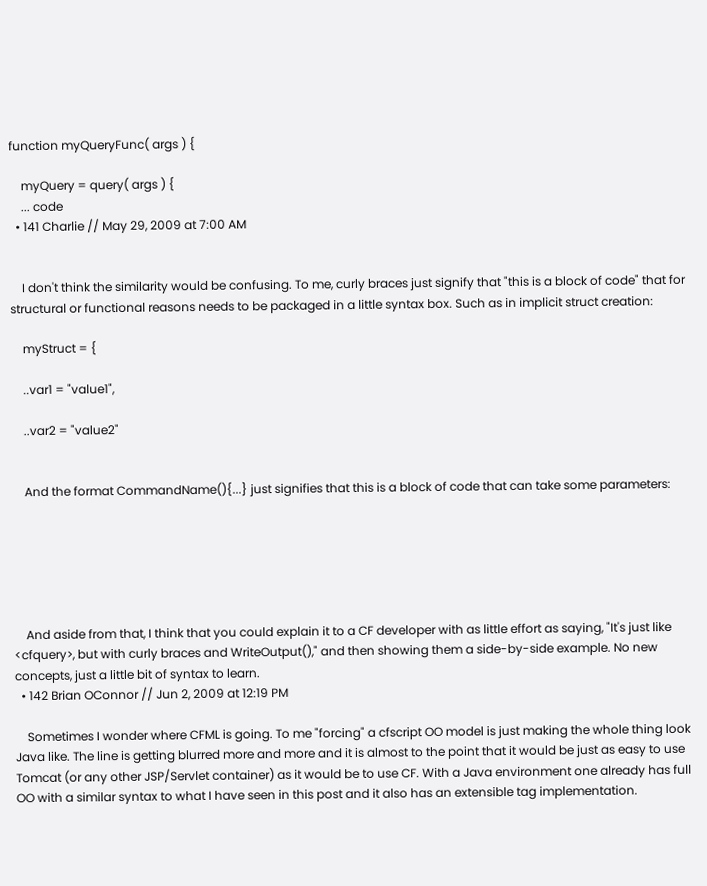function myQueryFunc( args ) {

    myQuery = query( args ) {
    ... code
  • 141 Charlie // May 29, 2009 at 7:00 AM


    I don't think the similarity would be confusing. To me, curly braces just signify that "this is a block of code" that for structural or functional reasons needs to be packaged in a little syntax box. Such as in implicit struct creation:

    myStruct = {

    ..var1 = "value1",

    ..var2 = "value2"


    And the format CommandName(){...} just signifies that this is a block of code that can take some parameters:






    And aside from that, I think that you could explain it to a CF developer with as little effort as saying, "It's just like <cfquery>, but with curly braces and WriteOutput()," and then showing them a side-by-side example. No new concepts, just a little bit of syntax to learn.
  • 142 Brian OConnor // Jun 2, 2009 at 12:19 PM

    Sometimes I wonder where CFML is going. To me "forcing" a cfscript OO model is just making the whole thing look Java like. The line is getting blurred more and more and it is almost to the point that it would be just as easy to use Tomcat (or any other JSP/Servlet container) as it would be to use CF. With a Java environment one already has full OO with a similar syntax to what I have seen in this post and it also has an extensible tag implementation.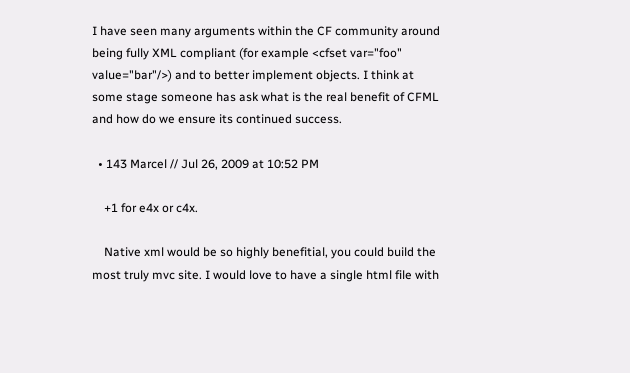I have seen many arguments within the CF community around being fully XML compliant (for example <cfset var="foo" value="bar"/>) and to better implement objects. I think at some stage someone has ask what is the real benefit of CFML and how do we ensure its continued success.

  • 143 Marcel // Jul 26, 2009 at 10:52 PM

    +1 for e4x or c4x.

    Native xml would be so highly benefitial, you could build the most truly mvc site. I would love to have a single html file with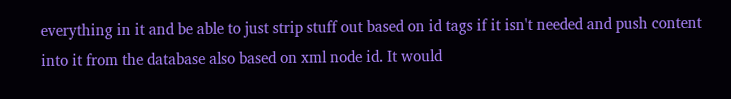everything in it and be able to just strip stuff out based on id tags if it isn't needed and push content into it from the database also based on xml node id. It would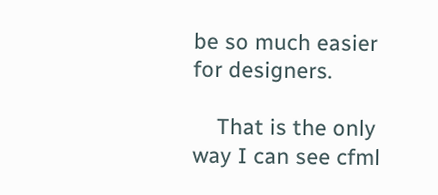be so much easier for designers.

    That is the only way I can see cfml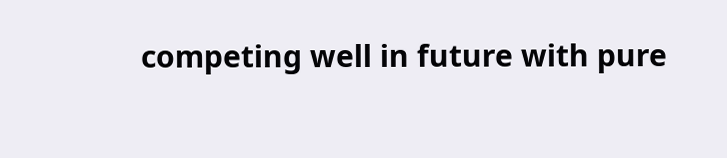competing well in future with pure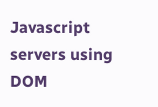Javascript servers using DOM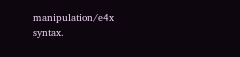manipulation/e4x syntax.